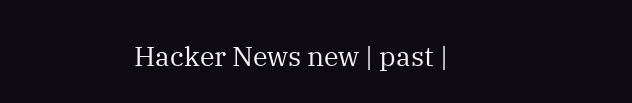Hacker News new | past |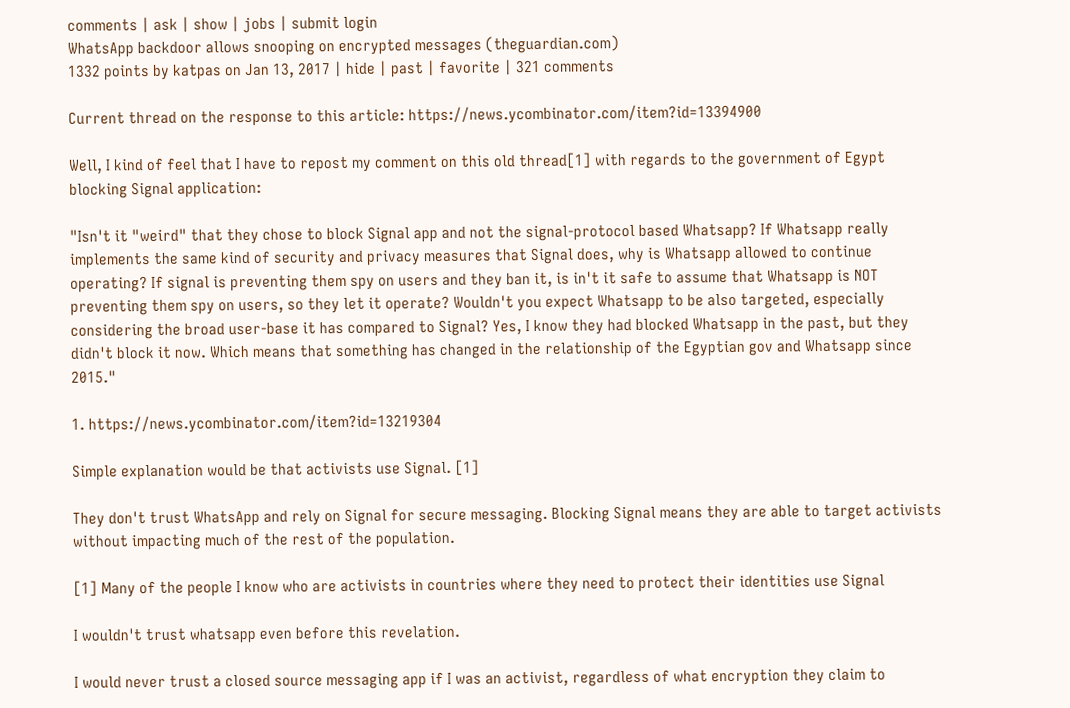comments | ask | show | jobs | submit login
WhatsApp backdoor allows snooping on encrypted messages (theguardian.com)
1332 points by katpas on Jan 13, 2017 | hide | past | favorite | 321 comments

Current thread on the response to this article: https://news.ycombinator.com/item?id=13394900

Well, I kind of feel that I have to repost my comment on this old thread[1] with regards to the government of Egypt blocking Signal application:

"Isn't it "weird" that they chose to block Signal app and not the signal-protocol based Whatsapp? If Whatsapp really implements the same kind of security and privacy measures that Signal does, why is Whatsapp allowed to continue operating? If signal is preventing them spy on users and they ban it, is in't it safe to assume that Whatsapp is NOT preventing them spy on users, so they let it operate? Wouldn't you expect Whatsapp to be also targeted, especially considering the broad user-base it has compared to Signal? Yes, I know they had blocked Whatsapp in the past, but they didn't block it now. Which means that something has changed in the relationship of the Egyptian gov and Whatsapp since 2015."

1. https://news.ycombinator.com/item?id=13219304

Simple explanation would be that activists use Signal. [1]

They don't trust WhatsApp and rely on Signal for secure messaging. Blocking Signal means they are able to target activists without impacting much of the rest of the population.

[1] Many of the people I know who are activists in countries where they need to protect their identities use Signal

I wouldn't trust whatsapp even before this revelation.

I would never trust a closed source messaging app if I was an activist, regardless of what encryption they claim to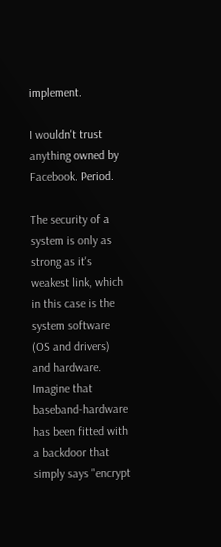implement.

I wouldn't trust anything owned by Facebook. Period.

The security of a system is only as strong as it's weakest link, which in this case is the system software (OS and drivers) and hardware. Imagine that baseband-hardware has been fitted with a backdoor that simply says "encrypt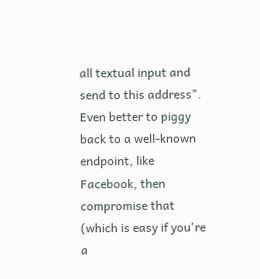all textual input and send to this address". Even better to piggy back to a well-known endpoint, like Facebook, then compromise that (which is easy if you're a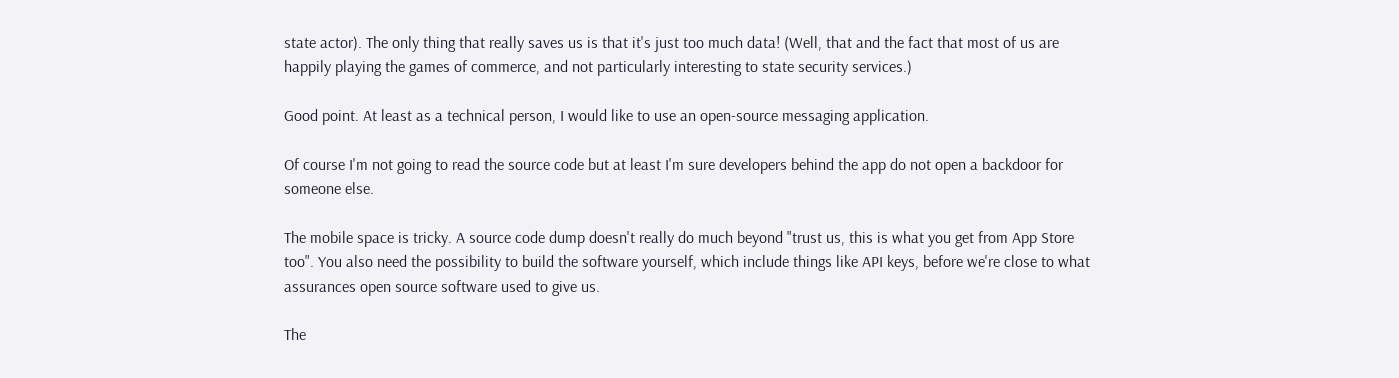state actor). The only thing that really saves us is that it's just too much data! (Well, that and the fact that most of us are happily playing the games of commerce, and not particularly interesting to state security services.)

Good point. At least as a technical person, I would like to use an open-source messaging application.

Of course I'm not going to read the source code but at least I'm sure developers behind the app do not open a backdoor for someone else.

The mobile space is tricky. A source code dump doesn't really do much beyond "trust us, this is what you get from App Store too". You also need the possibility to build the software yourself, which include things like API keys, before we're close to what assurances open source software used to give us.

The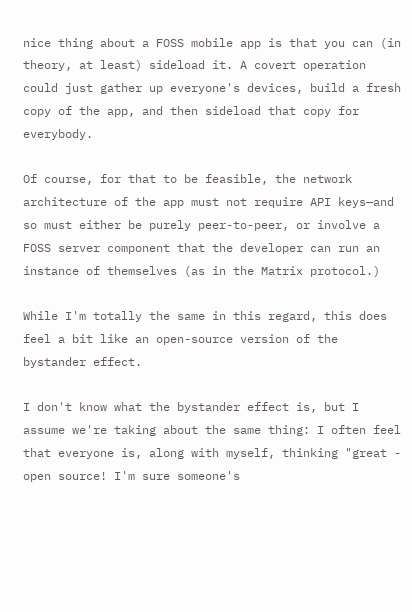nice thing about a FOSS mobile app is that you can (in theory, at least) sideload it. A covert operation could just gather up everyone's devices, build a fresh copy of the app, and then sideload that copy for everybody.

Of course, for that to be feasible, the network architecture of the app must not require API keys—and so must either be purely peer-to-peer, or involve a FOSS server component that the developer can run an instance of themselves (as in the Matrix protocol.)

While I'm totally the same in this regard, this does feel a bit like an open-source version of the bystander effect.

I don't know what the bystander effect is, but I assume we're taking about the same thing: I often feel that everyone is, along with myself, thinking "great - open source! I'm sure someone's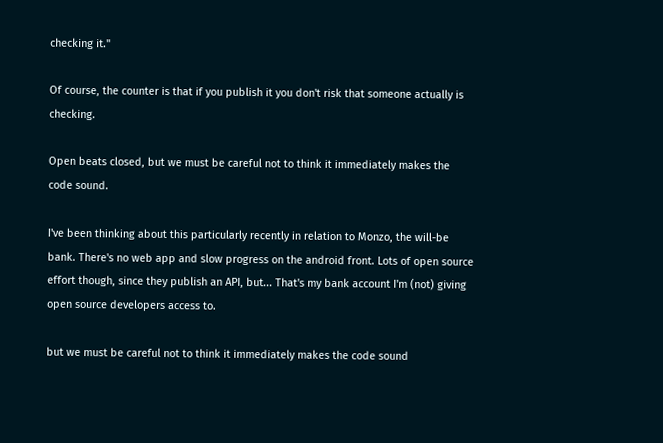checking it."

Of course, the counter is that if you publish it you don't risk that someone actually is checking.

Open beats closed, but we must be careful not to think it immediately makes the code sound.

I've been thinking about this particularly recently in relation to Monzo, the will-be bank. There's no web app and slow progress on the android front. Lots of open source effort though, since they publish an API, but... That's my bank account I'm (not) giving open source developers access to.

but we must be careful not to think it immediately makes the code sound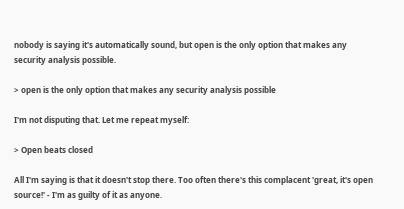nobody is saying it's automatically sound, but open is the only option that makes any security analysis possible.

> open is the only option that makes any security analysis possible

I'm not disputing that. Let me repeat myself:

> Open beats closed

All I'm saying is that it doesn't stop there. Too often there's this complacent 'great, it's open source!' - I'm as guilty of it as anyone.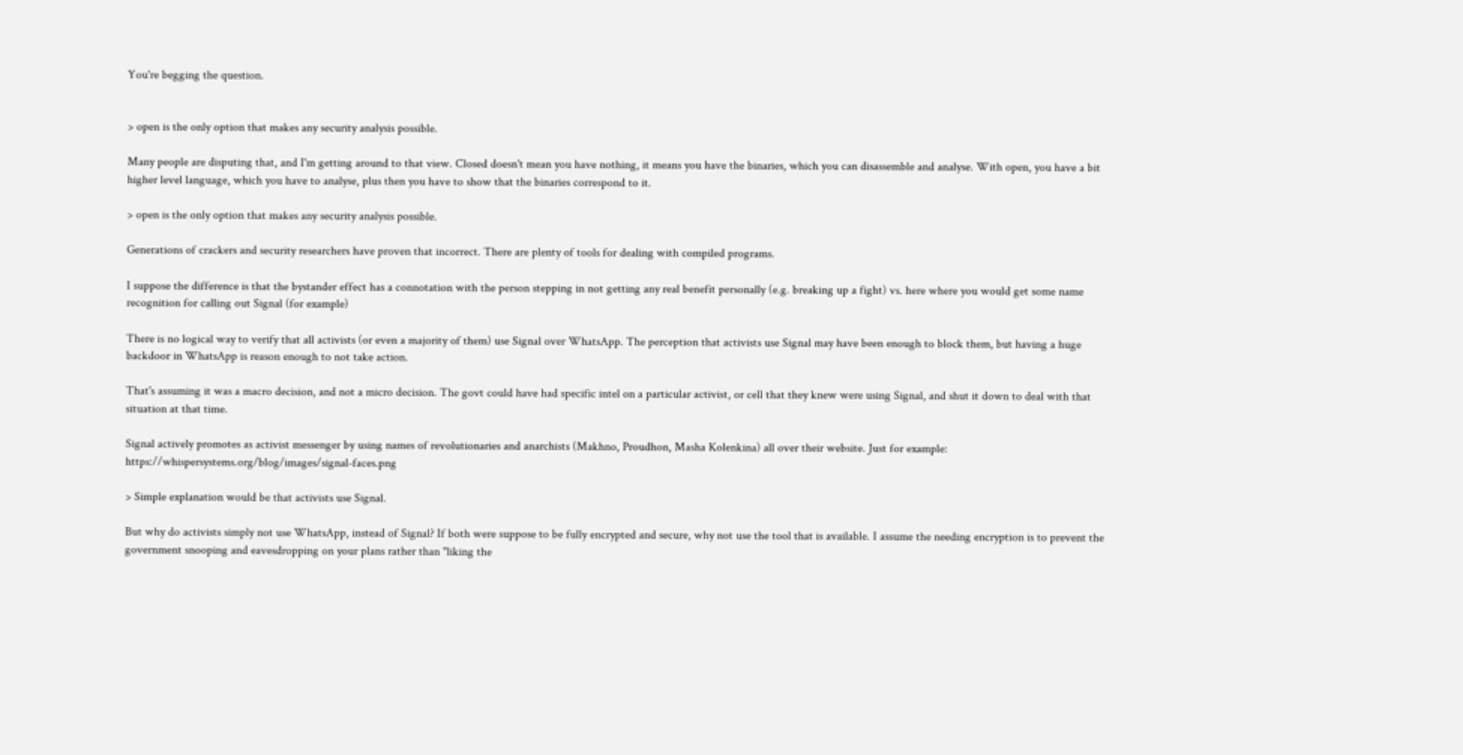You're begging the question.


> open is the only option that makes any security analysis possible.

Many people are disputing that, and I'm getting around to that view. Closed doesn't mean you have nothing, it means you have the binaries, which you can disassemble and analyse. With open, you have a bit higher level language, which you have to analyse, plus then you have to show that the binaries correspond to it.

> open is the only option that makes any security analysis possible.

Generations of crackers and security researchers have proven that incorrect. There are plenty of tools for dealing with compiled programs.

I suppose the difference is that the bystander effect has a connotation with the person stepping in not getting any real benefit personally (e.g. breaking up a fight) vs. here where you would get some name recognition for calling out Signal (for example)

There is no logical way to verify that all activists (or even a majority of them) use Signal over WhatsApp. The perception that activists use Signal may have been enough to block them, but having a huge backdoor in WhatsApp is reason enough to not take action.

That's assuming it was a macro decision, and not a micro decision. The govt could have had specific intel on a particular activist, or cell that they knew were using Signal, and shut it down to deal with that situation at that time.

Signal actively promotes as activist messenger by using names of revolutionaries and anarchists (Makhno, Proudhon, Masha Kolenkina) all over their website. Just for example: https://whispersystems.org/blog/images/signal-faces.png

> Simple explanation would be that activists use Signal.

But why do activists simply not use WhatsApp, instead of Signal? If both were suppose to be fully encrypted and secure, why not use the tool that is available. I assume the needing encryption is to prevent the government snooping and eavesdropping on your plans rather than "liking the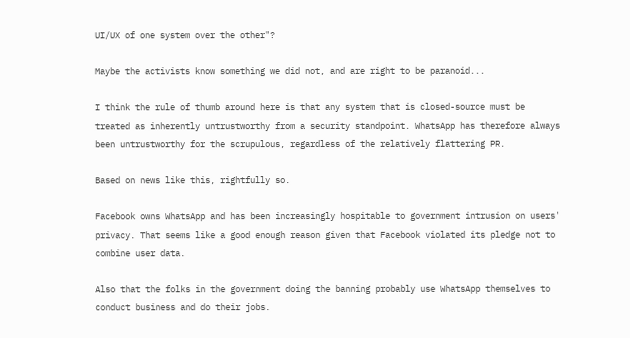UI/UX of one system over the other"?

Maybe the activists know something we did not, and are right to be paranoid...

I think the rule of thumb around here is that any system that is closed-source must be treated as inherently untrustworthy from a security standpoint. WhatsApp has therefore always been untrustworthy for the scrupulous, regardless of the relatively flattering PR.

Based on news like this, rightfully so.

Facebook owns WhatsApp and has been increasingly hospitable to government intrusion on users' privacy. That seems like a good enough reason given that Facebook violated its pledge not to combine user data.

Also that the folks in the government doing the banning probably use WhatsApp themselves to conduct business and do their jobs.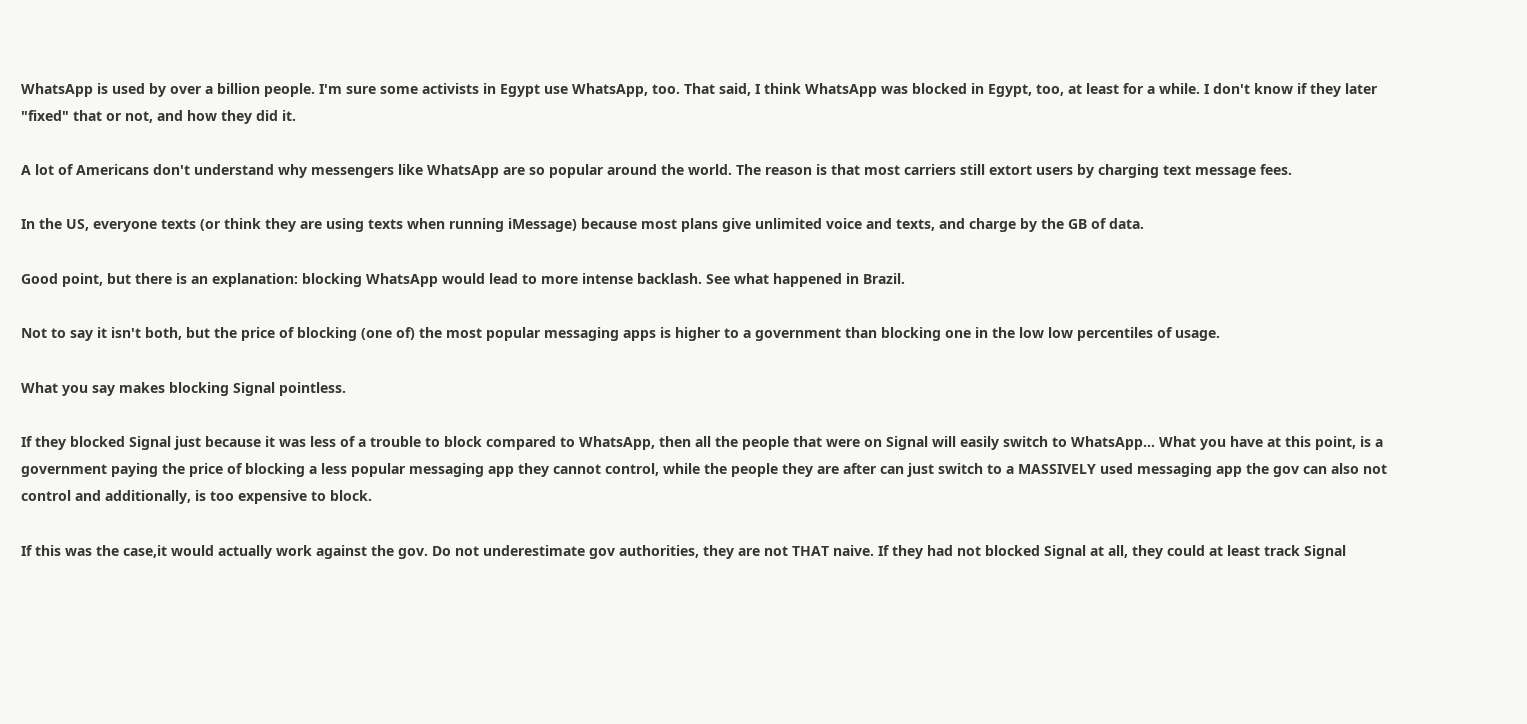WhatsApp is used by over a billion people. I'm sure some activists in Egypt use WhatsApp, too. That said, I think WhatsApp was blocked in Egypt, too, at least for a while. I don't know if they later "fixed" that or not, and how they did it.

A lot of Americans don't understand why messengers like WhatsApp are so popular around the world. The reason is that most carriers still extort users by charging text message fees.

In the US, everyone texts (or think they are using texts when running iMessage) because most plans give unlimited voice and texts, and charge by the GB of data.

Good point, but there is an explanation: blocking WhatsApp would lead to more intense backlash. See what happened in Brazil.

Not to say it isn't both, but the price of blocking (one of) the most popular messaging apps is higher to a government than blocking one in the low low percentiles of usage.

What you say makes blocking Signal pointless.

If they blocked Signal just because it was less of a trouble to block compared to WhatsApp, then all the people that were on Signal will easily switch to WhatsApp... What you have at this point, is a government paying the price of blocking a less popular messaging app they cannot control, while the people they are after can just switch to a MASSIVELY used messaging app the gov can also not control and additionally, is too expensive to block.

If this was the case,it would actually work against the gov. Do not underestimate gov authorities, they are not THAT naive. If they had not blocked Signal at all, they could at least track Signal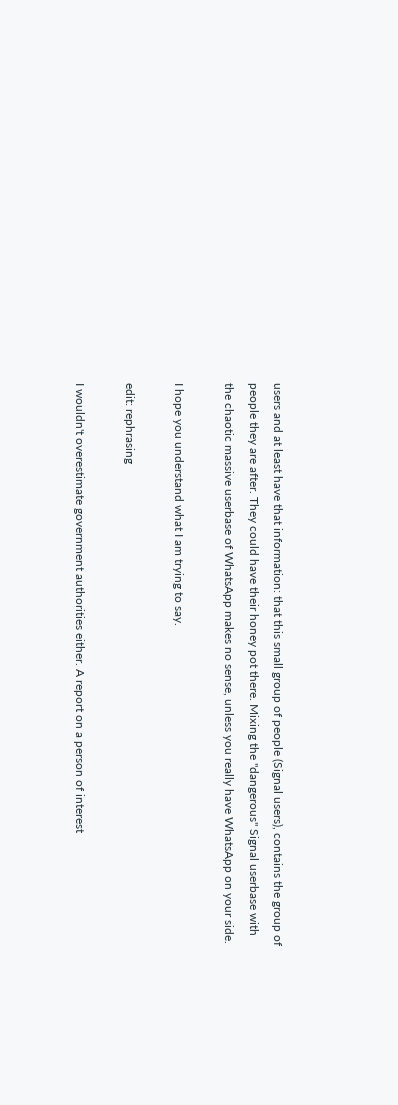users and at least have that information: that this small group of people (Signal users), contains the group of people they are after. They could have their honey pot there. Mixing the "dangerous" Signal userbase with the chaotic massive userbase of WhatsApp makes no sense, unless you really have WhatsApp on your side.

I hope you understand what I am trying to say.

edit: rephrasing

I wouldn't overestimate government authorities either. A report on a person of interest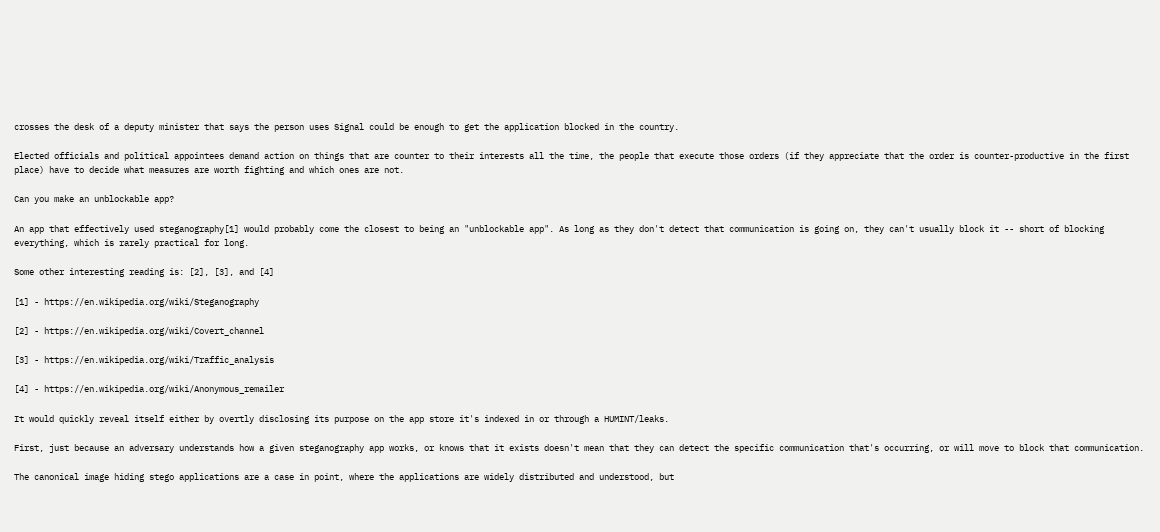crosses the desk of a deputy minister that says the person uses Signal could be enough to get the application blocked in the country.

Elected officials and political appointees demand action on things that are counter to their interests all the time, the people that execute those orders (if they appreciate that the order is counter-productive in the first place) have to decide what measures are worth fighting and which ones are not.

Can you make an unblockable app?

An app that effectively used steganography[1] would probably come the closest to being an "unblockable app". As long as they don't detect that communication is going on, they can't usually block it -- short of blocking everything, which is rarely practical for long.

Some other interesting reading is: [2], [3], and [4]

[1] - https://en.wikipedia.org/wiki/Steganography

[2] - https://en.wikipedia.org/wiki/Covert_channel

[3] - https://en.wikipedia.org/wiki/Traffic_analysis

[4] - https://en.wikipedia.org/wiki/Anonymous_remailer

It would quickly reveal itself either by overtly disclosing its purpose on the app store it's indexed in or through a HUMINT/leaks.

First, just because an adversary understands how a given steganography app works, or knows that it exists doesn't mean that they can detect the specific communication that's occurring, or will move to block that communication.

The canonical image hiding stego applications are a case in point, where the applications are widely distributed and understood, but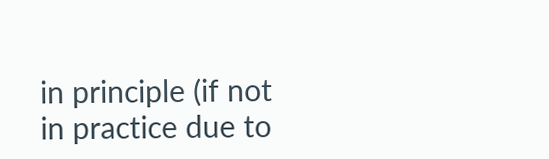in principle (if not in practice due to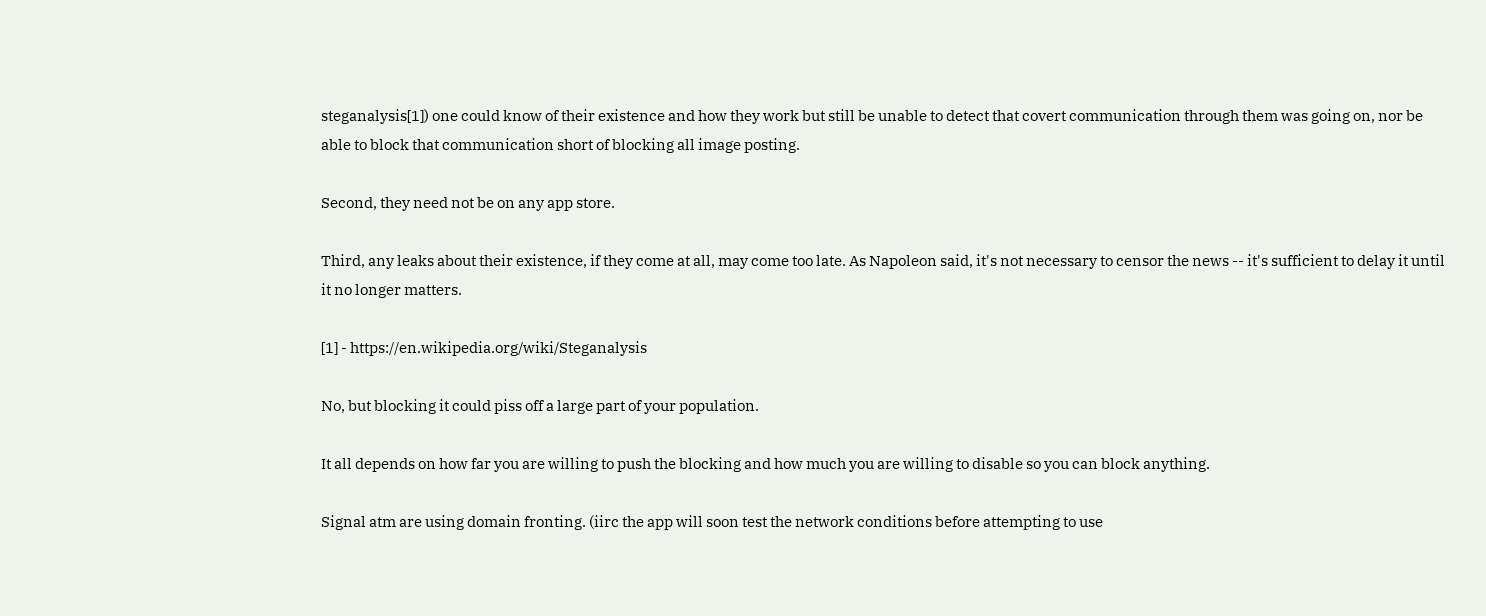steganalysis[1]) one could know of their existence and how they work but still be unable to detect that covert communication through them was going on, nor be able to block that communication short of blocking all image posting.

Second, they need not be on any app store.

Third, any leaks about their existence, if they come at all, may come too late. As Napoleon said, it's not necessary to censor the news -- it's sufficient to delay it until it no longer matters.

[1] - https://en.wikipedia.org/wiki/Steganalysis

No, but blocking it could piss off a large part of your population.

It all depends on how far you are willing to push the blocking and how much you are willing to disable so you can block anything.

Signal atm are using domain fronting. (iirc the app will soon test the network conditions before attempting to use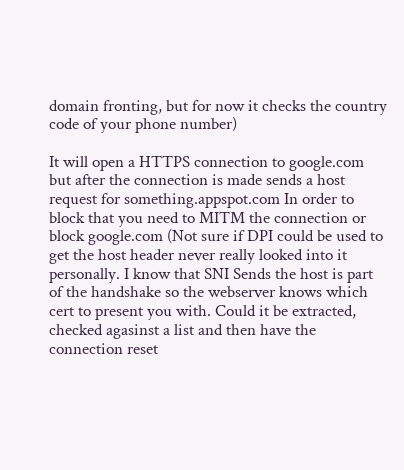domain fronting, but for now it checks the country code of your phone number)

It will open a HTTPS connection to google.com but after the connection is made sends a host request for something.appspot.com In order to block that you need to MITM the connection or block google.com (Not sure if DPI could be used to get the host header never really looked into it personally. I know that SNI Sends the host is part of the handshake so the webserver knows which cert to present you with. Could it be extracted, checked agasinst a list and then have the connection reset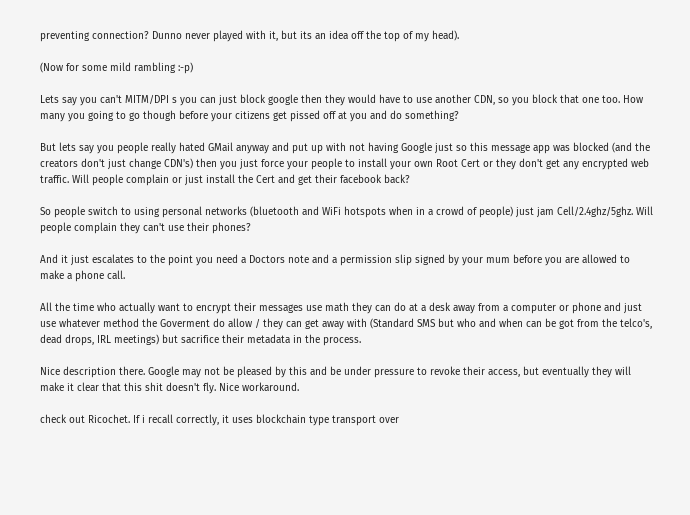preventing connection? Dunno never played with it, but its an idea off the top of my head).

(Now for some mild rambling :-p)

Lets say you can't MITM/DPI s you can just block google then they would have to use another CDN, so you block that one too. How many you going to go though before your citizens get pissed off at you and do something?

But lets say you people really hated GMail anyway and put up with not having Google just so this message app was blocked (and the creators don't just change CDN's) then you just force your people to install your own Root Cert or they don't get any encrypted web traffic. Will people complain or just install the Cert and get their facebook back?

So people switch to using personal networks (bluetooth and WiFi hotspots when in a crowd of people) just jam Cell/2.4ghz/5ghz. Will people complain they can't use their phones?

And it just escalates to the point you need a Doctors note and a permission slip signed by your mum before you are allowed to make a phone call.

All the time who actually want to encrypt their messages use math they can do at a desk away from a computer or phone and just use whatever method the Goverment do allow / they can get away with (Standard SMS but who and when can be got from the telco's, dead drops, IRL meetings) but sacrifice their metadata in the process.

Nice description there. Google may not be pleased by this and be under pressure to revoke their access, but eventually they will make it clear that this shit doesn't fly. Nice workaround.

check out Ricochet. If i recall correctly, it uses blockchain type transport over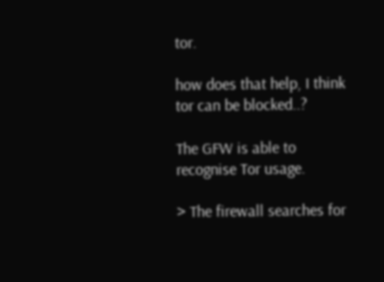tor.

how does that help, I think tor can be blocked..?

The GFW is able to recognise Tor usage.

> The firewall searches for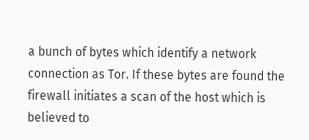a bunch of bytes which identify a network connection as Tor. If these bytes are found the firewall initiates a scan of the host which is believed to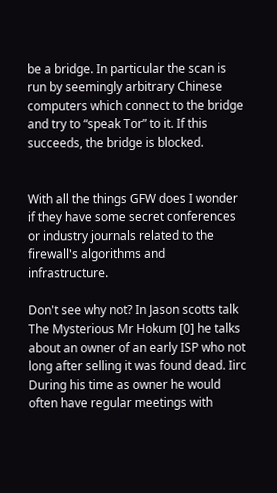be a bridge. In particular the scan is run by seemingly arbitrary Chinese computers which connect to the bridge and try to “speak Tor” to it. If this succeeds, the bridge is blocked.


With all the things GFW does I wonder if they have some secret conferences or industry journals related to the firewall's algorithms and infrastructure.

Don't see why not? In Jason scotts talk The Mysterious Mr Hokum [0] he talks about an owner of an early ISP who not long after selling it was found dead. Iirc During his time as owner he would often have regular meetings with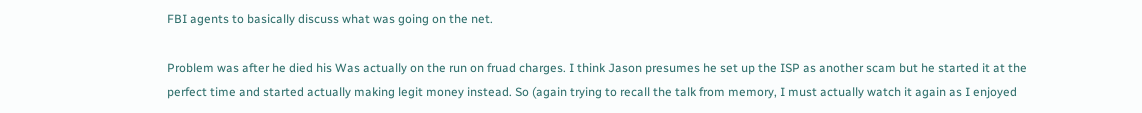FBI agents to basically discuss what was going on the net.

Problem was after he died his Was actually on the run on fruad charges. I think Jason presumes he set up the ISP as another scam but he started it at the perfect time and started actually making legit money instead. So (again trying to recall the talk from memory, I must actually watch it again as I enjoyed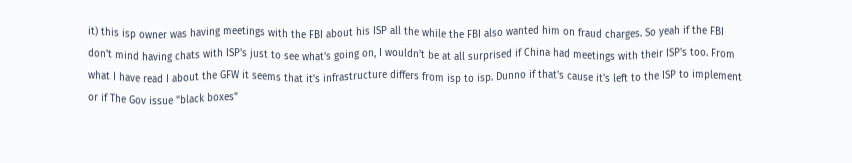it) this isp owner was having meetings with the FBI about his ISP all the while the FBI also wanted him on fraud charges. So yeah if the FBI don't mind having chats with ISP's just to see what's going on, I wouldn't be at all surprised if China had meetings with their ISP's too. From what I have read I about the GFW it seems that it's infrastructure differs from isp to isp. Dunno if that's cause it's left to the ISP to implement or if The Gov issue "black boxes"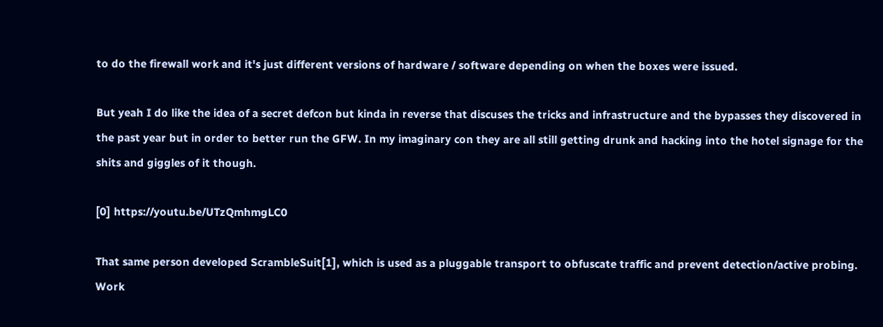to do the firewall work and it's just different versions of hardware / software depending on when the boxes were issued.

But yeah I do like the idea of a secret defcon but kinda in reverse that discuses the tricks and infrastructure and the bypasses they discovered in the past year but in order to better run the GFW. In my imaginary con they are all still getting drunk and hacking into the hotel signage for the shits and giggles of it though.

[0] https://youtu.be/UTzQmhmgLC0

That same person developed ScrambleSuit[1], which is used as a pluggable transport to obfuscate traffic and prevent detection/active probing. Work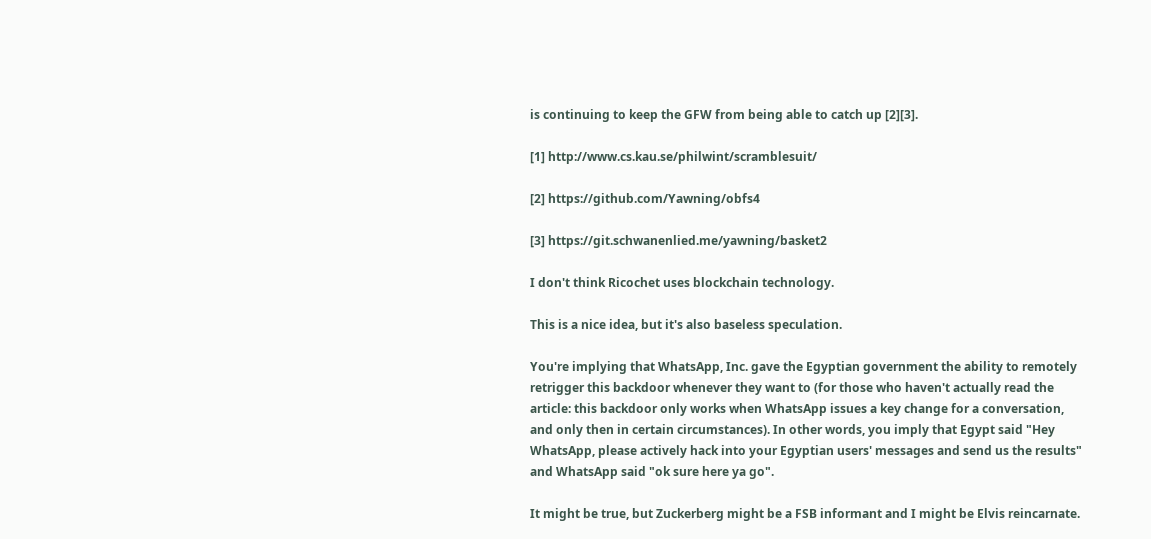is continuing to keep the GFW from being able to catch up [2][3].

[1] http://www.cs.kau.se/philwint/scramblesuit/

[2] https://github.com/Yawning/obfs4

[3] https://git.schwanenlied.me/yawning/basket2

I don't think Ricochet uses blockchain technology.

This is a nice idea, but it's also baseless speculation.

You're implying that WhatsApp, Inc. gave the Egyptian government the ability to remotely retrigger this backdoor whenever they want to (for those who haven't actually read the article: this backdoor only works when WhatsApp issues a key change for a conversation, and only then in certain circumstances). In other words, you imply that Egypt said "Hey WhatsApp, please actively hack into your Egyptian users' messages and send us the results" and WhatsApp said "ok sure here ya go".

It might be true, but Zuckerberg might be a FSB informant and I might be Elvis reincarnate.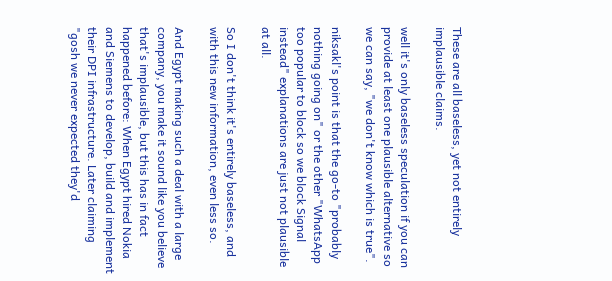These are all baseless, yet not entirely implausible claims.

well it's only baseless speculation if you can provide at least one plausible alternative so we can say, "we don't know which is true".

niksakl's point is that the go-to "probably nothing going on" or the other "WhatsApp too popular to block so we block Signal instead" explanations are just not plausible at all.

So I don't think it's entirely baseless, and with this new information, even less so.

And Egypt making such a deal with a large company, you make it sound like you believe that's implausible, but this has in fact happened before: When Egypt hired Nokia and Siemens to develop, build and implement their DPI infrastructure. Later claiming "gosh we never expected they'd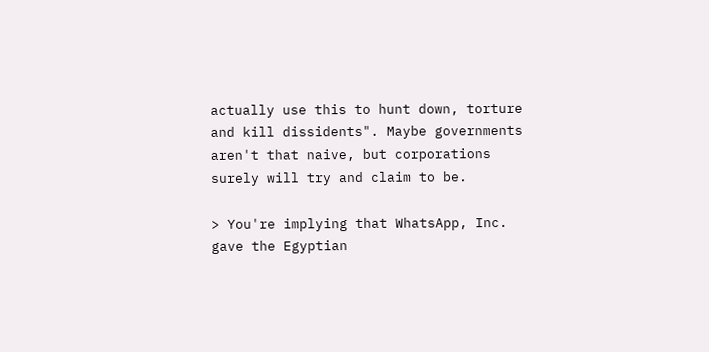actually use this to hunt down, torture and kill dissidents". Maybe governments aren't that naive, but corporations surely will try and claim to be.

> You're implying that WhatsApp, Inc. gave the Egyptian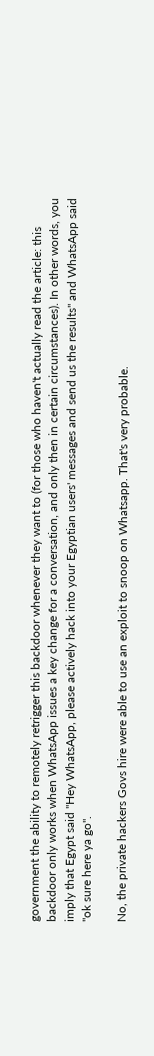government the ability to remotely retrigger this backdoor whenever they want to (for those who haven't actually read the article: this backdoor only works when WhatsApp issues a key change for a conversation, and only then in certain circumstances). In other words, you imply that Egypt said "Hey WhatsApp, please actively hack into your Egyptian users' messages and send us the results" and WhatsApp said "ok sure here ya go".

No, the private hackers Govs hire were able to use an exploit to snoop on Whatsapp. That's very probable.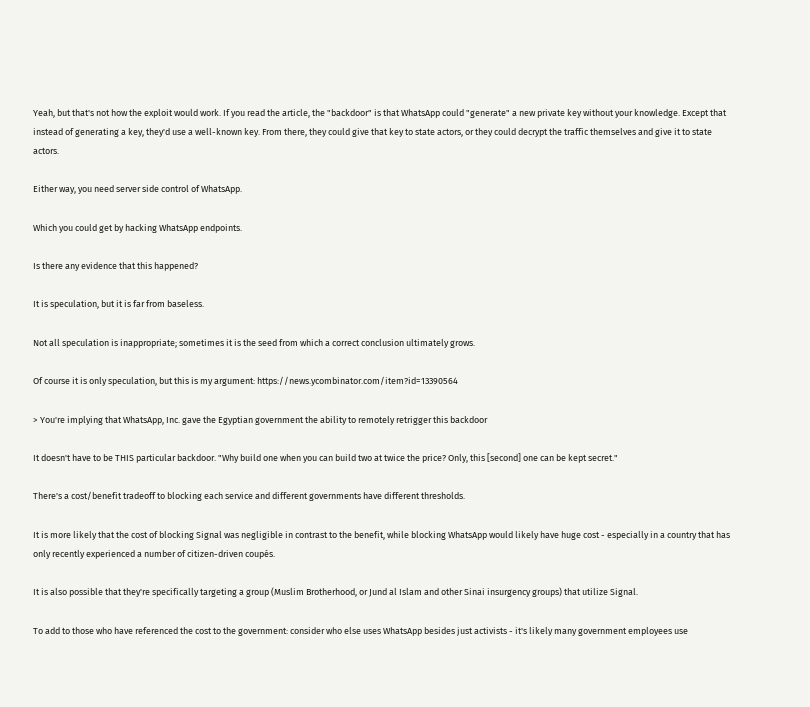Yeah, but that's not how the exploit would work. If you read the article, the "backdoor" is that WhatsApp could "generate" a new private key without your knowledge. Except that instead of generating a key, they'd use a well-known key. From there, they could give that key to state actors, or they could decrypt the traffic themselves and give it to state actors.

Either way, you need server side control of WhatsApp.

Which you could get by hacking WhatsApp endpoints.

Is there any evidence that this happened?

It is speculation, but it is far from baseless.

Not all speculation is inappropriate; sometimes it is the seed from which a correct conclusion ultimately grows.

Of course it is only speculation, but this is my argument: https://news.ycombinator.com/item?id=13390564

> You're implying that WhatsApp, Inc. gave the Egyptian government the ability to remotely retrigger this backdoor

It doesn't have to be THIS particular backdoor. "Why build one when you can build two at twice the price? Only, this [second] one can be kept secret."

There's a cost/benefit tradeoff to blocking each service and different governments have different thresholds.

It is more likely that the cost of blocking Signal was negligible in contrast to the benefit, while blocking WhatsApp would likely have huge cost - especially in a country that has only recently experienced a number of citizen-driven coupés.

It is also possible that they're specifically targeting a group (Muslim Brotherhood, or Jund al Islam and other Sinai insurgency groups) that utilize Signal.

To add to those who have referenced the cost to the government: consider who else uses WhatsApp besides just activists - it's likely many government employees use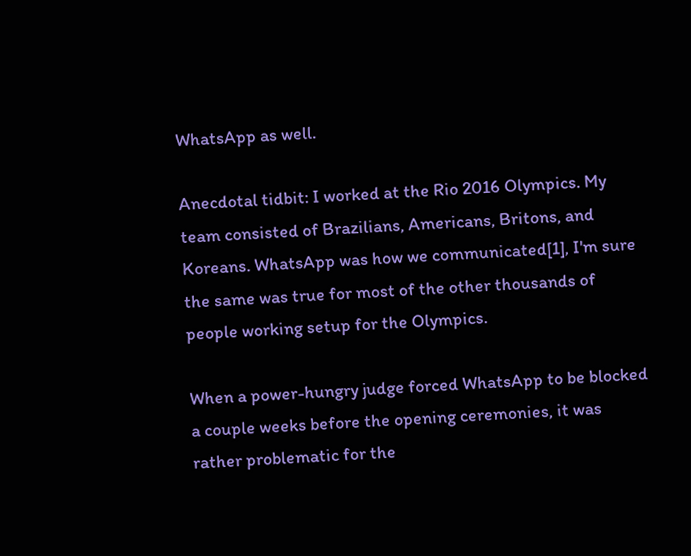WhatsApp as well.

Anecdotal tidbit: I worked at the Rio 2016 Olympics. My team consisted of Brazilians, Americans, Britons, and Koreans. WhatsApp was how we communicated[1], I'm sure the same was true for most of the other thousands of people working setup for the Olympics.

When a power-hungry judge forced WhatsApp to be blocked a couple weeks before the opening ceremonies, it was rather problematic for the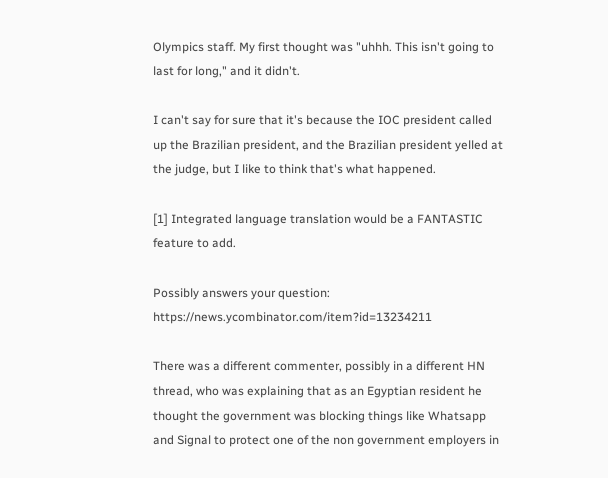Olympics staff. My first thought was "uhhh. This isn't going to last for long," and it didn't.

I can't say for sure that it's because the IOC president called up the Brazilian president, and the Brazilian president yelled at the judge, but I like to think that's what happened.

[1] Integrated language translation would be a FANTASTIC feature to add.

Possibly answers your question: https://news.ycombinator.com/item?id=13234211

There was a different commenter, possibly in a different HN thread, who was explaining that as an Egyptian resident he thought the government was blocking things like Whatsapp and Signal to protect one of the non government employers in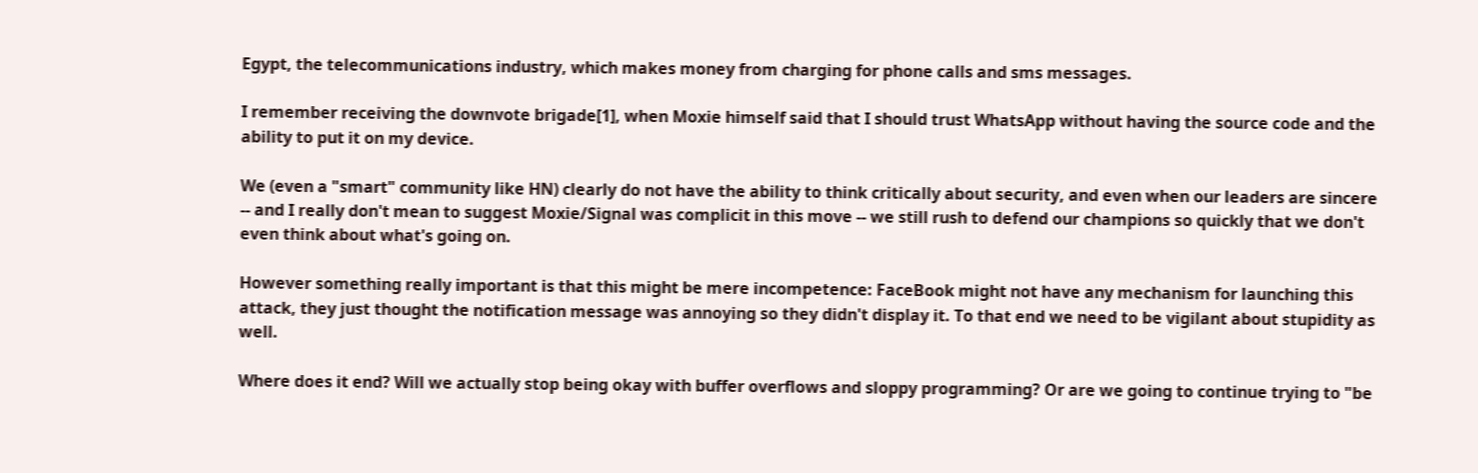Egypt, the telecommunications industry, which makes money from charging for phone calls and sms messages.

I remember receiving the downvote brigade[1], when Moxie himself said that I should trust WhatsApp without having the source code and the ability to put it on my device.

We (even a "smart" community like HN) clearly do not have the ability to think critically about security, and even when our leaders are sincere -- and I really don't mean to suggest Moxie/Signal was complicit in this move -- we still rush to defend our champions so quickly that we don't even think about what's going on.

However something really important is that this might be mere incompetence: FaceBook might not have any mechanism for launching this attack, they just thought the notification message was annoying so they didn't display it. To that end we need to be vigilant about stupidity as well.

Where does it end? Will we actually stop being okay with buffer overflows and sloppy programming? Or are we going to continue trying to "be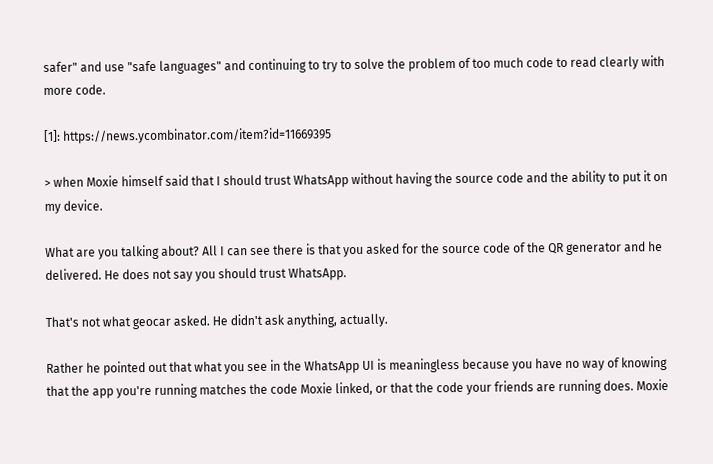safer" and use "safe languages" and continuing to try to solve the problem of too much code to read clearly with more code.

[1]: https://news.ycombinator.com/item?id=11669395

> when Moxie himself said that I should trust WhatsApp without having the source code and the ability to put it on my device.

What are you talking about? All I can see there is that you asked for the source code of the QR generator and he delivered. He does not say you should trust WhatsApp.

That's not what geocar asked. He didn't ask anything, actually.

Rather he pointed out that what you see in the WhatsApp UI is meaningless because you have no way of knowing that the app you're running matches the code Moxie linked, or that the code your friends are running does. Moxie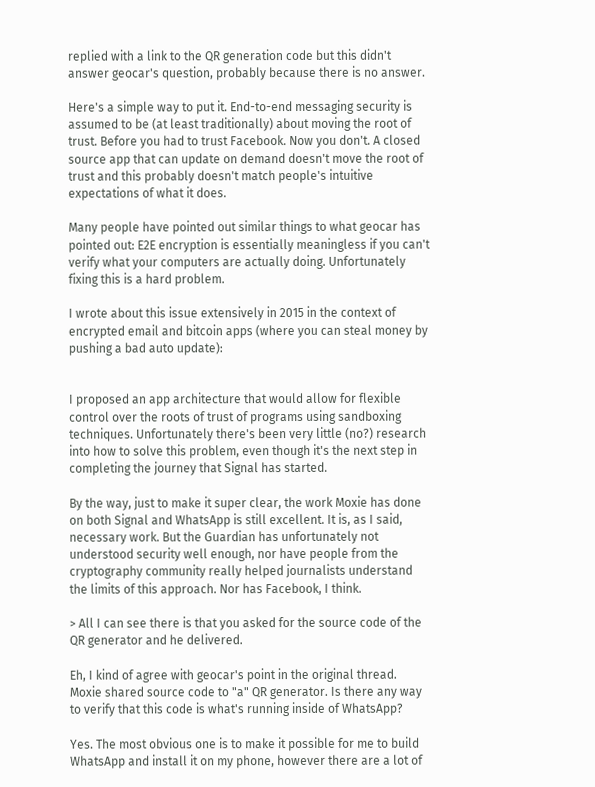replied with a link to the QR generation code but this didn't answer geocar's question, probably because there is no answer.

Here's a simple way to put it. End-to-end messaging security is assumed to be (at least traditionally) about moving the root of trust. Before you had to trust Facebook. Now you don't. A closed source app that can update on demand doesn't move the root of trust and this probably doesn't match people's intuitive expectations of what it does.

Many people have pointed out similar things to what geocar has pointed out: E2E encryption is essentially meaningless if you can't verify what your computers are actually doing. Unfortunately fixing this is a hard problem.

I wrote about this issue extensively in 2015 in the context of encrypted email and bitcoin apps (where you can steal money by pushing a bad auto update):


I proposed an app architecture that would allow for flexible control over the roots of trust of programs using sandboxing techniques. Unfortunately there's been very little (no?) research into how to solve this problem, even though it's the next step in completing the journey that Signal has started.

By the way, just to make it super clear, the work Moxie has done on both Signal and WhatsApp is still excellent. It is, as I said, necessary work. But the Guardian has unfortunately not understood security well enough, nor have people from the cryptography community really helped journalists understand the limits of this approach. Nor has Facebook, I think.

> All I can see there is that you asked for the source code of the QR generator and he delivered.

Eh, I kind of agree with geocar's point in the original thread. Moxie shared source code to "a" QR generator. Is there any way to verify that this code is what's running inside of WhatsApp?

Yes. The most obvious one is to make it possible for me to build WhatsApp and install it on my phone, however there are a lot of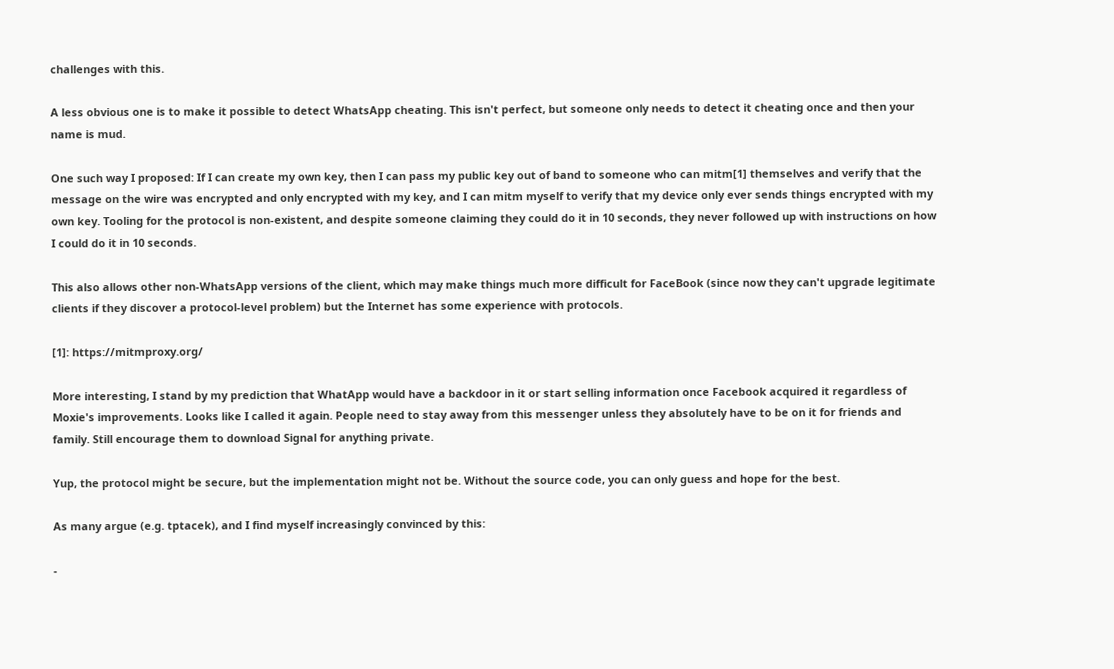challenges with this.

A less obvious one is to make it possible to detect WhatsApp cheating. This isn't perfect, but someone only needs to detect it cheating once and then your name is mud.

One such way I proposed: If I can create my own key, then I can pass my public key out of band to someone who can mitm[1] themselves and verify that the message on the wire was encrypted and only encrypted with my key, and I can mitm myself to verify that my device only ever sends things encrypted with my own key. Tooling for the protocol is non-existent, and despite someone claiming they could do it in 10 seconds, they never followed up with instructions on how I could do it in 10 seconds.

This also allows other non-WhatsApp versions of the client, which may make things much more difficult for FaceBook (since now they can't upgrade legitimate clients if they discover a protocol-level problem) but the Internet has some experience with protocols.

[1]: https://mitmproxy.org/

More interesting, I stand by my prediction that WhatApp would have a backdoor in it or start selling information once Facebook acquired it regardless of Moxie's improvements. Looks like I called it again. People need to stay away from this messenger unless they absolutely have to be on it for friends and family. Still encourage them to download Signal for anything private.

Yup, the protocol might be secure, but the implementation might not be. Without the source code, you can only guess and hope for the best.

As many argue (e.g. tptacek), and I find myself increasingly convinced by this:

-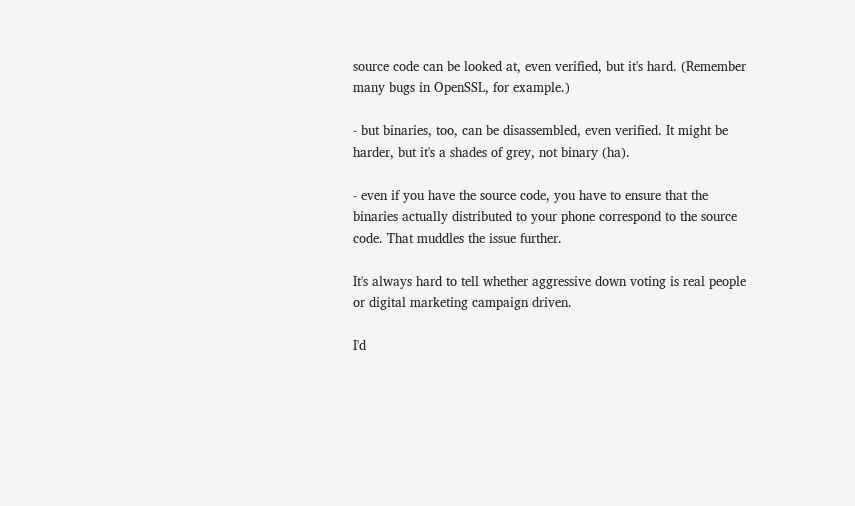source code can be looked at, even verified, but it's hard. (Remember many bugs in OpenSSL, for example.)

- but binaries, too, can be disassembled, even verified. It might be harder, but it's a shades of grey, not binary (ha).

- even if you have the source code, you have to ensure that the binaries actually distributed to your phone correspond to the source code. That muddles the issue further.

It's always hard to tell whether aggressive down voting is real people or digital marketing campaign driven.

I'd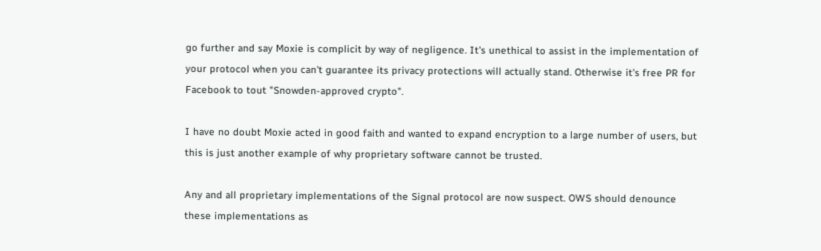go further and say Moxie is complicit by way of negligence. It's unethical to assist in the implementation of your protocol when you can't guarantee its privacy protections will actually stand. Otherwise it's free PR for Facebook to tout "Snowden-approved crypto".

I have no doubt Moxie acted in good faith and wanted to expand encryption to a large number of users, but this is just another example of why proprietary software cannot be trusted.

Any and all proprietary implementations of the Signal protocol are now suspect. OWS should denounce these implementations as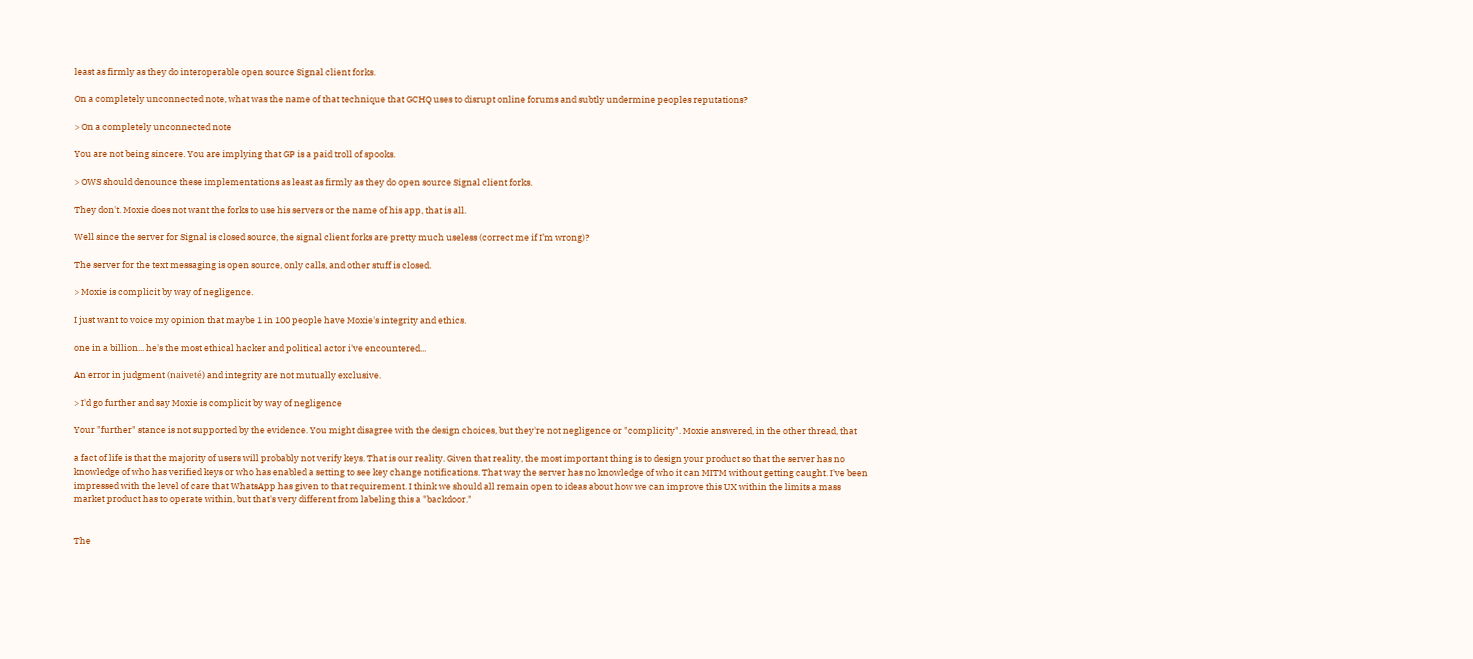least as firmly as they do interoperable open source Signal client forks.

On a completely unconnected note, what was the name of that technique that GCHQ uses to disrupt online forums and subtly undermine peoples reputations?

> On a completely unconnected note

You are not being sincere. You are implying that GP is a paid troll of spooks.

> OWS should denounce these implementations as least as firmly as they do open source Signal client forks.

They don't. Moxie does not want the forks to use his servers or the name of his app, that is all.

Well since the server for Signal is closed source, the signal client forks are pretty much useless (correct me if I’m wrong)?

The server for the text messaging is open source, only calls, and other stuff is closed.

> Moxie is complicit by way of negligence.

I just want to voice my opinion that maybe 1 in 100 people have Moxie's integrity and ethics.

one in a billion... he's the most ethical hacker and political actor i've encountered...

An error in judgment (naiveté) and integrity are not mutually exclusive.

> I'd go further and say Moxie is complicit by way of negligence

Your "further" stance is not supported by the evidence. You might disagree with the design choices, but they're not negligence or "complicity". Moxie answered, in the other thread, that

a fact of life is that the majority of users will probably not verify keys. That is our reality. Given that reality, the most important thing is to design your product so that the server has no knowledge of who has verified keys or who has enabled a setting to see key change notifications. That way the server has no knowledge of who it can MITM without getting caught. I've been impressed with the level of care that WhatsApp has given to that requirement. I think we should all remain open to ideas about how we can improve this UX within the limits a mass market product has to operate within, but that's very different from labeling this a "backdoor."


The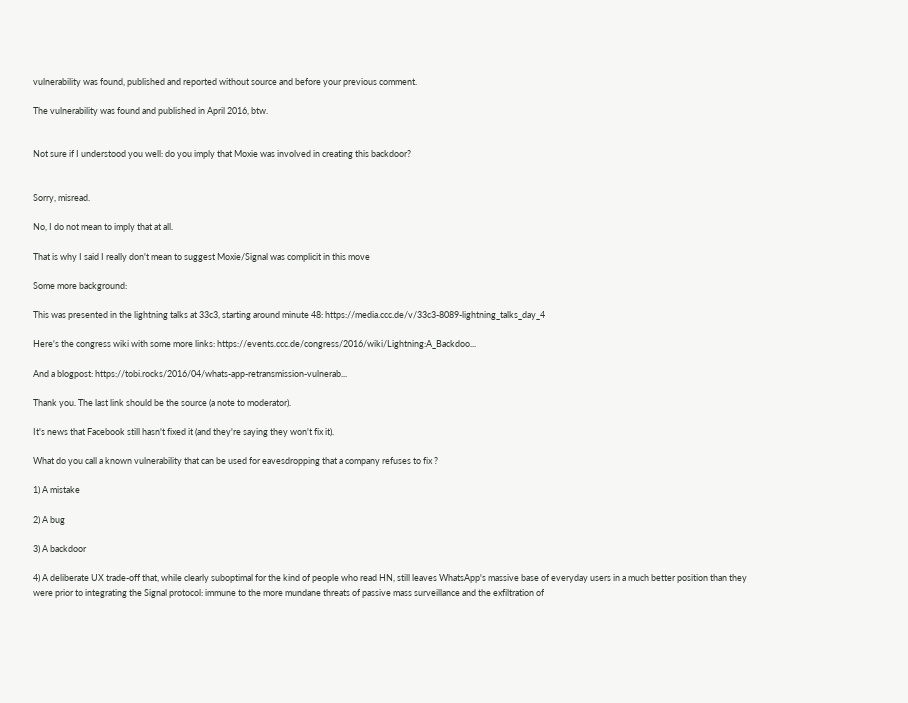vulnerability was found, published and reported without source and before your previous comment.

The vulnerability was found and published in April 2016, btw.


Not sure if I understood you well: do you imply that Moxie was involved in creating this backdoor?


Sorry, misread.

No, I do not mean to imply that at all.

That is why I said I really don't mean to suggest Moxie/Signal was complicit in this move

Some more background:

This was presented in the lightning talks at 33c3, starting around minute 48: https://media.ccc.de/v/33c3-8089-lightning_talks_day_4

Here's the congress wiki with some more links: https://events.ccc.de/congress/2016/wiki/Lightning:A_Backdoo...

And a blogpost: https://tobi.rocks/2016/04/whats-app-retransmission-vulnerab...

Thank you. The last link should be the source (a note to moderator).

It's news that Facebook still hasn't fixed it (and they're saying they won't fix it).

What do you call a known vulnerability that can be used for eavesdropping that a company refuses to fix ?

1) A mistake

2) A bug

3) A backdoor

4) A deliberate UX trade-off that, while clearly suboptimal for the kind of people who read HN, still leaves WhatsApp's massive base of everyday users in a much better position than they were prior to integrating the Signal protocol: immune to the more mundane threats of passive mass surveillance and the exfiltration of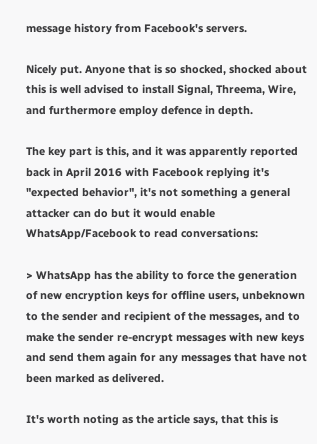message history from Facebook's servers.

Nicely put. Anyone that is so shocked, shocked about this is well advised to install Signal, Threema, Wire, and furthermore employ defence in depth.

The key part is this, and it was apparently reported back in April 2016 with Facebook replying it's "expected behavior", it's not something a general attacker can do but it would enable WhatsApp/Facebook to read conversations:

> WhatsApp has the ability to force the generation of new encryption keys for offline users, unbeknown to the sender and recipient of the messages, and to make the sender re-encrypt messages with new keys and send them again for any messages that have not been marked as delivered.

It's worth noting as the article says, that this is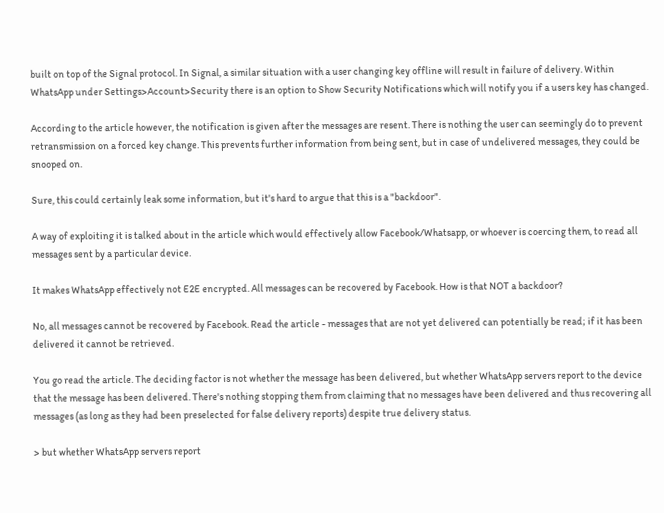built on top of the Signal protocol. In Signal, a similar situation with a user changing key offline will result in failure of delivery. Within WhatsApp under Settings>Account>Security there is an option to Show Security Notifications which will notify you if a users key has changed.

According to the article however, the notification is given after the messages are resent. There is nothing the user can seemingly do to prevent retransmission on a forced key change. This prevents further information from being sent, but in case of undelivered messages, they could be snooped on.

Sure, this could certainly leak some information, but it's hard to argue that this is a "backdoor".

A way of exploiting it is talked about in the article which would effectively allow Facebook/Whatsapp, or whoever is coercing them, to read all messages sent by a particular device.

It makes WhatsApp effectively not E2E encrypted. All messages can be recovered by Facebook. How is that NOT a backdoor?

No, all messages cannot be recovered by Facebook. Read the article - messages that are not yet delivered can potentially be read; if it has been delivered it cannot be retrieved.

You go read the article. The deciding factor is not whether the message has been delivered, but whether WhatsApp servers report to the device that the message has been delivered. There's nothing stopping them from claiming that no messages have been delivered and thus recovering all messages (as long as they had been preselected for false delivery reports) despite true delivery status.

> but whether WhatsApp servers report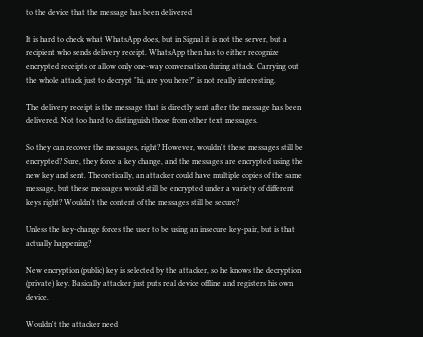to the device that the message has been delivered

It is hard to check what WhatsApp does, but in Signal it is not the server, but a recipient who sends delivery receipt. WhatsApp then has to either recognize encrypted receipts or allow only one-way conversation during attack. Carrying out the whole attack just to decrypt "hi, are you here?" is not really interesting.

The delivery receipt is the message that is directly sent after the message has been delivered. Not too hard to distinguish those from other text messages.

So they can recover the messages, right? However, wouldn't these messages still be encrypted? Sure, they force a key change, and the messages are encrypted using the new key and sent. Theoretically, an attacker could have multiple copies of the same message, but these messages would still be encrypted under a variety of different keys right? Wouldn't the content of the messages still be secure?

Unless the key-change forces the user to be using an insecure key-pair, but is that actually happening?

New encryption (public) key is selected by the attacker, so he knows the decryption (private) key. Basically attacker just puts real device offline and registers his own device.

Wouldn't the attacker need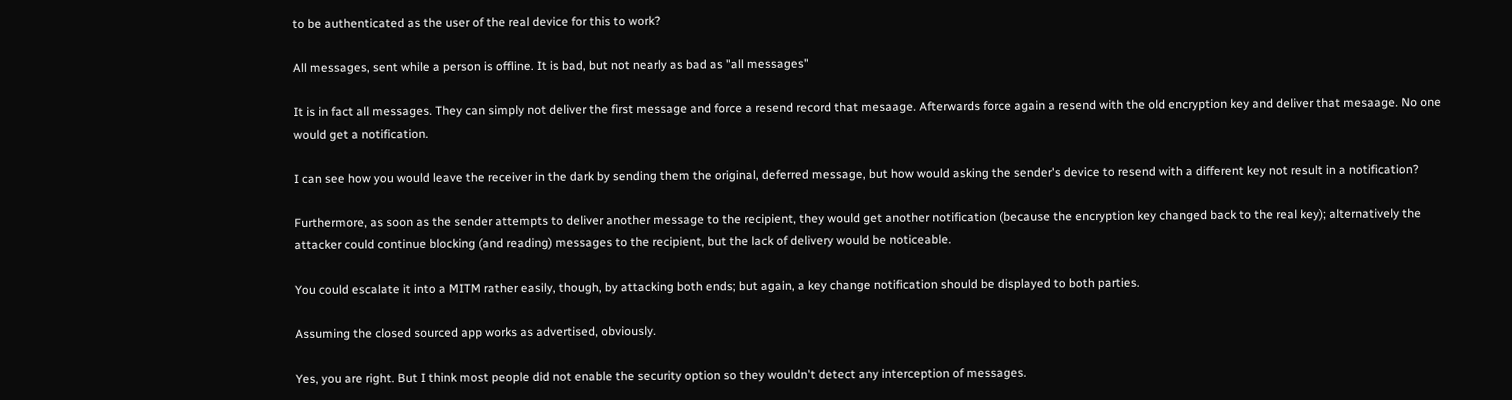to be authenticated as the user of the real device for this to work?

All messages, sent while a person is offline. It is bad, but not nearly as bad as "all messages"

It is in fact all messages. They can simply not deliver the first message and force a resend record that mesaage. Afterwards force again a resend with the old encryption key and deliver that mesaage. No one would get a notification.

I can see how you would leave the receiver in the dark by sending them the original, deferred message, but how would asking the sender's device to resend with a different key not result in a notification?

Furthermore, as soon as the sender attempts to deliver another message to the recipient, they would get another notification (because the encryption key changed back to the real key); alternatively the attacker could continue blocking (and reading) messages to the recipient, but the lack of delivery would be noticeable.

You could escalate it into a MITM rather easily, though, by attacking both ends; but again, a key change notification should be displayed to both parties.

Assuming the closed sourced app works as advertised, obviously.

Yes, you are right. But I think most people did not enable the security option so they wouldn't detect any interception of messages.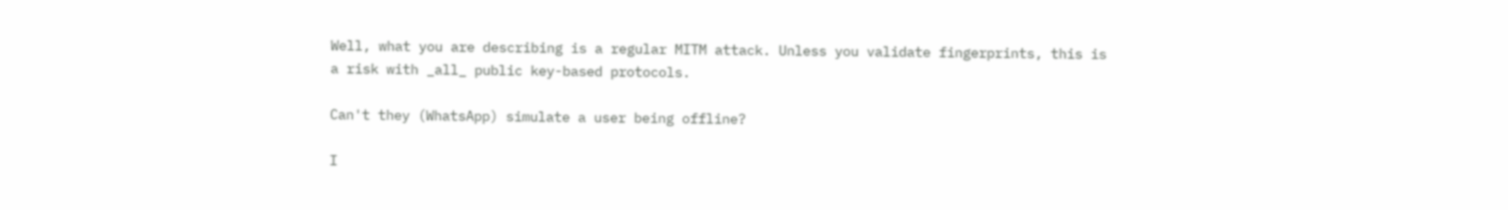Well, what you are describing is a regular MITM attack. Unless you validate fingerprints, this is a risk with _all_ public key-based protocols.

Can't they (WhatsApp) simulate a user being offline?

I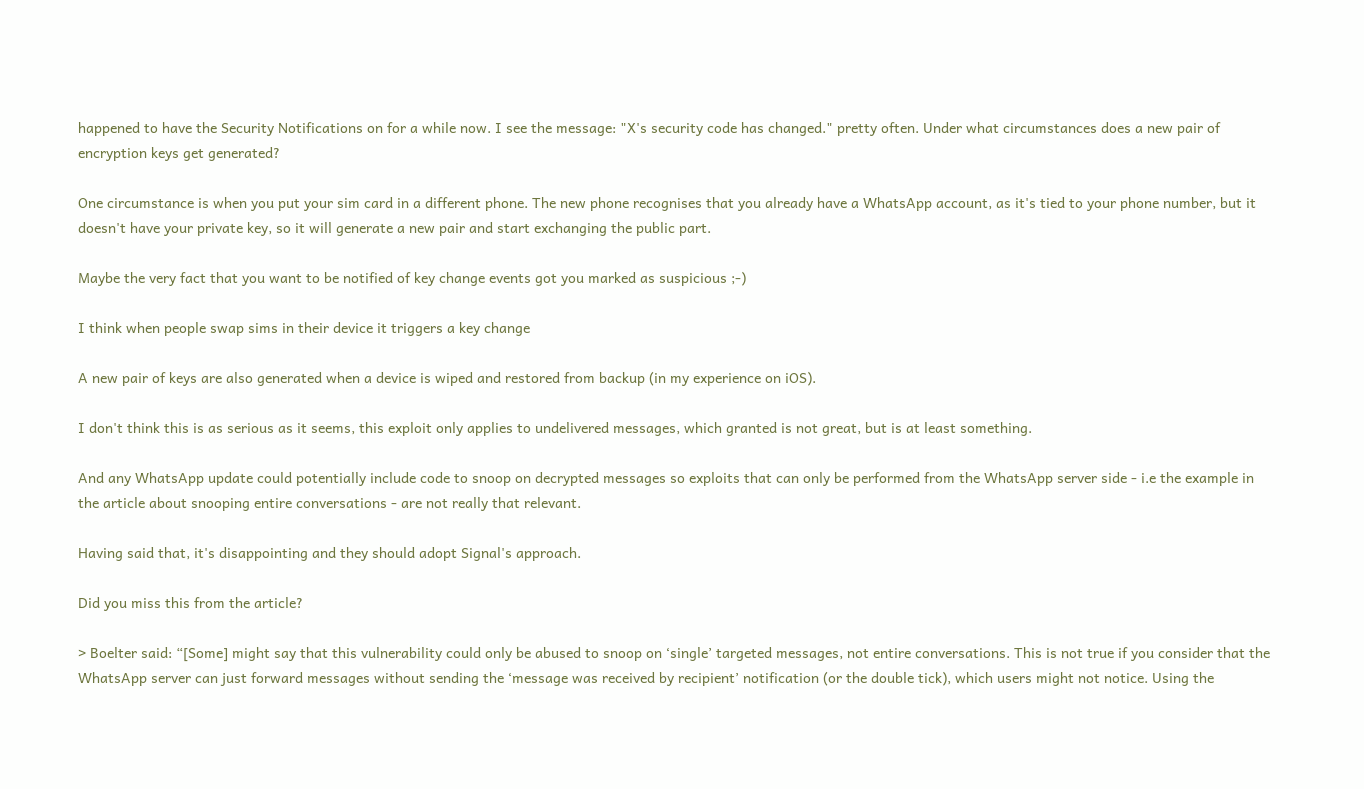happened to have the Security Notifications on for a while now. I see the message: "X's security code has changed." pretty often. Under what circumstances does a new pair of encryption keys get generated?

One circumstance is when you put your sim card in a different phone. The new phone recognises that you already have a WhatsApp account, as it's tied to your phone number, but it doesn't have your private key, so it will generate a new pair and start exchanging the public part.

Maybe the very fact that you want to be notified of key change events got you marked as suspicious ;-)

I think when people swap sims in their device it triggers a key change

A new pair of keys are also generated when a device is wiped and restored from backup (in my experience on iOS).

I don't think this is as serious as it seems, this exploit only applies to undelivered messages, which granted is not great, but is at least something.

And any WhatsApp update could potentially include code to snoop on decrypted messages so exploits that can only be performed from the WhatsApp server side - i.e the example in the article about snooping entire conversations - are not really that relevant.

Having said that, it's disappointing and they should adopt Signal's approach.

Did you miss this from the article?

> Boelter said: “[Some] might say that this vulnerability could only be abused to snoop on ‘single’ targeted messages, not entire conversations. This is not true if you consider that the WhatsApp server can just forward messages without sending the ‘message was received by recipient’ notification (or the double tick), which users might not notice. Using the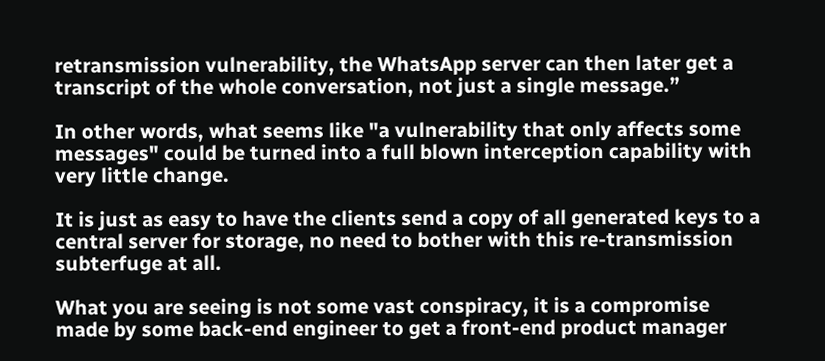retransmission vulnerability, the WhatsApp server can then later get a transcript of the whole conversation, not just a single message.”

In other words, what seems like "a vulnerability that only affects some messages" could be turned into a full blown interception capability with very little change.

It is just as easy to have the clients send a copy of all generated keys to a central server for storage, no need to bother with this re-transmission subterfuge at all.

What you are seeing is not some vast conspiracy, it is a compromise made by some back-end engineer to get a front-end product manager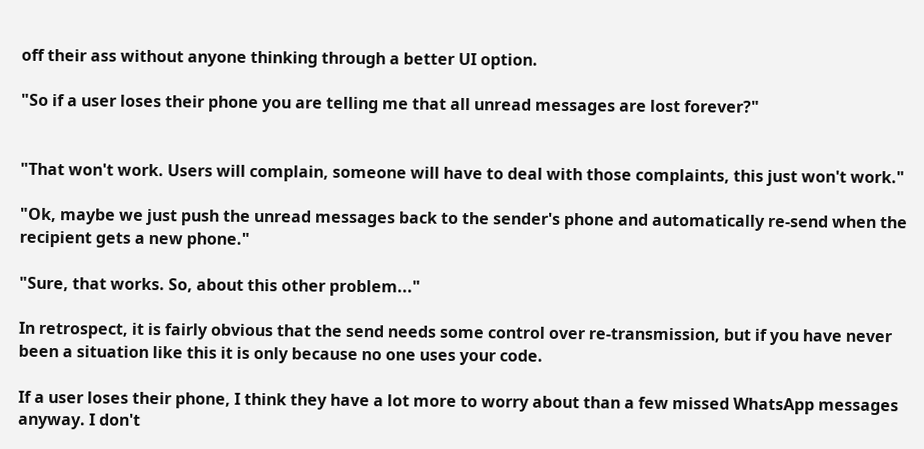off their ass without anyone thinking through a better UI option.

"So if a user loses their phone you are telling me that all unread messages are lost forever?"


"That won't work. Users will complain, someone will have to deal with those complaints, this just won't work."

"Ok, maybe we just push the unread messages back to the sender's phone and automatically re-send when the recipient gets a new phone."

"Sure, that works. So, about this other problem..."

In retrospect, it is fairly obvious that the send needs some control over re-transmission, but if you have never been a situation like this it is only because no one uses your code.

If a user loses their phone, I think they have a lot more to worry about than a few missed WhatsApp messages anyway. I don't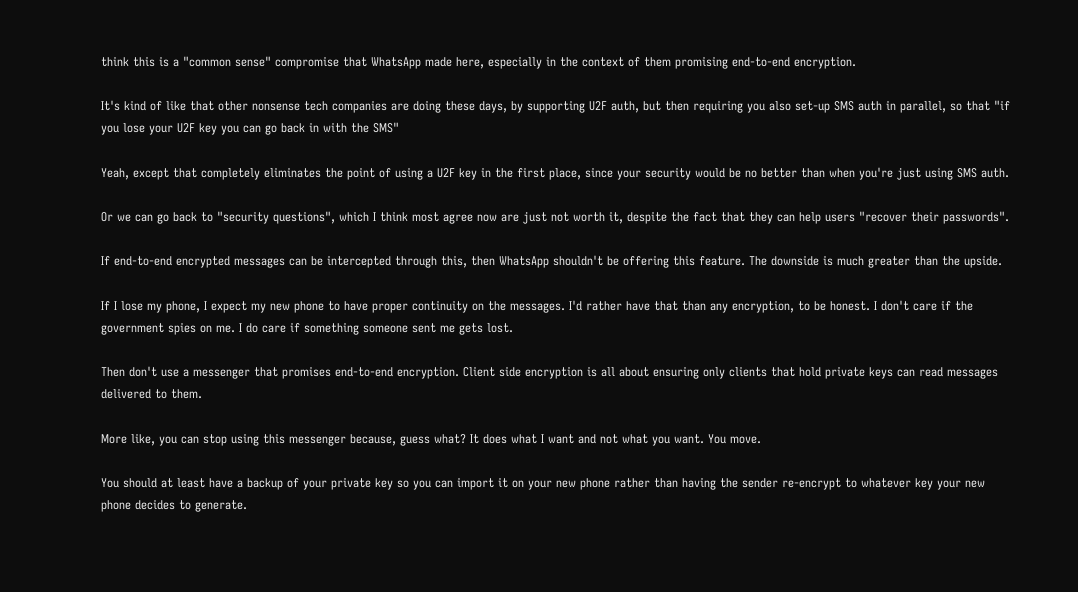think this is a "common sense" compromise that WhatsApp made here, especially in the context of them promising end-to-end encryption.

It's kind of like that other nonsense tech companies are doing these days, by supporting U2F auth, but then requiring you also set-up SMS auth in parallel, so that "if you lose your U2F key you can go back in with the SMS"

Yeah, except that completely eliminates the point of using a U2F key in the first place, since your security would be no better than when you're just using SMS auth.

Or we can go back to "security questions", which I think most agree now are just not worth it, despite the fact that they can help users "recover their passwords".

If end-to-end encrypted messages can be intercepted through this, then WhatsApp shouldn't be offering this feature. The downside is much greater than the upside.

If I lose my phone, I expect my new phone to have proper continuity on the messages. I'd rather have that than any encryption, to be honest. I don't care if the government spies on me. I do care if something someone sent me gets lost.

Then don't use a messenger that promises end-to-end encryption. Client side encryption is all about ensuring only clients that hold private keys can read messages delivered to them.

More like, you can stop using this messenger because, guess what? It does what I want and not what you want. You move.

You should at least have a backup of your private key so you can import it on your new phone rather than having the sender re-encrypt to whatever key your new phone decides to generate.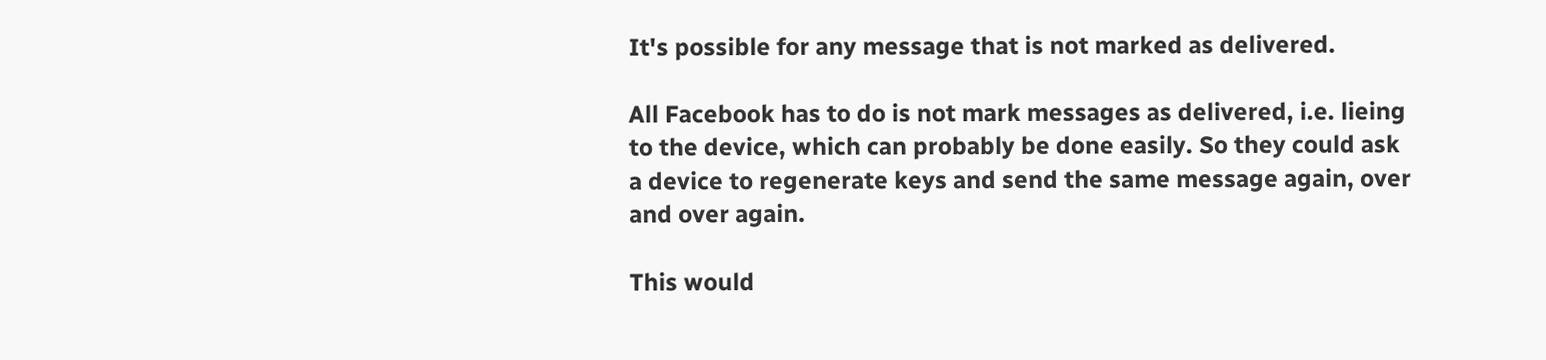It's possible for any message that is not marked as delivered.

All Facebook has to do is not mark messages as delivered, i.e. lieing to the device, which can probably be done easily. So they could ask a device to regenerate keys and send the same message again, over and over again.

This would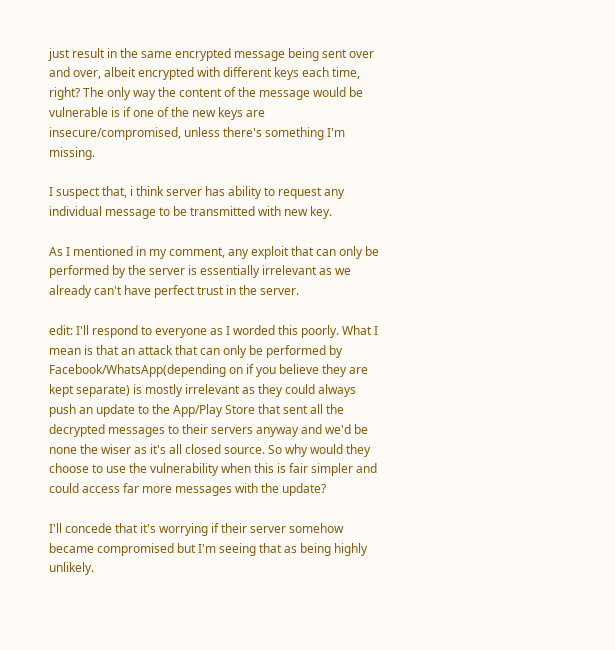just result in the same encrypted message being sent over and over, albeit encrypted with different keys each time, right? The only way the content of the message would be vulnerable is if one of the new keys are insecure/compromised, unless there's something I'm missing.

I suspect that, i think server has ability to request any individual message to be transmitted with new key.

As I mentioned in my comment, any exploit that can only be performed by the server is essentially irrelevant as we already can't have perfect trust in the server.

edit: I'll respond to everyone as I worded this poorly. What I mean is that an attack that can only be performed by Facebook/WhatsApp(depending on if you believe they are kept separate) is mostly irrelevant as they could always push an update to the App/Play Store that sent all the decrypted messages to their servers anyway and we'd be none the wiser as it's all closed source. So why would they choose to use the vulnerability when this is fair simpler and could access far more messages with the update?

I'll concede that it's worrying if their server somehow became compromised but I'm seeing that as being highly unlikely.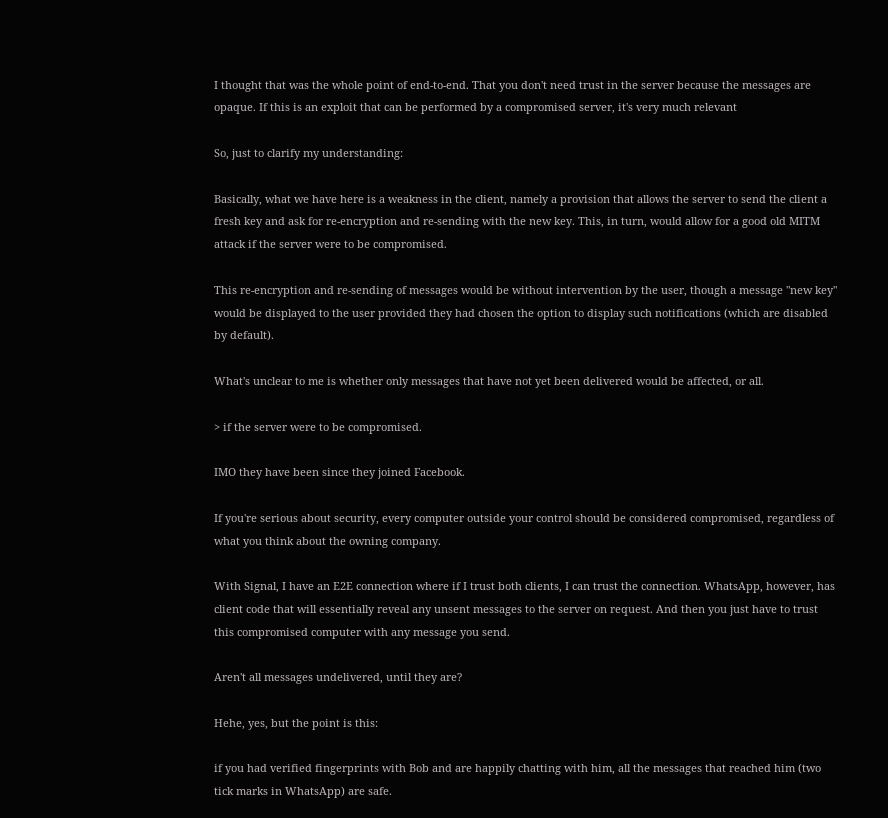I thought that was the whole point of end-to-end. That you don't need trust in the server because the messages are opaque. If this is an exploit that can be performed by a compromised server, it's very much relevant

So, just to clarify my understanding:

Basically, what we have here is a weakness in the client, namely a provision that allows the server to send the client a fresh key and ask for re-encryption and re-sending with the new key. This, in turn, would allow for a good old MITM attack if the server were to be compromised.

This re-encryption and re-sending of messages would be without intervention by the user, though a message "new key" would be displayed to the user provided they had chosen the option to display such notifications (which are disabled by default).

What's unclear to me is whether only messages that have not yet been delivered would be affected, or all.

> if the server were to be compromised.

IMO they have been since they joined Facebook.

If you're serious about security, every computer outside your control should be considered compromised, regardless of what you think about the owning company.

With Signal, I have an E2E connection where if I trust both clients, I can trust the connection. WhatsApp, however, has client code that will essentially reveal any unsent messages to the server on request. And then you just have to trust this compromised computer with any message you send.

Aren't all messages undelivered, until they are?

Hehe, yes, but the point is this:

if you had verified fingerprints with Bob and are happily chatting with him, all the messages that reached him (two tick marks in WhatsApp) are safe.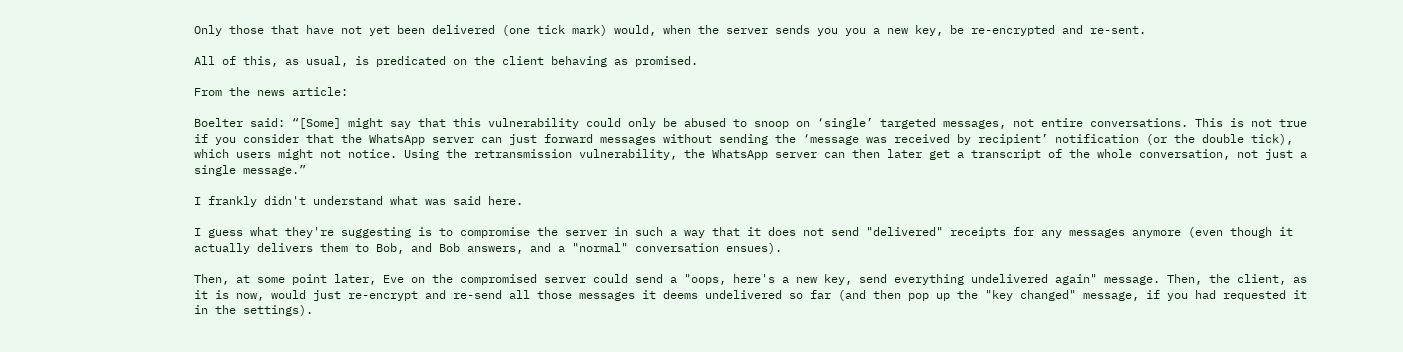Only those that have not yet been delivered (one tick mark) would, when the server sends you you a new key, be re-encrypted and re-sent.

All of this, as usual, is predicated on the client behaving as promised.

From the news article:

Boelter said: “[Some] might say that this vulnerability could only be abused to snoop on ‘single’ targeted messages, not entire conversations. This is not true if you consider that the WhatsApp server can just forward messages without sending the ‘message was received by recipient’ notification (or the double tick), which users might not notice. Using the retransmission vulnerability, the WhatsApp server can then later get a transcript of the whole conversation, not just a single message.”

I frankly didn't understand what was said here.

I guess what they're suggesting is to compromise the server in such a way that it does not send "delivered" receipts for any messages anymore (even though it actually delivers them to Bob, and Bob answers, and a "normal" conversation ensues).

Then, at some point later, Eve on the compromised server could send a "oops, here's a new key, send everything undelivered again" message. Then, the client, as it is now, would just re-encrypt and re-send all those messages it deems undelivered so far (and then pop up the "key changed" message, if you had requested it in the settings).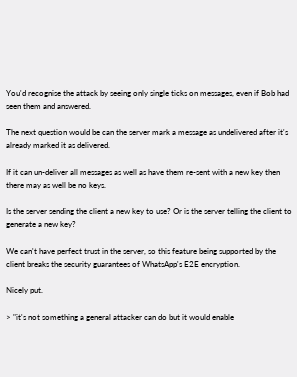You'd recognise the attack by seeing only single ticks on messages, even if Bob had seen them and answered.

The next question would be can the server mark a message as undelivered after it's already marked it as delivered.

If it can un-deliver all messages as well as have them re-sent with a new key then there may as well be no keys.

Is the server sending the client a new key to use? Or is the server telling the client to generate a new key?

We can't have perfect trust in the server, so this feature being supported by the client breaks the security guarantees of WhatsApp's E2E encryption.

Nicely put.

> "it's not something a general attacker can do but it would enable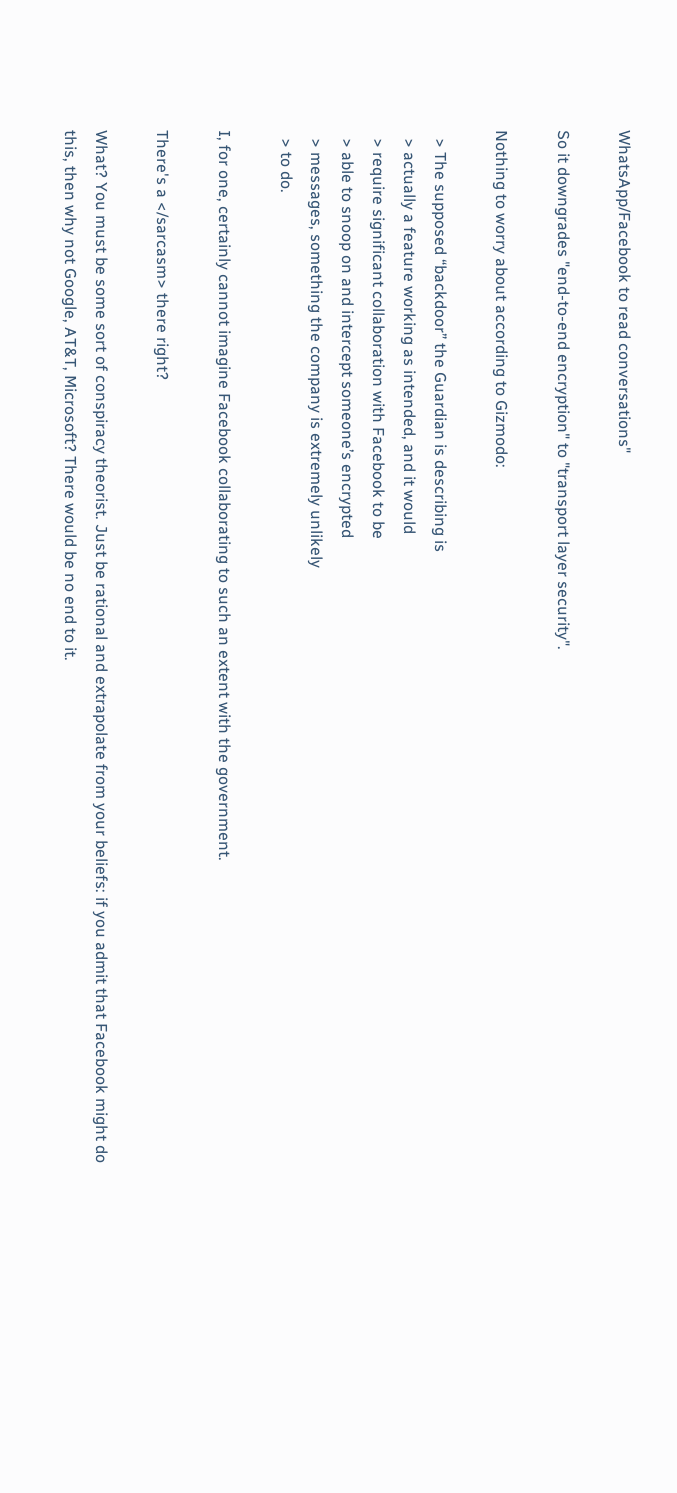WhatsApp/Facebook to read conversations"

So it downgrades "end-to-end encryption" to "transport layer security".

Nothing to worry about according to Gizmodo:

  > The supposed “backdoor” the Guardian is describing is
  > actually a feature working as intended, and it would
  > require significant collaboration with Facebook to be
  > able to snoop on and intercept someone’s encrypted
  > messages, something the company is extremely unlikely
  > to do.

I, for one, certainly cannot imagine Facebook collaborating to such an extent with the government.

There's a </sarcasm> there right?

What? You must be some sort of conspiracy theorist. Just be rational and extrapolate from your beliefs: if you admit that Facebook might do this, then why not Google, AT&T, Microsoft? There would be no end to it.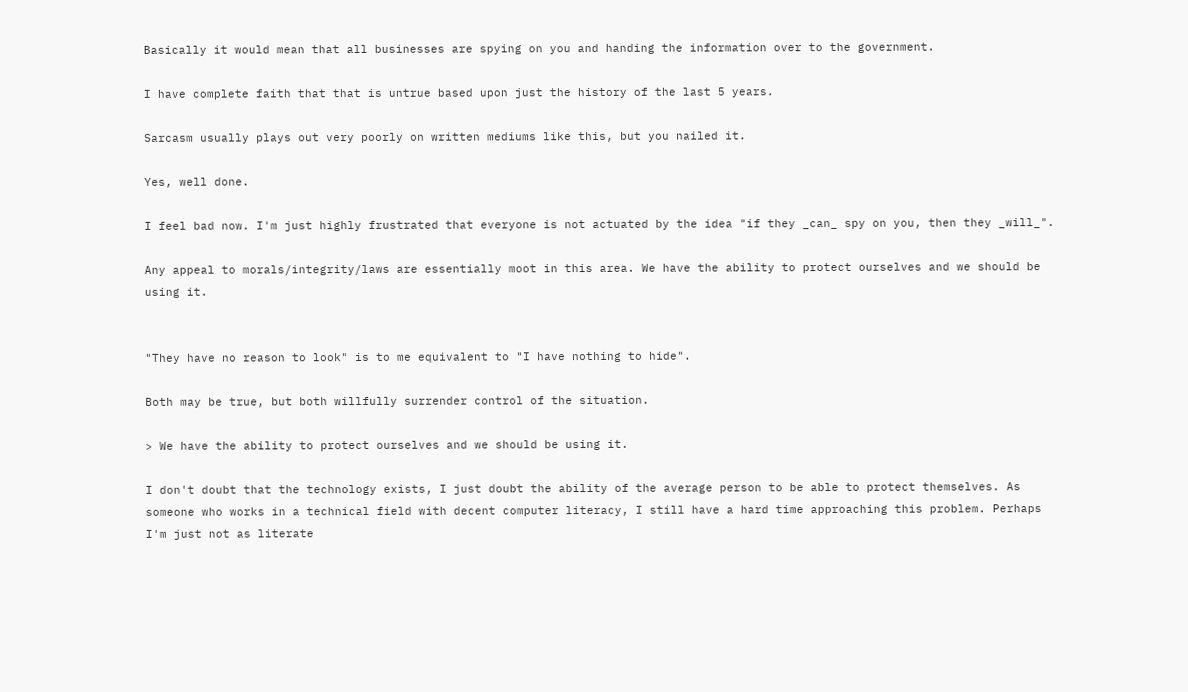Basically it would mean that all businesses are spying on you and handing the information over to the government.

I have complete faith that that is untrue based upon just the history of the last 5 years.

Sarcasm usually plays out very poorly on written mediums like this, but you nailed it.

Yes, well done.

I feel bad now. I'm just highly frustrated that everyone is not actuated by the idea "if they _can_ spy on you, then they _will_".

Any appeal to morals/integrity/laws are essentially moot in this area. We have the ability to protect ourselves and we should be using it.


"They have no reason to look" is to me equivalent to "I have nothing to hide".

Both may be true, but both willfully surrender control of the situation.

> We have the ability to protect ourselves and we should be using it.

I don't doubt that the technology exists, I just doubt the ability of the average person to be able to protect themselves. As someone who works in a technical field with decent computer literacy, I still have a hard time approaching this problem. Perhaps I'm just not as literate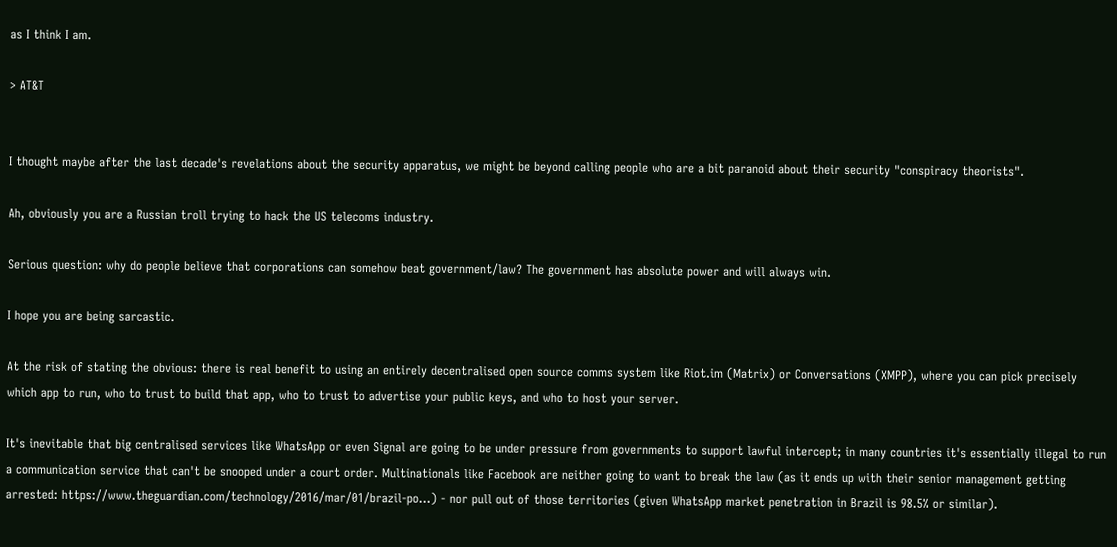as I think I am.

> AT&T


I thought maybe after the last decade's revelations about the security apparatus, we might be beyond calling people who are a bit paranoid about their security "conspiracy theorists".

Ah, obviously you are a Russian troll trying to hack the US telecoms industry.

Serious question: why do people believe that corporations can somehow beat government/law? The government has absolute power and will always win.

I hope you are being sarcastic.

At the risk of stating the obvious: there is real benefit to using an entirely decentralised open source comms system like Riot.im (Matrix) or Conversations (XMPP), where you can pick precisely which app to run, who to trust to build that app, who to trust to advertise your public keys, and who to host your server.

It's inevitable that big centralised services like WhatsApp or even Signal are going to be under pressure from governments to support lawful intercept; in many countries it's essentially illegal to run a communication service that can't be snooped under a court order. Multinationals like Facebook are neither going to want to break the law (as it ends up with their senior management getting arrested: https://www.theguardian.com/technology/2016/mar/01/brazil-po...) - nor pull out of those territories (given WhatsApp market penetration in Brazil is 98.5% or similar).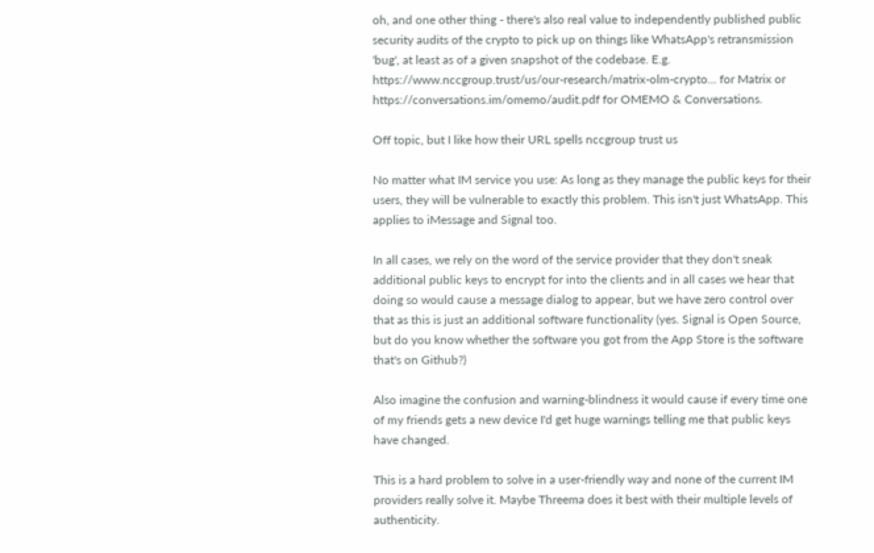oh, and one other thing - there's also real value to independently published public security audits of the crypto to pick up on things like WhatsApp's retransmission 'bug', at least as of a given snapshot of the codebase. E.g. https://www.nccgroup.trust/us/our-research/matrix-olm-crypto... for Matrix or https://conversations.im/omemo/audit.pdf for OMEMO & Conversations.

Off topic, but I like how their URL spells nccgroup trust us

No matter what IM service you use: As long as they manage the public keys for their users, they will be vulnerable to exactly this problem. This isn't just WhatsApp. This applies to iMessage and Signal too.

In all cases, we rely on the word of the service provider that they don't sneak additional public keys to encrypt for into the clients and in all cases we hear that doing so would cause a message dialog to appear, but we have zero control over that as this is just an additional software functionality (yes. Signal is Open Source, but do you know whether the software you got from the App Store is the software that's on Github?)

Also imagine the confusion and warning-blindness it would cause if every time one of my friends gets a new device I'd get huge warnings telling me that public keys have changed.

This is a hard problem to solve in a user-friendly way and none of the current IM providers really solve it. Maybe Threema does it best with their multiple levels of authenticity.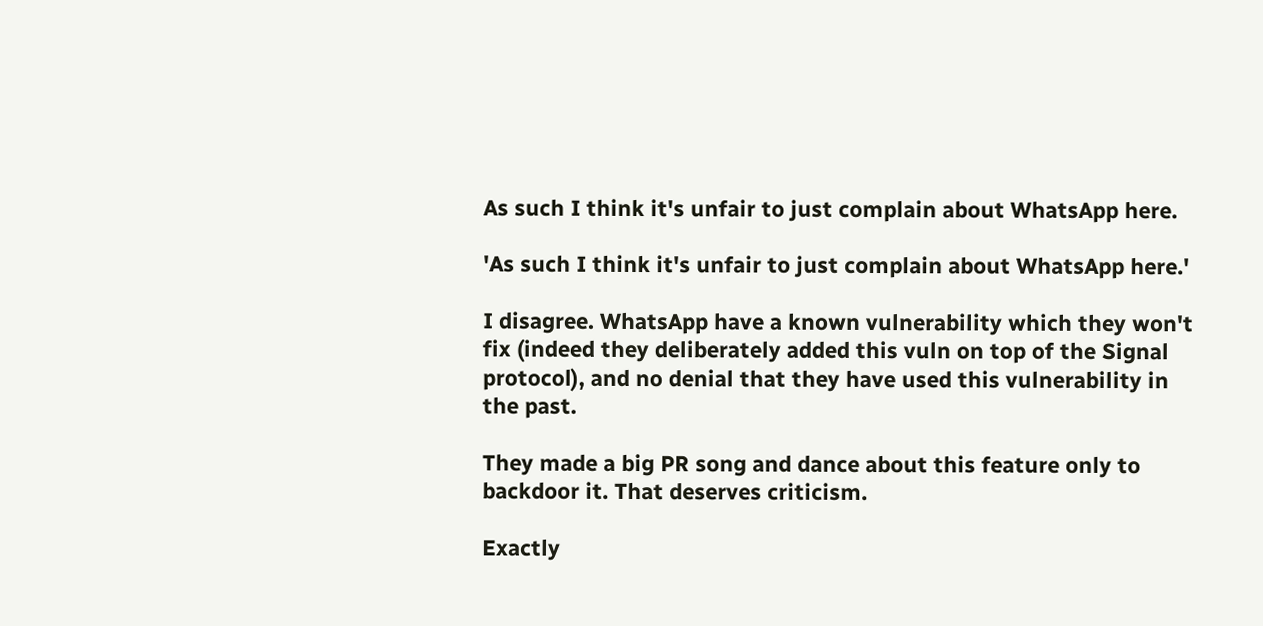As such I think it's unfair to just complain about WhatsApp here.

'As such I think it's unfair to just complain about WhatsApp here.'

I disagree. WhatsApp have a known vulnerability which they won't fix (indeed they deliberately added this vuln on top of the Signal protocol), and no denial that they have used this vulnerability in the past.

They made a big PR song and dance about this feature only to backdoor it. That deserves criticism.

Exactly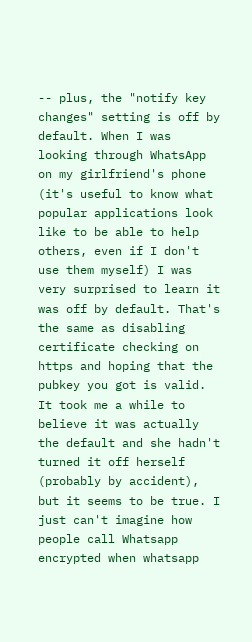-- plus, the "notify key changes" setting is off by default. When I was looking through WhatsApp on my girlfriend's phone (it's useful to know what popular applications look like to be able to help others, even if I don't use them myself) I was very surprised to learn it was off by default. That's the same as disabling certificate checking on https and hoping that the pubkey you got is valid. It took me a while to believe it was actually the default and she hadn't turned it off herself (probably by accident), but it seems to be true. I just can't imagine how people call Whatsapp encrypted when whatsapp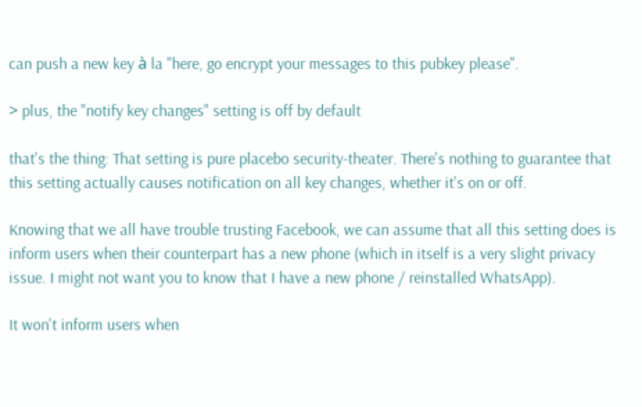can push a new key à la "here, go encrypt your messages to this pubkey please".

> plus, the "notify key changes" setting is off by default

that's the thing: That setting is pure placebo security-theater. There's nothing to guarantee that this setting actually causes notification on all key changes, whether it's on or off.

Knowing that we all have trouble trusting Facebook, we can assume that all this setting does is inform users when their counterpart has a new phone (which in itself is a very slight privacy issue. I might not want you to know that I have a new phone / reinstalled WhatsApp).

It won't inform users when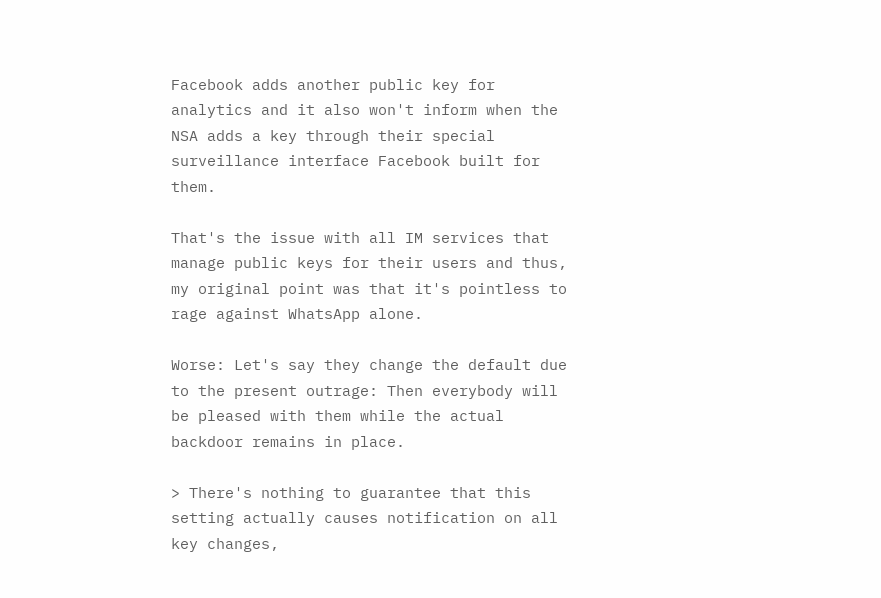Facebook adds another public key for analytics and it also won't inform when the NSA adds a key through their special surveillance interface Facebook built for them.

That's the issue with all IM services that manage public keys for their users and thus, my original point was that it's pointless to rage against WhatsApp alone.

Worse: Let's say they change the default due to the present outrage: Then everybody will be pleased with them while the actual backdoor remains in place.

> There's nothing to guarantee that this setting actually causes notification on all key changes,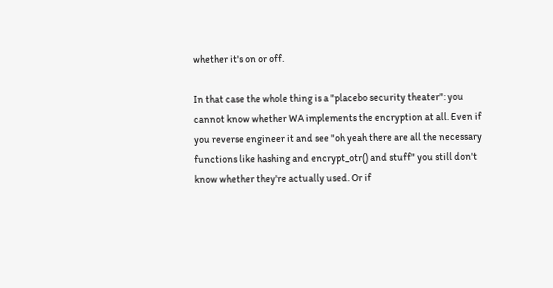whether it's on or off.

In that case the whole thing is a "placebo security theater": you cannot know whether WA implements the encryption at all. Even if you reverse engineer it and see "oh yeah there are all the necessary functions like hashing and encrypt_otr() and stuff" you still don't know whether they're actually used. Or if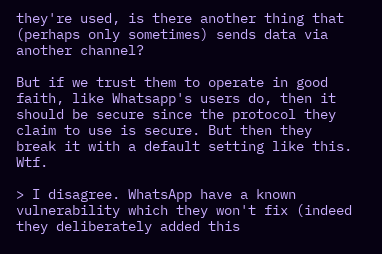they're used, is there another thing that (perhaps only sometimes) sends data via another channel?

But if we trust them to operate in good faith, like Whatsapp's users do, then it should be secure since the protocol they claim to use is secure. But then they break it with a default setting like this. Wtf.

> I disagree. WhatsApp have a known vulnerability which they won't fix (indeed they deliberately added this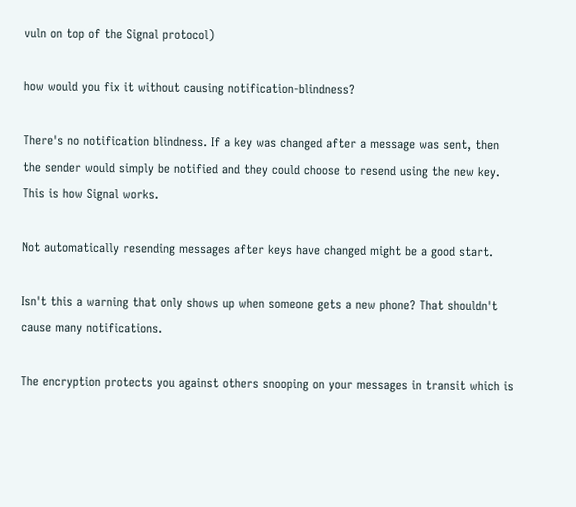vuln on top of the Signal protocol)

how would you fix it without causing notification-blindness?

There's no notification blindness. If a key was changed after a message was sent, then the sender would simply be notified and they could choose to resend using the new key. This is how Signal works.

Not automatically resending messages after keys have changed might be a good start.

Isn't this a warning that only shows up when someone gets a new phone? That shouldn't cause many notifications.

The encryption protects you against others snooping on your messages in transit which is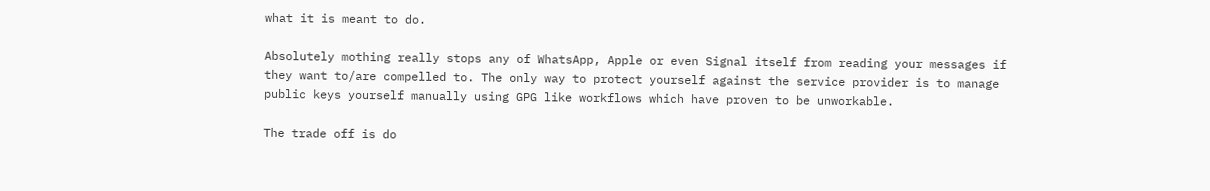what it is meant to do.

Absolutely mothing really stops any of WhatsApp, Apple or even Signal itself from reading your messages if they want to/are compelled to. The only way to protect yourself against the service provider is to manage public keys yourself manually using GPG like workflows which have proven to be unworkable.

The trade off is do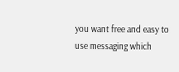you want free and easy to use messaging which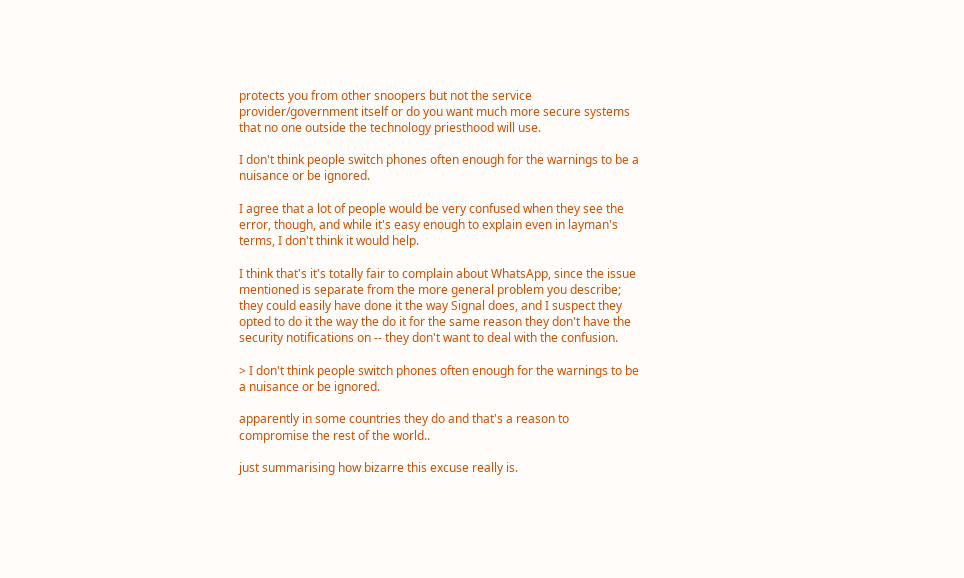protects you from other snoopers but not the service provider/government itself or do you want much more secure systems that no one outside the technology priesthood will use.

I don't think people switch phones often enough for the warnings to be a nuisance or be ignored.

I agree that a lot of people would be very confused when they see the error, though, and while it's easy enough to explain even in layman's terms, I don't think it would help.

I think that's it's totally fair to complain about WhatsApp, since the issue mentioned is separate from the more general problem you describe; they could easily have done it the way Signal does, and I suspect they opted to do it the way the do it for the same reason they don't have the security notifications on -- they don't want to deal with the confusion.

> I don't think people switch phones often enough for the warnings to be a nuisance or be ignored.

apparently in some countries they do and that's a reason to compromise the rest of the world..

just summarising how bizarre this excuse really is.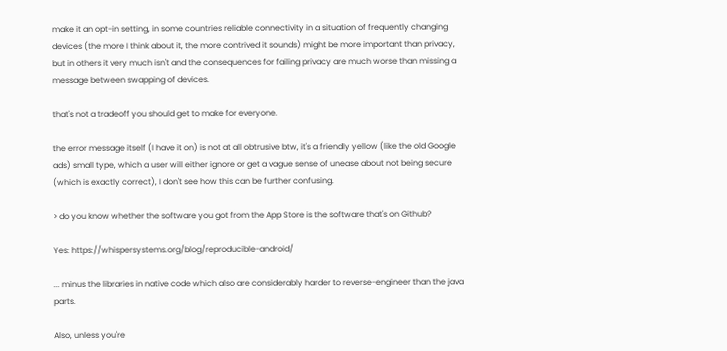make it an opt-in setting, in some countries reliable connectivity in a situation of frequently changing devices (the more I think about it, the more contrived it sounds) might be more important than privacy, but in others it very much isn't and the consequences for failing privacy are much worse than missing a message between swapping of devices.

that's not a tradeoff you should get to make for everyone.

the error message itself (I have it on) is not at all obtrusive btw, it's a friendly yellow (like the old Google ads) small type, which a user will either ignore or get a vague sense of unease about not being secure (which is exactly correct), I don't see how this can be further confusing.

> do you know whether the software you got from the App Store is the software that's on Github?

Yes: https://whispersystems.org/blog/reproducible-android/

... minus the libraries in native code which also are considerably harder to reverse-engineer than the java parts.

Also, unless you're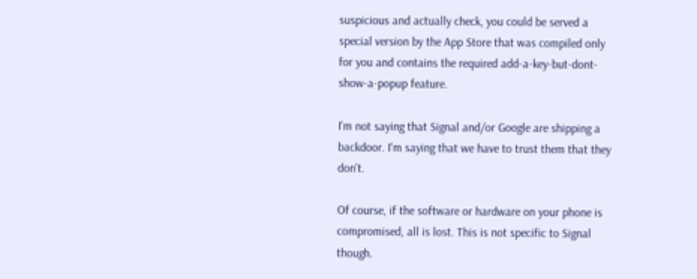suspicious and actually check, you could be served a special version by the App Store that was compiled only for you and contains the required add-a-key-but-dont-show-a-popup feature.

I'm not saying that Signal and/or Google are shipping a backdoor. I'm saying that we have to trust them that they don't.

Of course, if the software or hardware on your phone is compromised, all is lost. This is not specific to Signal though.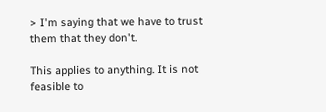> I'm saying that we have to trust them that they don't.

This applies to anything. It is not feasible to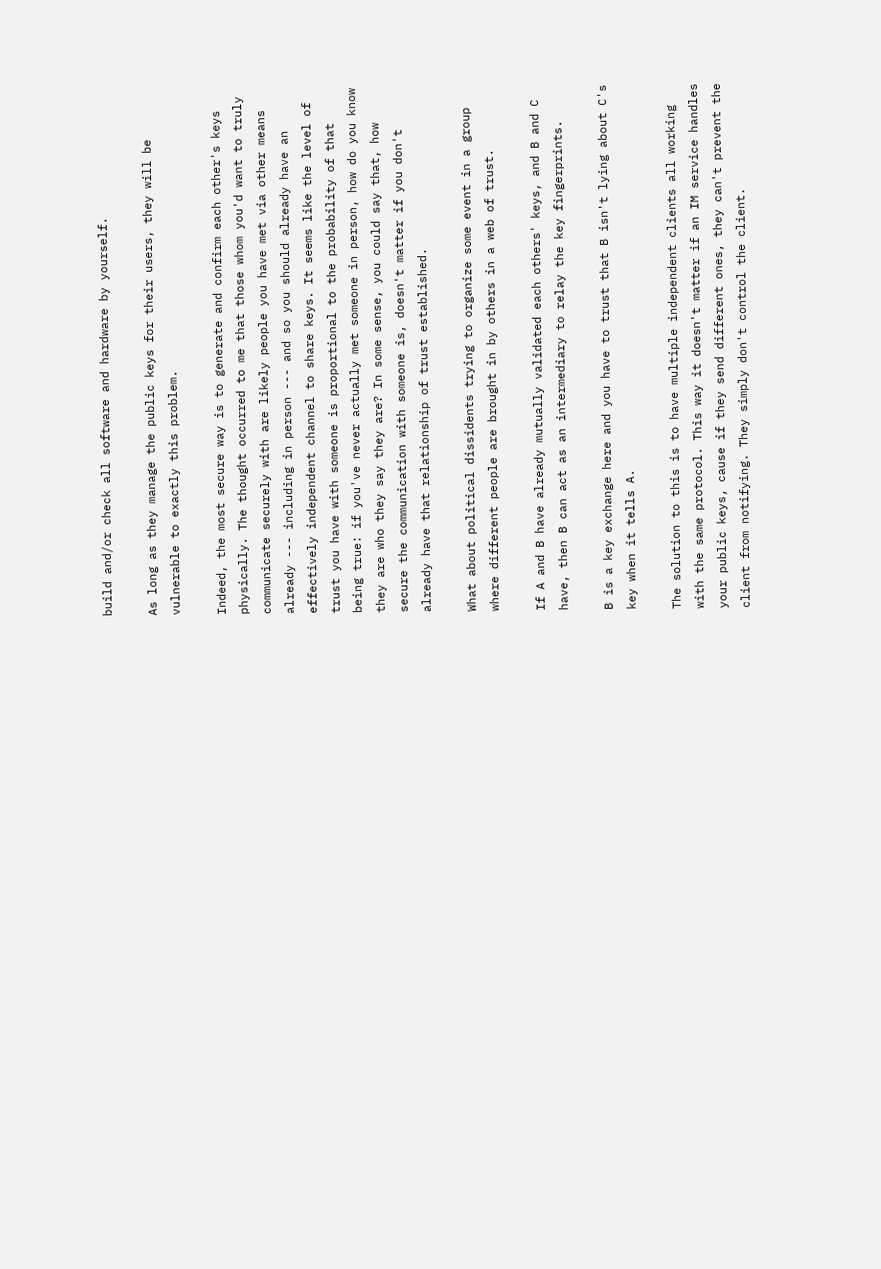build and/or check all software and hardware by yourself.

As long as they manage the public keys for their users, they will be vulnerable to exactly this problem.

Indeed, the most secure way is to generate and confirm each other's keys physically. The thought occurred to me that those whom you'd want to truly communicate securely with are likely people you have met via other means already --- including in person --- and so you should already have an effectively independent channel to share keys. It seems like the level of trust you have with someone is proportional to the probability of that being true: if you've never actually met someone in person, how do you know they are who they say they are? In some sense, you could say that, how secure the communication with someone is, doesn't matter if you don't already have that relationship of trust established.

What about political dissidents trying to organize some event in a group where different people are brought in by others in a web of trust.

If A and B have already mutually validated each others' keys, and B and C have, then B can act as an intermediary to relay the key fingerprints.

B is a key exchange here and you have to trust that B isn't lying about C's key when it tells A.

The solution to this is to have multiple independent clients all working with the same protocol. This way it doesn't matter if an IM service handles your public keys, cause if they send different ones, they can't prevent the client from notifying. They simply don't control the client.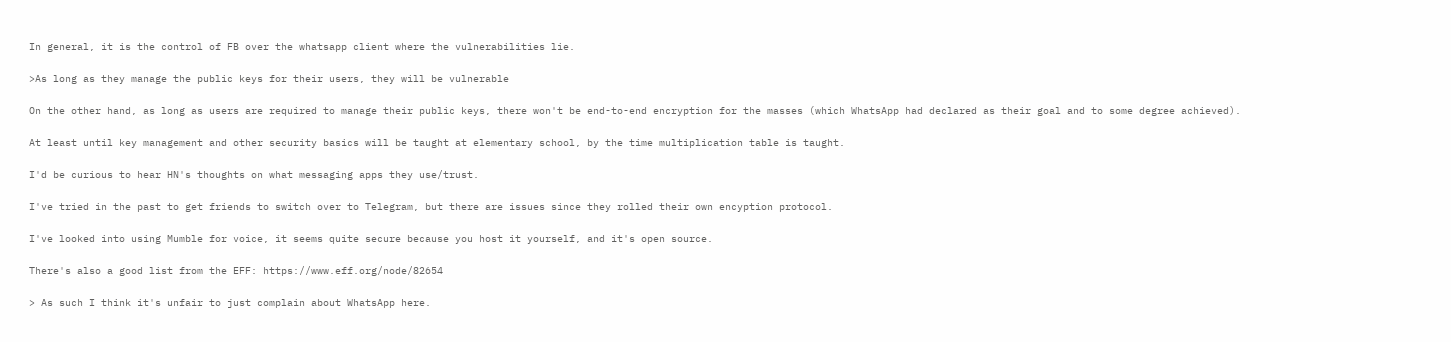In general, it is the control of FB over the whatsapp client where the vulnerabilities lie.

>As long as they manage the public keys for their users, they will be vulnerable

On the other hand, as long as users are required to manage their public keys, there won't be end-to-end encryption for the masses (which WhatsApp had declared as their goal and to some degree achieved).

At least until key management and other security basics will be taught at elementary school, by the time multiplication table is taught.

I'd be curious to hear HN's thoughts on what messaging apps they use/trust.

I've tried in the past to get friends to switch over to Telegram, but there are issues since they rolled their own encyption protocol.

I've looked into using Mumble for voice, it seems quite secure because you host it yourself, and it's open source.

There's also a good list from the EFF: https://www.eff.org/node/82654

> As such I think it's unfair to just complain about WhatsApp here.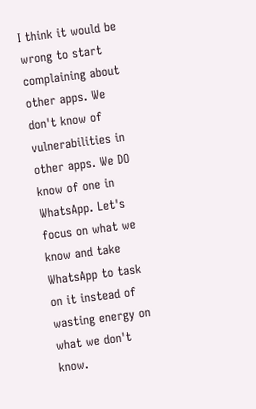I think it would be wrong to start complaining about other apps. We don't know of vulnerabilities in other apps. We DO know of one in WhatsApp. Let's focus on what we know and take WhatsApp to task on it instead of wasting energy on what we don't know.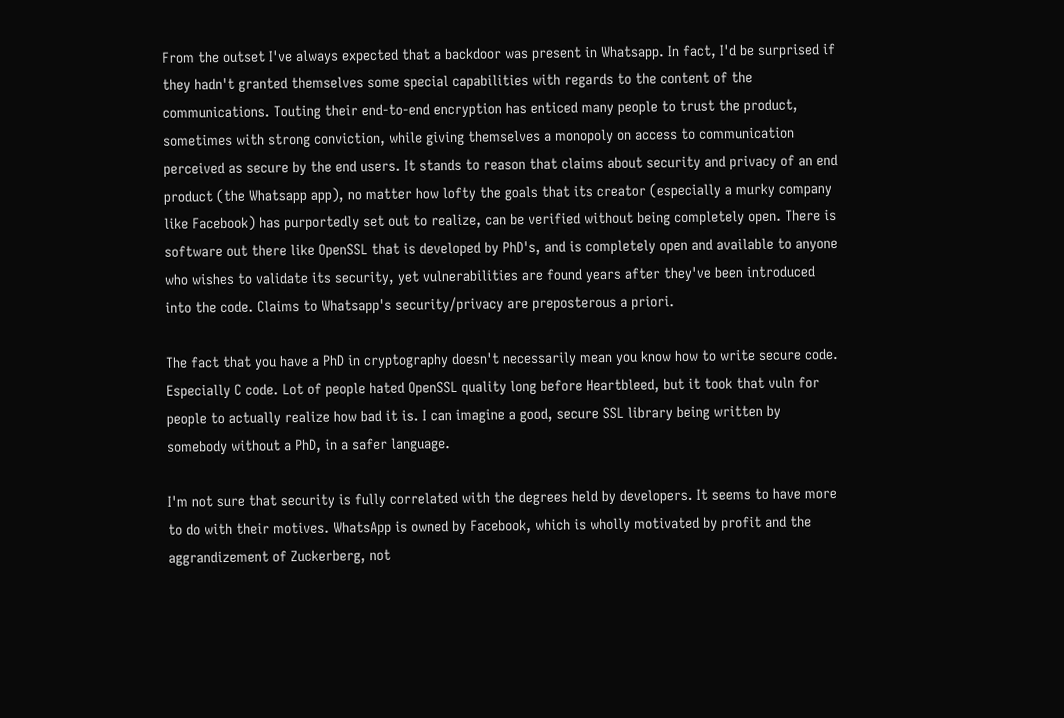From the outset I've always expected that a backdoor was present in Whatsapp. In fact, I'd be surprised if they hadn't granted themselves some special capabilities with regards to the content of the communications. Touting their end-to-end encryption has enticed many people to trust the product, sometimes with strong conviction, while giving themselves a monopoly on access to communication perceived as secure by the end users. It stands to reason that claims about security and privacy of an end product (the Whatsapp app), no matter how lofty the goals that its creator (especially a murky company like Facebook) has purportedly set out to realize, can be verified without being completely open. There is software out there like OpenSSL that is developed by PhD's, and is completely open and available to anyone who wishes to validate its security, yet vulnerabilities are found years after they've been introduced into the code. Claims to Whatsapp's security/privacy are preposterous a priori.

The fact that you have a PhD in cryptography doesn't necessarily mean you know how to write secure code. Especially C code. Lot of people hated OpenSSL quality long before Heartbleed, but it took that vuln for people to actually realize how bad it is. I can imagine a good, secure SSL library being written by somebody without a PhD, in a safer language.

I'm not sure that security is fully correlated with the degrees held by developers. It seems to have more to do with their motives. WhatsApp is owned by Facebook, which is wholly motivated by profit and the aggrandizement of Zuckerberg, not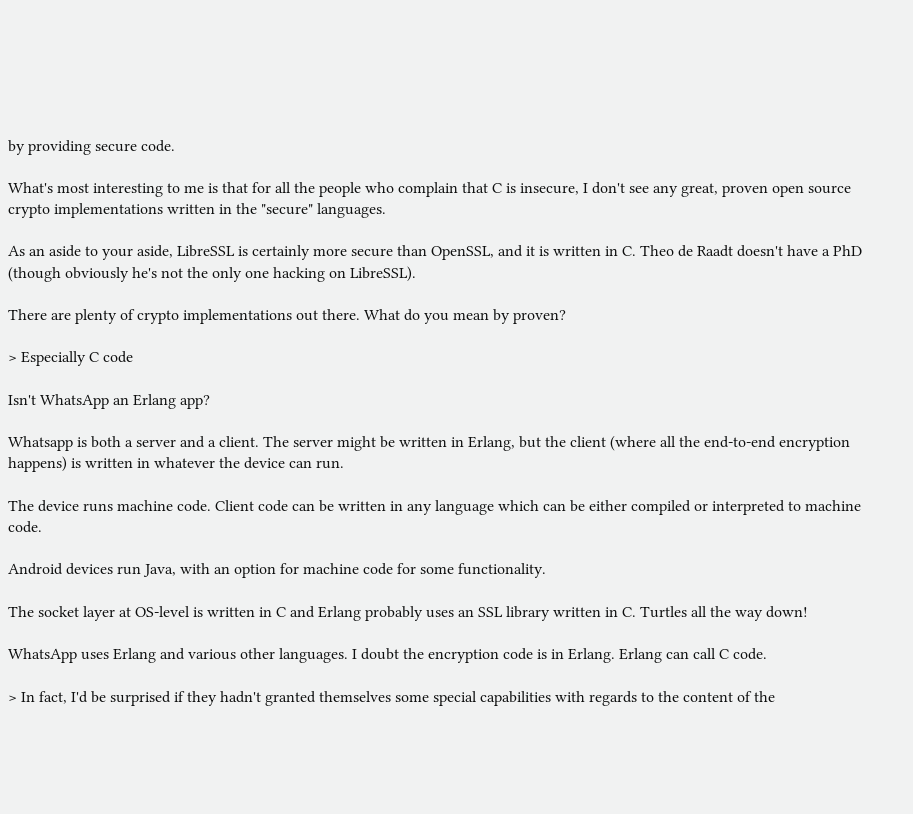by providing secure code.

What's most interesting to me is that for all the people who complain that C is insecure, I don't see any great, proven open source crypto implementations written in the "secure" languages.

As an aside to your aside, LibreSSL is certainly more secure than OpenSSL, and it is written in C. Theo de Raadt doesn't have a PhD (though obviously he's not the only one hacking on LibreSSL).

There are plenty of crypto implementations out there. What do you mean by proven?

> Especially C code

Isn't WhatsApp an Erlang app?

Whatsapp is both a server and a client. The server might be written in Erlang, but the client (where all the end-to-end encryption happens) is written in whatever the device can run.

The device runs machine code. Client code can be written in any language which can be either compiled or interpreted to machine code.

Android devices run Java, with an option for machine code for some functionality.

The socket layer at OS-level is written in C and Erlang probably uses an SSL library written in C. Turtles all the way down!

WhatsApp uses Erlang and various other languages. I doubt the encryption code is in Erlang. Erlang can call C code.

> In fact, I'd be surprised if they hadn't granted themselves some special capabilities with regards to the content of the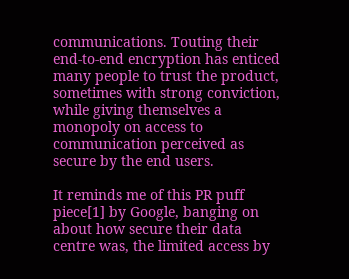communications. Touting their end-to-end encryption has enticed many people to trust the product, sometimes with strong conviction, while giving themselves a monopoly on access to communication perceived as secure by the end users.

It reminds me of this PR puff piece[1] by Google, banging on about how secure their data centre was, the limited access by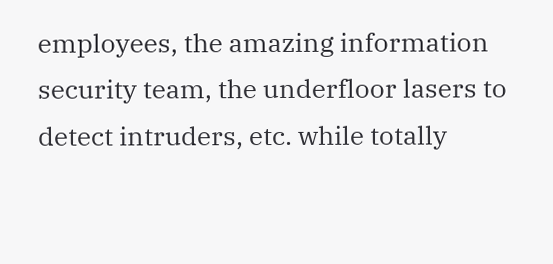employees, the amazing information security team, the underfloor lasers to detect intruders, etc. while totally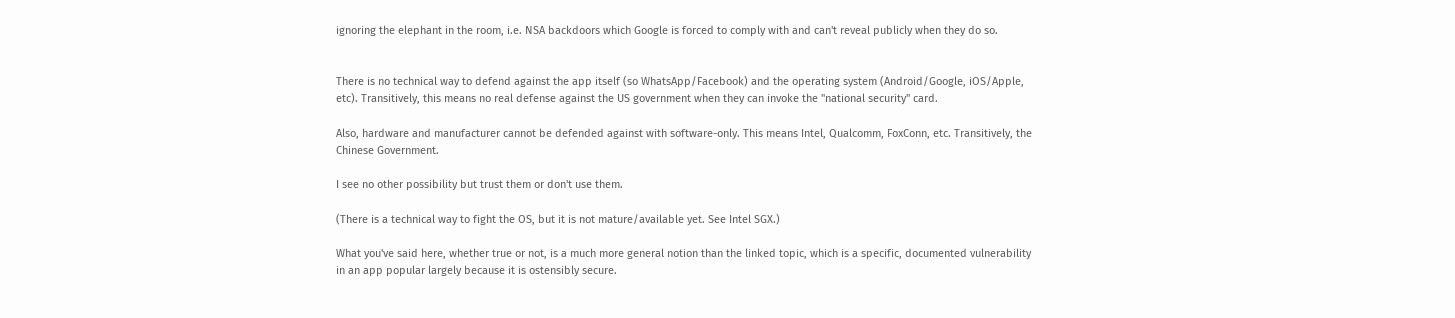ignoring the elephant in the room, i.e. NSA backdoors which Google is forced to comply with and can't reveal publicly when they do so.


There is no technical way to defend against the app itself (so WhatsApp/Facebook) and the operating system (Android/Google, iOS/Apple, etc). Transitively, this means no real defense against the US government when they can invoke the "national security" card.

Also, hardware and manufacturer cannot be defended against with software-only. This means Intel, Qualcomm, FoxConn, etc. Transitively, the Chinese Government.

I see no other possibility but trust them or don't use them.

(There is a technical way to fight the OS, but it is not mature/available yet. See Intel SGX.)

What you've said here, whether true or not, is a much more general notion than the linked topic, which is a specific, documented vulnerability in an app popular largely because it is ostensibly secure.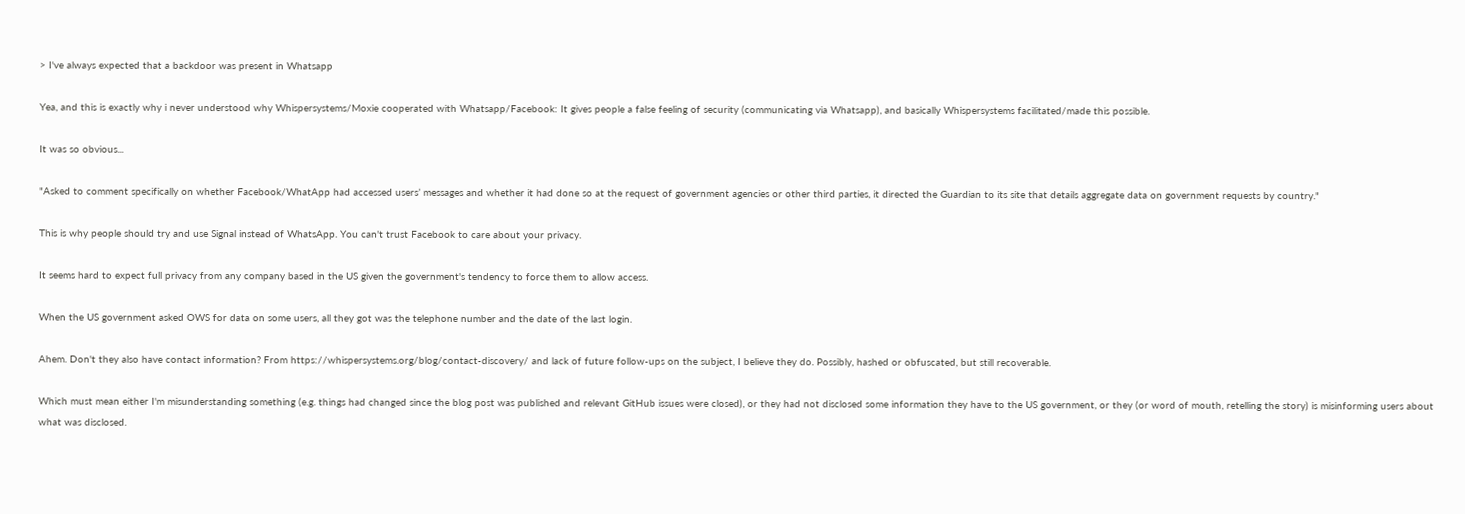> I've always expected that a backdoor was present in Whatsapp

Yea, and this is exactly why i never understood why Whispersystems/Moxie cooperated with Whatsapp/Facebook: It gives people a false feeling of security (communicating via Whatsapp), and basically Whispersystems facilitated/made this possible.

It was so obvious...

"Asked to comment specifically on whether Facebook/WhatApp had accessed users’ messages and whether it had done so at the request of government agencies or other third parties, it directed the Guardian to its site that details aggregate data on government requests by country."

This is why people should try and use Signal instead of WhatsApp. You can't trust Facebook to care about your privacy.

It seems hard to expect full privacy from any company based in the US given the government's tendency to force them to allow access.

When the US government asked OWS for data on some users, all they got was the telephone number and the date of the last login.

Ahem. Don't they also have contact information? From https://whispersystems.org/blog/contact-discovery/ and lack of future follow-ups on the subject, I believe they do. Possibly, hashed or obfuscated, but still recoverable.

Which must mean either I'm misunderstanding something (e.g. things had changed since the blog post was published and relevant GitHub issues were closed), or they had not disclosed some information they have to the US government, or they (or word of mouth, retelling the story) is misinforming users about what was disclosed.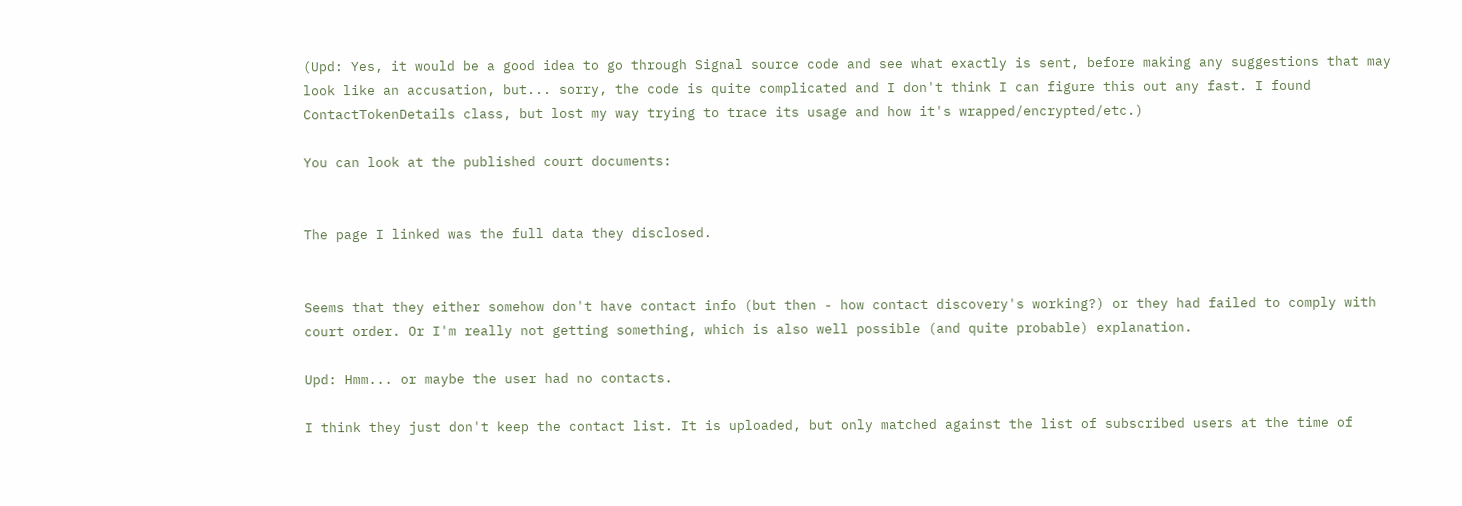(Upd: Yes, it would be a good idea to go through Signal source code and see what exactly is sent, before making any suggestions that may look like an accusation, but... sorry, the code is quite complicated and I don't think I can figure this out any fast. I found ContactTokenDetails class, but lost my way trying to trace its usage and how it's wrapped/encrypted/etc.)

You can look at the published court documents:


The page I linked was the full data they disclosed.


Seems that they either somehow don't have contact info (but then - how contact discovery's working?) or they had failed to comply with court order. Or I'm really not getting something, which is also well possible (and quite probable) explanation.

Upd: Hmm... or maybe the user had no contacts.

I think they just don't keep the contact list. It is uploaded, but only matched against the list of subscribed users at the time of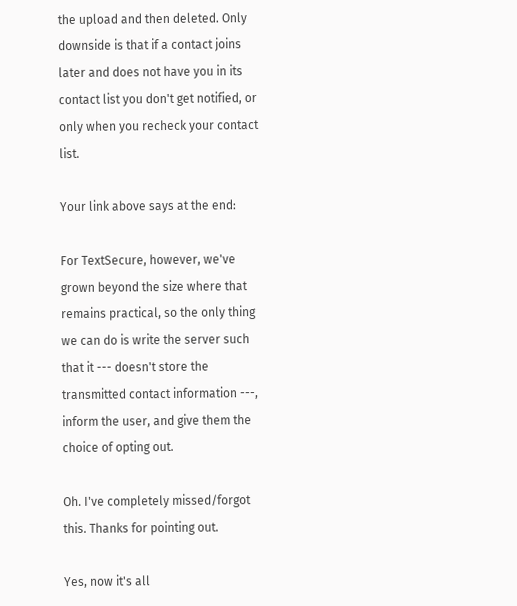the upload and then deleted. Only downside is that if a contact joins later and does not have you in its contact list you don't get notified, or only when you recheck your contact list.

Your link above says at the end:

For TextSecure, however, we've grown beyond the size where that remains practical, so the only thing we can do is write the server such that it --- doesn't store the transmitted contact information ---, inform the user, and give them the choice of opting out.

Oh. I've completely missed/forgot this. Thanks for pointing out.

Yes, now it's all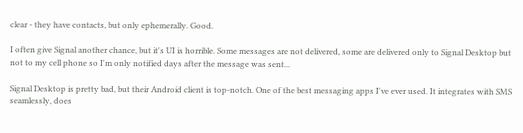clear - they have contacts, but only ephemerally. Good.

I often give Signal another chance, but it's UI is horrible. Some messages are not delivered, some are delivered only to Signal Desktop but not to my cell phone so I'm only notified days after the message was sent...

Signal Desktop is pretty bad, but their Android client is top-notch. One of the best messaging apps I've ever used. It integrates with SMS seamlessly, does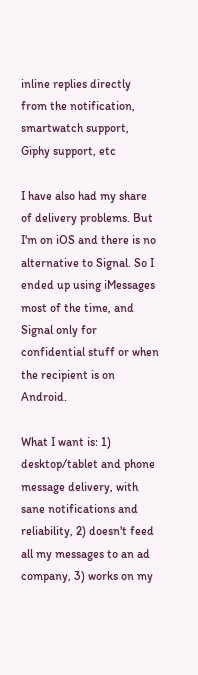inline replies directly from the notification, smartwatch support, Giphy support, etc

I have also had my share of delivery problems. But I'm on iOS and there is no alternative to Signal. So I ended up using iMessages most of the time, and Signal only for confidential stuff or when the recipient is on Android.

What I want is: 1) desktop/tablet and phone message delivery, with sane notifications and reliability, 2) doesn't feed all my messages to an ad company, 3) works on my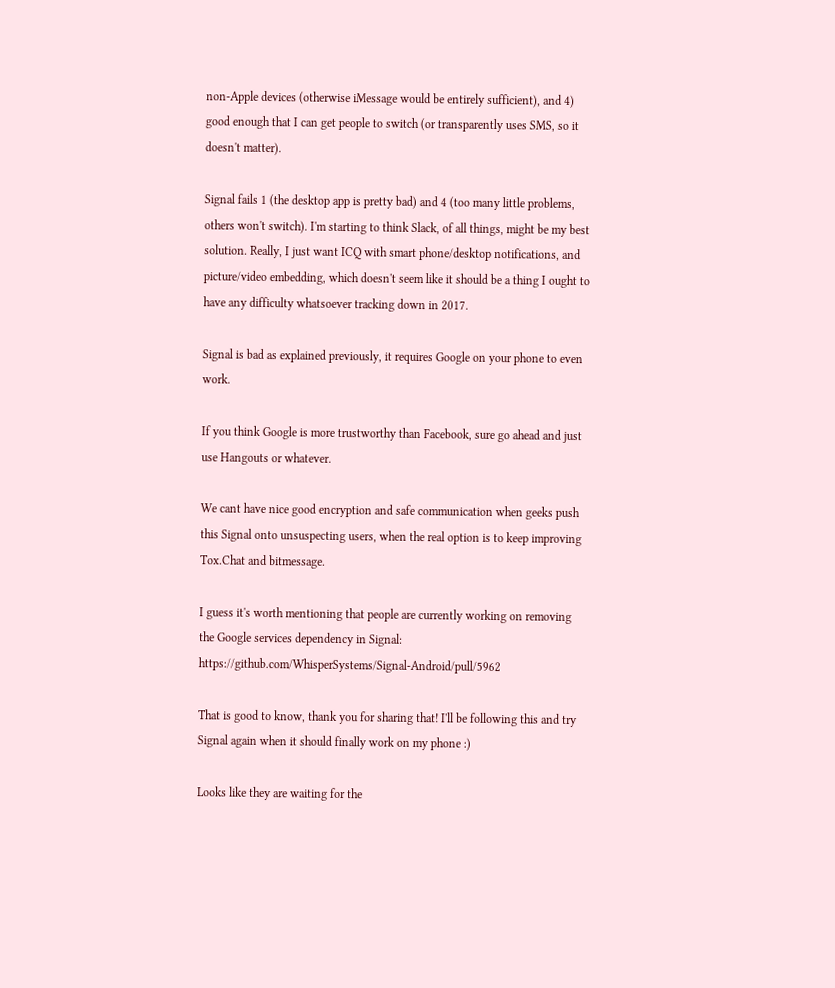non-Apple devices (otherwise iMessage would be entirely sufficient), and 4) good enough that I can get people to switch (or transparently uses SMS, so it doesn't matter).

Signal fails 1 (the desktop app is pretty bad) and 4 (too many little problems, others won't switch). I'm starting to think Slack, of all things, might be my best solution. Really, I just want ICQ with smart phone/desktop notifications, and picture/video embedding, which doesn't seem like it should be a thing I ought to have any difficulty whatsoever tracking down in 2017.

Signal is bad as explained previously, it requires Google on your phone to even work.

If you think Google is more trustworthy than Facebook, sure go ahead and just use Hangouts or whatever.

We cant have nice good encryption and safe communication when geeks push this Signal onto unsuspecting users, when the real option is to keep improving Tox.Chat and bitmessage.

I guess it's worth mentioning that people are currently working on removing the Google services dependency in Signal: https://github.com/WhisperSystems/Signal-Android/pull/5962

That is good to know, thank you for sharing that! I'll be following this and try Signal again when it should finally work on my phone :)

Looks like they are waiting for the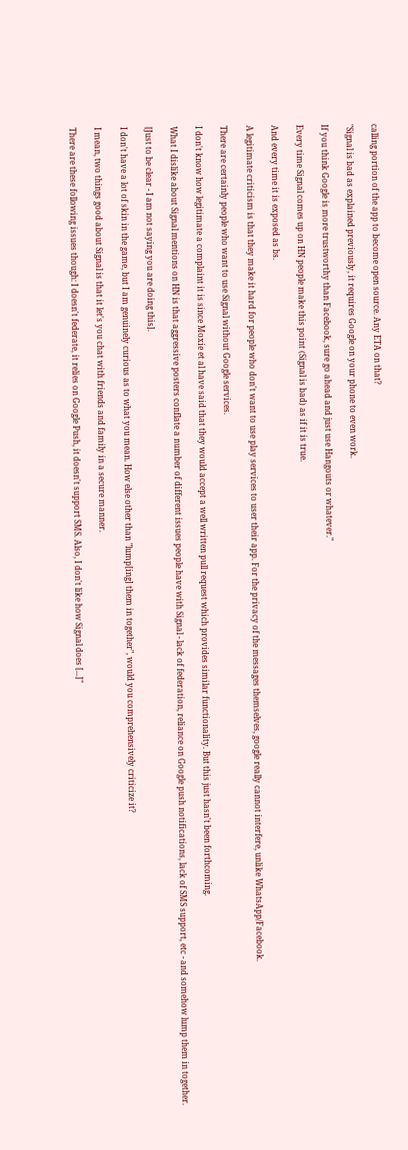calling portion of the app to become open source. Any ETA on that?

"Signal is bad as explained previously, it requires Google on your phone to even work.

If you think Google is more trustworthy than Facebook, sure go ahead and just use Hangouts or whatever."

Every time Signal comes up on HN people make this point (Signal is bad) as if it is true.

And every time it is exposed as bs.

A legitimate criticism is that they make it hard for people who don't want to use play services to user their app. For the privacy of the messages themselves, google really cannot interfere, unlike WhatsApp/Facebook.

There are certainly people who want to use Signal without Google services.

I don't know how legitimate a complaint it is since Moxie et al have said that they would accept a well written pull request which provides similar functionality. But this just hasn't been forthcoming.

What I dislike about Signal mentions on HN is that aggressive posters conflate a number of different issues people have with Signal - lack of federation, reliance on Google push notifications, lack of SMS support, etc - and somehow lump them in together.

[Just to be clear - I am not saying you are doing this].

I don't have a lot of skin in the game, but I am genuinely curious as to what you mean. How else other than "lump[ing] them in together", would you comprehensively criticize it?

I mean, two things good about Signal is that it let's you chat with friends and family in a secure manner.

There are these following issues though: I doesn't federate, it relies on Google Push, it doesn't support SMS. Also, I don't like how Signal does [...]"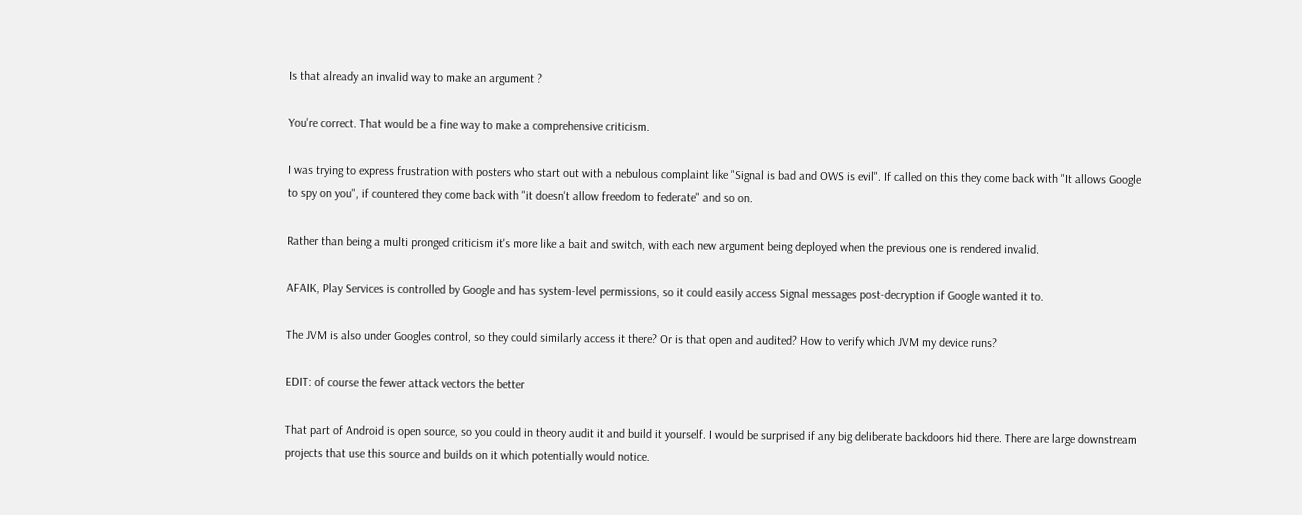Is that already an invalid way to make an argument ?

You're correct. That would be a fine way to make a comprehensive criticism.

I was trying to express frustration with posters who start out with a nebulous complaint like "Signal is bad and OWS is evil". If called on this they come back with "It allows Google to spy on you", if countered they come back with "it doesn't allow freedom to federate" and so on.

Rather than being a multi pronged criticism it's more like a bait and switch, with each new argument being deployed when the previous one is rendered invalid.

AFAIK, Play Services is controlled by Google and has system-level permissions, so it could easily access Signal messages post-decryption if Google wanted it to.

The JVM is also under Googles control, so they could similarly access it there? Or is that open and audited? How to verify which JVM my device runs?

EDIT: of course the fewer attack vectors the better

That part of Android is open source, so you could in theory audit it and build it yourself. I would be surprised if any big deliberate backdoors hid there. There are large downstream projects that use this source and builds on it which potentially would notice.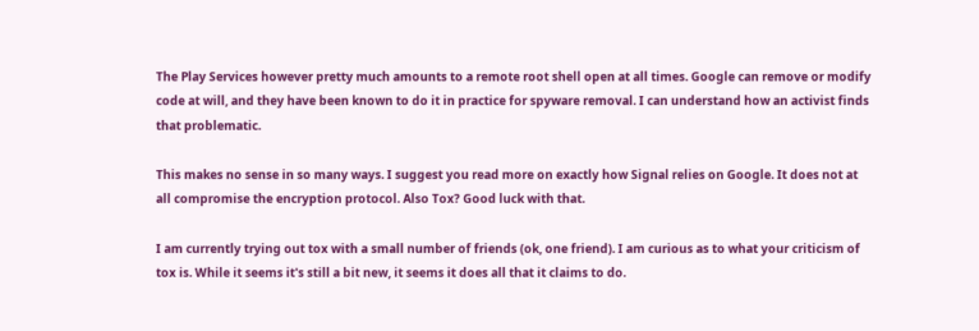The Play Services however pretty much amounts to a remote root shell open at all times. Google can remove or modify code at will, and they have been known to do it in practice for spyware removal. I can understand how an activist finds that problematic.

This makes no sense in so many ways. I suggest you read more on exactly how Signal relies on Google. It does not at all compromise the encryption protocol. Also Tox? Good luck with that.

I am currently trying out tox with a small number of friends (ok, one friend). I am curious as to what your criticism of tox is. While it seems it's still a bit new, it seems it does all that it claims to do.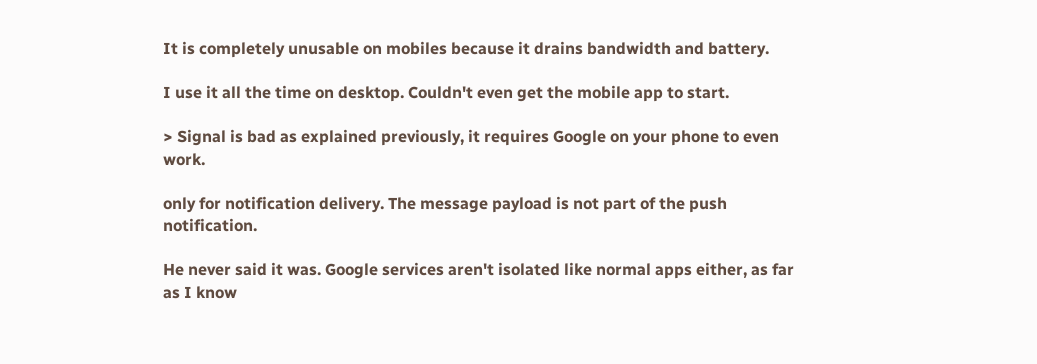It is completely unusable on mobiles because it drains bandwidth and battery.

I use it all the time on desktop. Couldn't even get the mobile app to start.

> Signal is bad as explained previously, it requires Google on your phone to even work.

only for notification delivery. The message payload is not part of the push notification.

He never said it was. Google services aren't isolated like normal apps either, as far as I know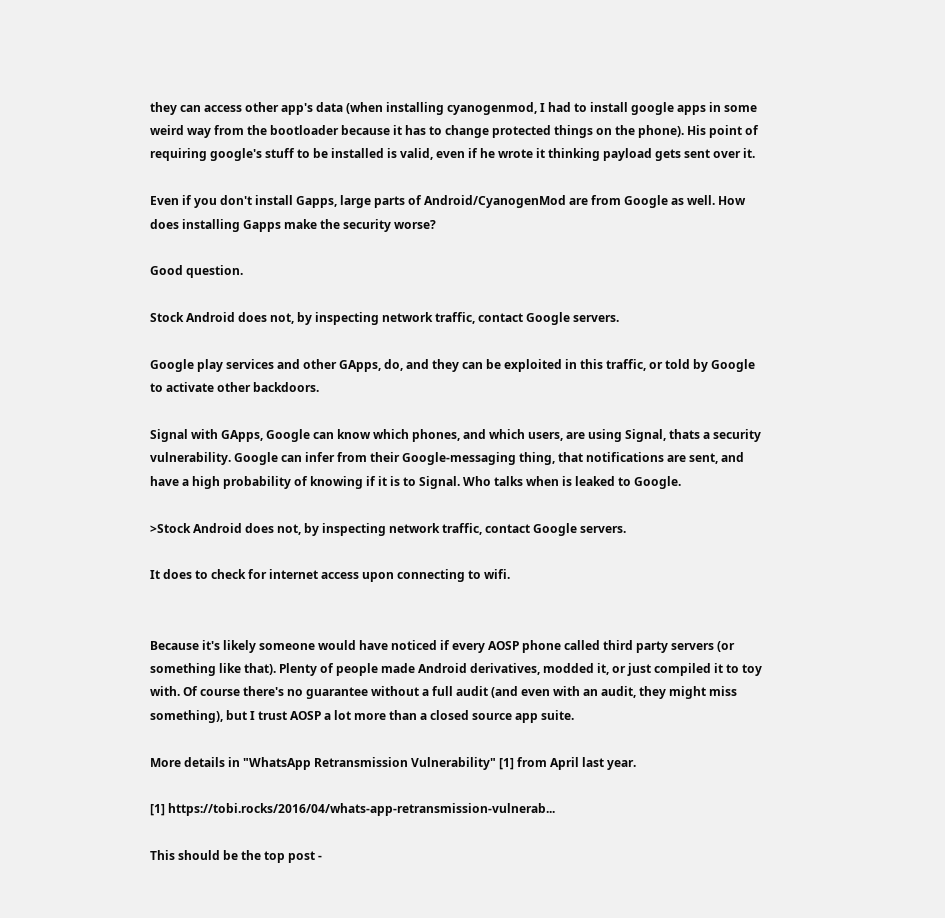they can access other app's data (when installing cyanogenmod, I had to install google apps in some weird way from the bootloader because it has to change protected things on the phone). His point of requiring google's stuff to be installed is valid, even if he wrote it thinking payload gets sent over it.

Even if you don't install Gapps, large parts of Android/CyanogenMod are from Google as well. How does installing Gapps make the security worse?

Good question.

Stock Android does not, by inspecting network traffic, contact Google servers.

Google play services and other GApps, do, and they can be exploited in this traffic, or told by Google to activate other backdoors.

Signal with GApps, Google can know which phones, and which users, are using Signal, thats a security vulnerability. Google can infer from their Google-messaging thing, that notifications are sent, and have a high probability of knowing if it is to Signal. Who talks when is leaked to Google.

>Stock Android does not, by inspecting network traffic, contact Google servers.

It does to check for internet access upon connecting to wifi.


Because it's likely someone would have noticed if every AOSP phone called third party servers (or something like that). Plenty of people made Android derivatives, modded it, or just compiled it to toy with. Of course there's no guarantee without a full audit (and even with an audit, they might miss something), but I trust AOSP a lot more than a closed source app suite.

More details in "WhatsApp Retransmission Vulnerability" [1] from April last year.

[1] https://tobi.rocks/2016/04/whats-app-retransmission-vulnerab...

This should be the top post -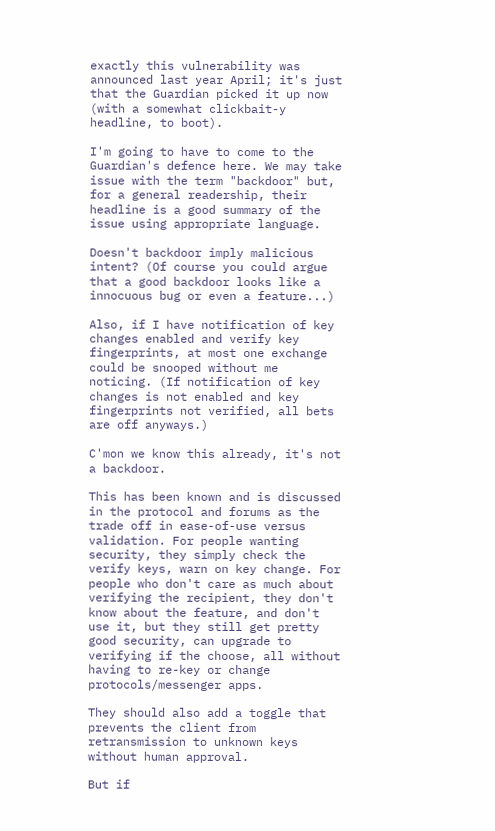exactly this vulnerability was announced last year April; it's just that the Guardian picked it up now (with a somewhat clickbait-y headline, to boot).

I'm going to have to come to the Guardian's defence here. We may take issue with the term "backdoor" but, for a general readership, their headline is a good summary of the issue using appropriate language.

Doesn't backdoor imply malicious intent? (Of course you could argue that a good backdoor looks like a innocuous bug or even a feature...)

Also, if I have notification of key changes enabled and verify key fingerprints, at most one exchange could be snooped without me noticing. (If notification of key changes is not enabled and key fingerprints not verified, all bets are off anyways.)

C'mon we know this already, it's not a backdoor.

This has been known and is discussed in the protocol and forums as the trade off in ease-of-use versus validation. For people wanting security, they simply check the verify keys, warn on key change. For people who don't care as much about verifying the recipient, they don't know about the feature, and don't use it, but they still get pretty good security, can upgrade to verifying if the choose, all without having to re-key or change protocols/messenger apps.

They should also add a toggle that prevents the client from retransmission to unknown keys without human approval.

But if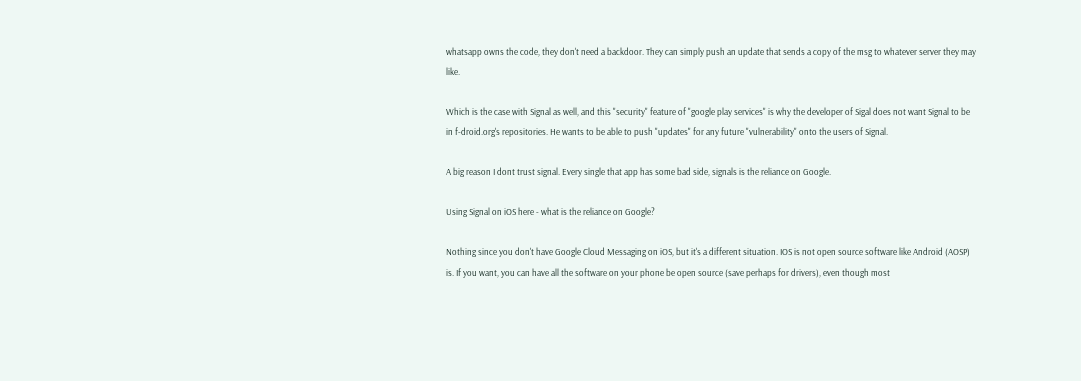whatsapp owns the code, they don't need a backdoor. They can simply push an update that sends a copy of the msg to whatever server they may like.

Which is the case with Signal as well, and this "security" feature of "google play services" is why the developer of Sigal does not want Signal to be in f-droid.org's repositories. He wants to be able to push "updates" for any future "vulnerability" onto the users of Signal.

A big reason I dont trust signal. Every single that app has some bad side, signals is the reliance on Google.

Using Signal on iOS here - what is the reliance on Google?

Nothing since you don't have Google Cloud Messaging on iOS, but it's a different situation. IOS is not open source software like Android (AOSP) is. If you want, you can have all the software on your phone be open source (save perhaps for drivers), even though most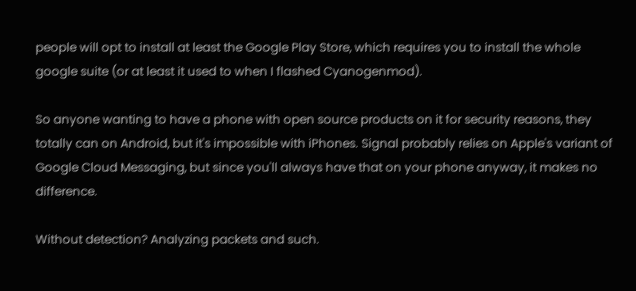people will opt to install at least the Google Play Store, which requires you to install the whole google suite (or at least it used to when I flashed Cyanogenmod).

So anyone wanting to have a phone with open source products on it for security reasons, they totally can on Android, but it's impossible with iPhones. Signal probably relies on Apple's variant of Google Cloud Messaging, but since you'll always have that on your phone anyway, it makes no difference.

Without detection? Analyzing packets and such.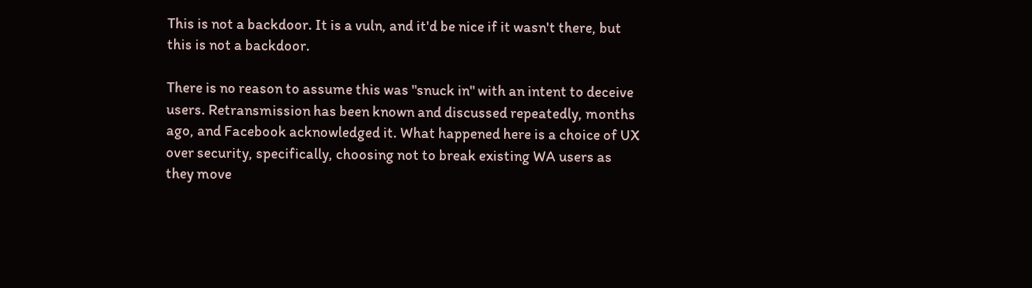This is not a backdoor. It is a vuln, and it'd be nice if it wasn't there, but this is not a backdoor.

There is no reason to assume this was "snuck in" with an intent to deceive users. Retransmission has been known and discussed repeatedly, months ago, and Facebook acknowledged it. What happened here is a choice of UX over security, specifically, choosing not to break existing WA users as they move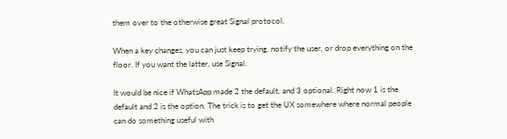them over to the otherwise great Signal protocol.

When a key changes, you can just keep trying, notify the user, or drop everything on the floor. If you want the latter, use Signal.

It would be nice if WhatsApp made 2 the default, and 3 optional. Right now 1 is the default and 2 is the option. The trick is to get the UX somewhere where normal people can do something useful with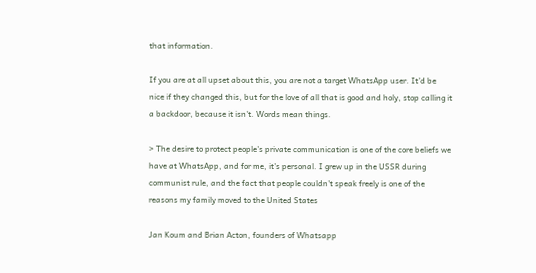that information.

If you are at all upset about this, you are not a target WhatsApp user. It'd be nice if they changed this, but for the love of all that is good and holy, stop calling it a backdoor, because it isn't. Words mean things.

> The desire to protect people's private communication is one of the core beliefs we have at WhatsApp, and for me, it's personal. I grew up in the USSR during communist rule, and the fact that people couldn't speak freely is one of the reasons my family moved to the United States

Jan Koum and Brian Acton, founders of Whatsapp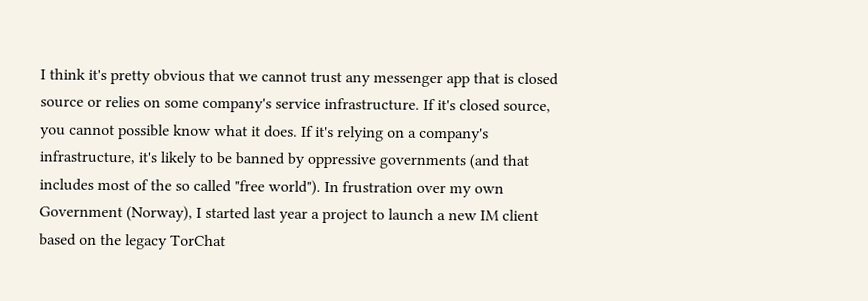I think it's pretty obvious that we cannot trust any messenger app that is closed source or relies on some company's service infrastructure. If it's closed source, you cannot possible know what it does. If it's relying on a company's infrastructure, it's likely to be banned by oppressive governments (and that includes most of the so called "free world"). In frustration over my own Government (Norway), I started last year a project to launch a new IM client based on the legacy TorChat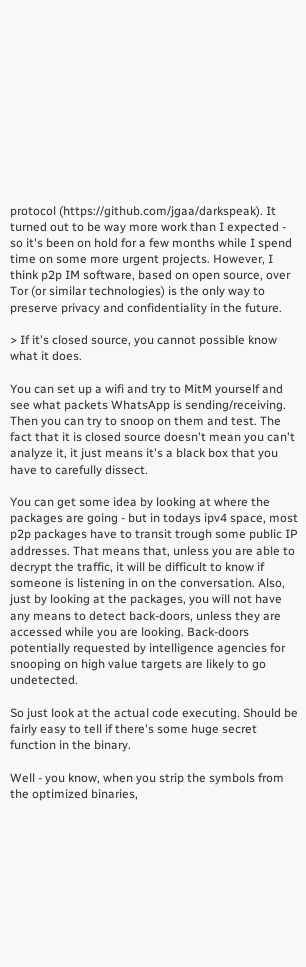protocol (https://github.com/jgaa/darkspeak). It turned out to be way more work than I expected - so it's been on hold for a few months while I spend time on some more urgent projects. However, I think p2p IM software, based on open source, over Tor (or similar technologies) is the only way to preserve privacy and confidentiality in the future.

> If it's closed source, you cannot possible know what it does.

You can set up a wifi and try to MitM yourself and see what packets WhatsApp is sending/receiving. Then you can try to snoop on them and test. The fact that it is closed source doesn't mean you can't analyze it, it just means it's a black box that you have to carefully dissect.

You can get some idea by looking at where the packages are going - but in todays ipv4 space, most p2p packages have to transit trough some public IP addresses. That means that, unless you are able to decrypt the traffic, it will be difficult to know if someone is listening in on the conversation. Also, just by looking at the packages, you will not have any means to detect back-doors, unless they are accessed while you are looking. Back-doors potentially requested by intelligence agencies for snooping on high value targets are likely to go undetected.

So just look at the actual code executing. Should be fairly easy to tell if there's some huge secret function in the binary.

Well - you know, when you strip the symbols from the optimized binaries,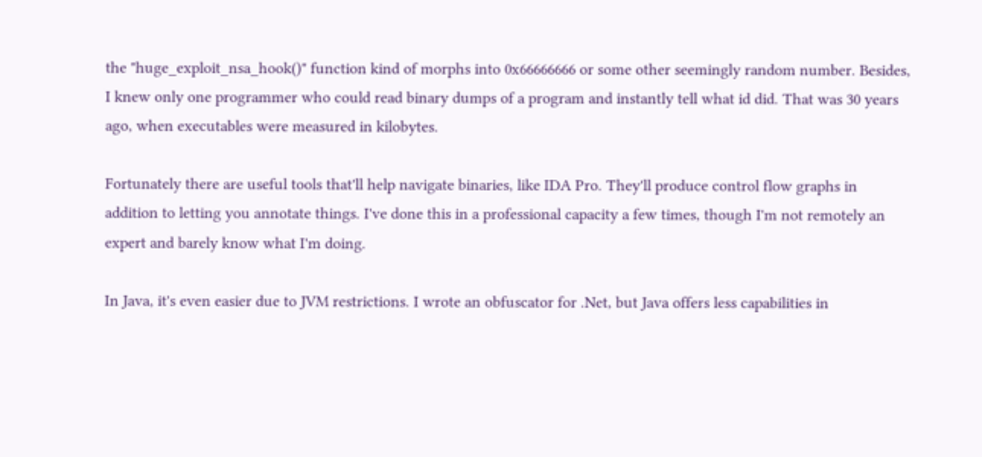the "huge_exploit_nsa_hook()" function kind of morphs into 0x66666666 or some other seemingly random number. Besides, I knew only one programmer who could read binary dumps of a program and instantly tell what id did. That was 30 years ago, when executables were measured in kilobytes.

Fortunately there are useful tools that'll help navigate binaries, like IDA Pro. They'll produce control flow graphs in addition to letting you annotate things. I've done this in a professional capacity a few times, though I'm not remotely an expert and barely know what I'm doing.

In Java, it's even easier due to JVM restrictions. I wrote an obfuscator for .Net, but Java offers less capabilities in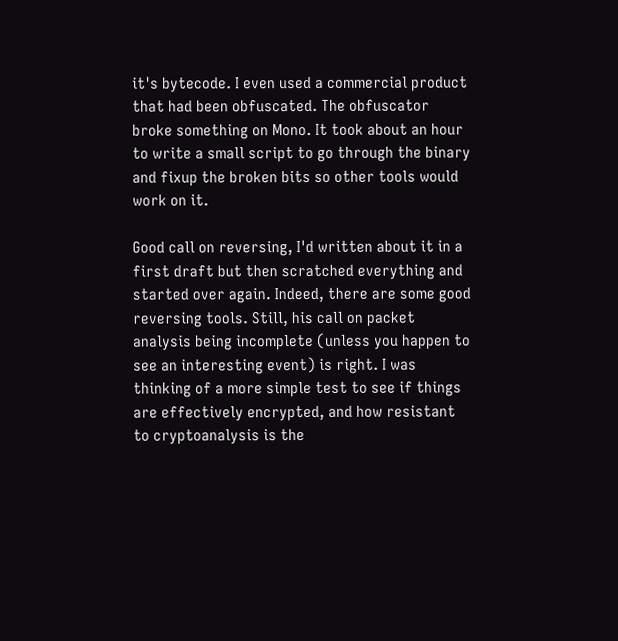it's bytecode. I even used a commercial product that had been obfuscated. The obfuscator broke something on Mono. It took about an hour to write a small script to go through the binary and fixup the broken bits so other tools would work on it.

Good call on reversing, I'd written about it in a first draft but then scratched everything and started over again. Indeed, there are some good reversing tools. Still, his call on packet analysis being incomplete (unless you happen to see an interesting event) is right. I was thinking of a more simple test to see if things are effectively encrypted, and how resistant to cryptoanalysis is the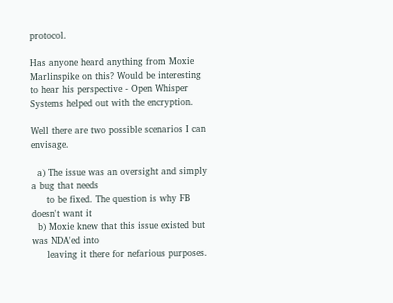protocol.

Has anyone heard anything from Moxie Marlinspike on this? Would be interesting to hear his perspective - Open Whisper Systems helped out with the encryption.

Well there are two possible scenarios I can envisage.

  a) The issue was an oversight and simply a bug that needs
     to be fixed. The question is why FB doesn't want it
  b) Moxie knew that this issue existed but was NDA'ed into
     leaving it there for nefarious purposes.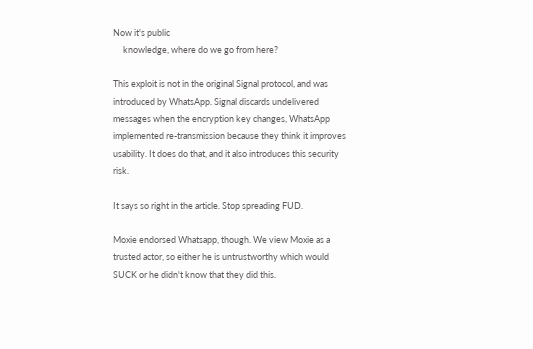Now it's public
     knowledge, where do we go from here?

This exploit is not in the original Signal protocol, and was introduced by WhatsApp. Signal discards undelivered messages when the encryption key changes, WhatsApp implemented re-transmission because they think it improves usability. It does do that, and it also introduces this security risk.

It says so right in the article. Stop spreading FUD.

Moxie endorsed Whatsapp, though. We view Moxie as a trusted actor, so either he is untrustworthy which would SUCK or he didn't know that they did this.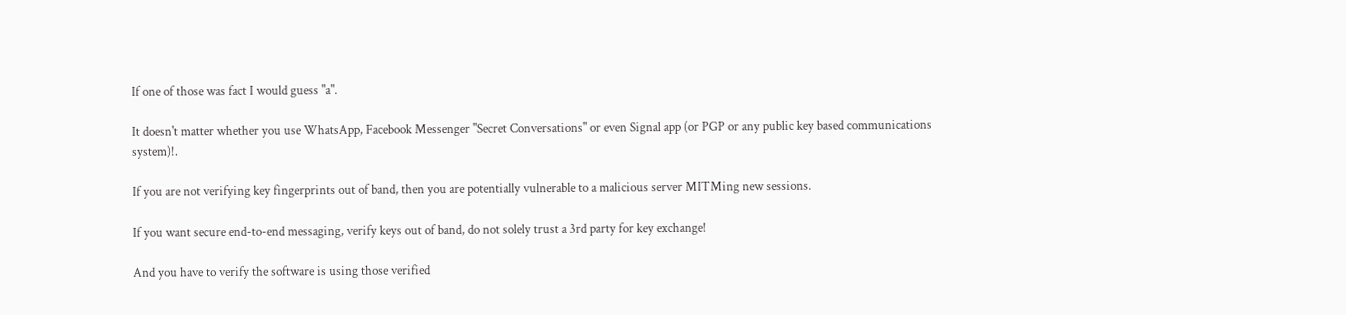If one of those was fact I would guess "a".

It doesn't matter whether you use WhatsApp, Facebook Messenger "Secret Conversations" or even Signal app (or PGP or any public key based communications system)!.

If you are not verifying key fingerprints out of band, then you are potentially vulnerable to a malicious server MITMing new sessions.

If you want secure end-to-end messaging, verify keys out of band, do not solely trust a 3rd party for key exchange!

And you have to verify the software is using those verified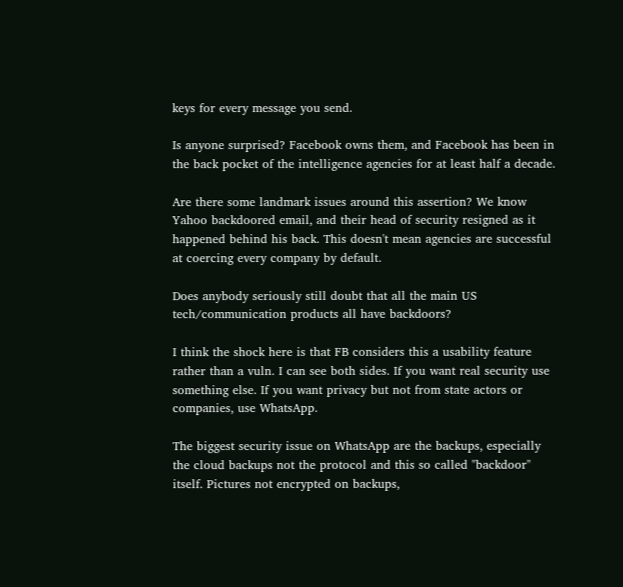keys for every message you send.

Is anyone surprised? Facebook owns them, and Facebook has been in the back pocket of the intelligence agencies for at least half a decade.

Are there some landmark issues around this assertion? We know Yahoo backdoored email, and their head of security resigned as it happened behind his back. This doesn't mean agencies are successful at coercing every company by default.

Does anybody seriously still doubt that all the main US tech/communication products all have backdoors?

I think the shock here is that FB considers this a usability feature rather than a vuln. I can see both sides. If you want real security use something else. If you want privacy but not from state actors or companies, use WhatsApp.

The biggest security issue on WhatsApp are the backups, especially the cloud backups not the protocol and this so called "backdoor" itself. Pictures not encrypted on backups,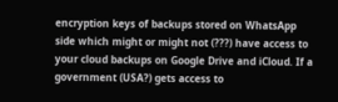encryption keys of backups stored on WhatsApp side which might or might not (???) have access to your cloud backups on Google Drive and iCloud. If a government (USA?) gets access to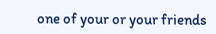one of your or your friends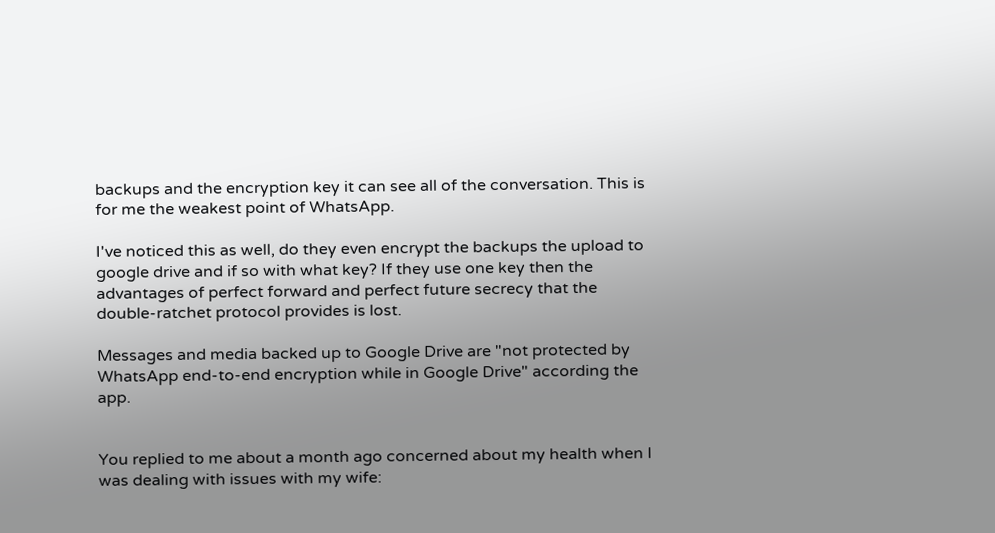backups and the encryption key it can see all of the conversation. This is for me the weakest point of WhatsApp.

I've noticed this as well, do they even encrypt the backups the upload to google drive and if so with what key? If they use one key then the advantages of perfect forward and perfect future secrecy that the double-ratchet protocol provides is lost.

Messages and media backed up to Google Drive are "not protected by WhatsApp end-to-end encryption while in Google Drive" according the app.


You replied to me about a month ago concerned about my health when I was dealing with issues with my wife: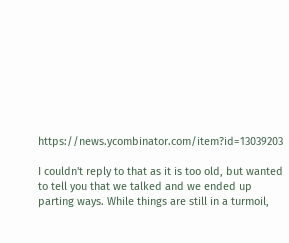https://news.ycombinator.com/item?id=13039203

I couldn't reply to that as it is too old, but wanted to tell you that we talked and we ended up parting ways. While things are still in a turmoil,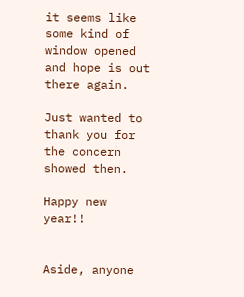it seems like some kind of window opened and hope is out there again.

Just wanted to thank you for the concern showed then.

Happy new year!!


Aside, anyone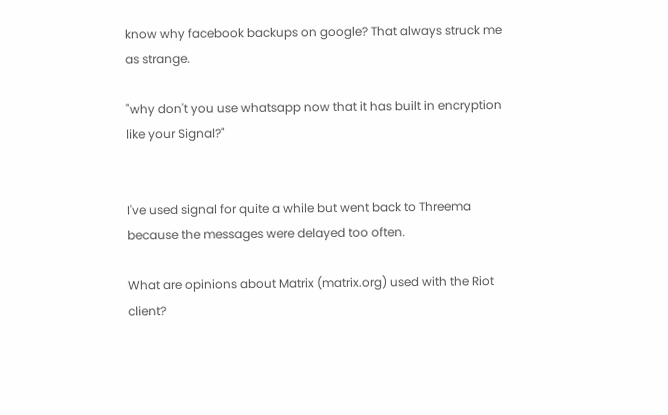know why facebook backups on google? That always struck me as strange.

"why don't you use whatsapp now that it has built in encryption like your Signal?"


I've used signal for quite a while but went back to Threema because the messages were delayed too often.

What are opinions about Matrix (matrix.org) used with the Riot client?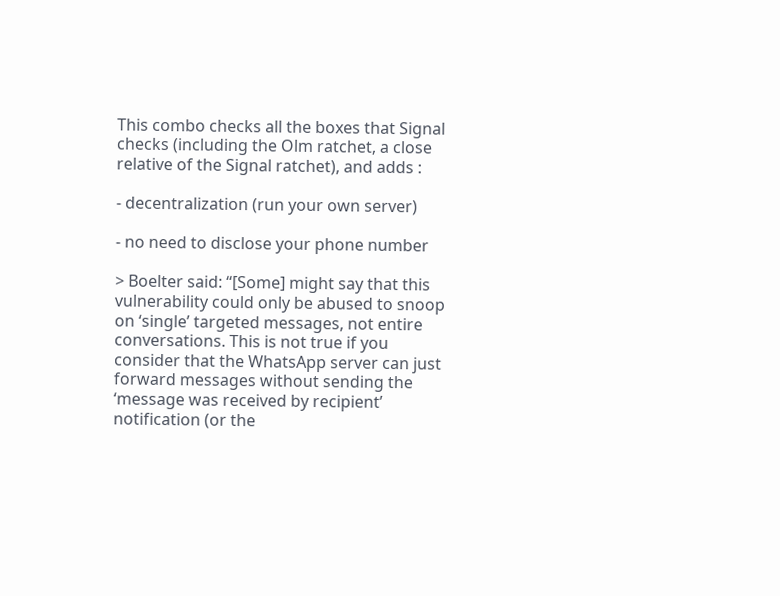This combo checks all the boxes that Signal checks (including the Olm ratchet, a close relative of the Signal ratchet), and adds :

- decentralization (run your own server)

- no need to disclose your phone number

> Boelter said: “[Some] might say that this vulnerability could only be abused to snoop on ‘single’ targeted messages, not entire conversations. This is not true if you consider that the WhatsApp server can just forward messages without sending the ‘message was received by recipient’ notification (or the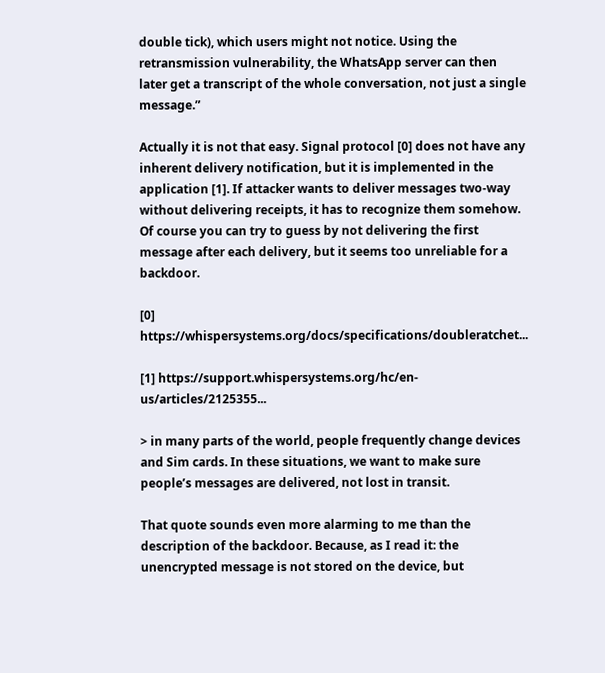double tick), which users might not notice. Using the retransmission vulnerability, the WhatsApp server can then later get a transcript of the whole conversation, not just a single message.”

Actually it is not that easy. Signal protocol [0] does not have any inherent delivery notification, but it is implemented in the application [1]. If attacker wants to deliver messages two-way without delivering receipts, it has to recognize them somehow. Of course you can try to guess by not delivering the first message after each delivery, but it seems too unreliable for a backdoor.

[0] https://whispersystems.org/docs/specifications/doubleratchet...

[1] https://support.whispersystems.org/hc/en-us/articles/2125355...

> in many parts of the world, people frequently change devices and Sim cards. In these situations, we want to make sure people’s messages are delivered, not lost in transit.

That quote sounds even more alarming to me than the description of the backdoor. Because, as I read it: the unencrypted message is not stored on the device, but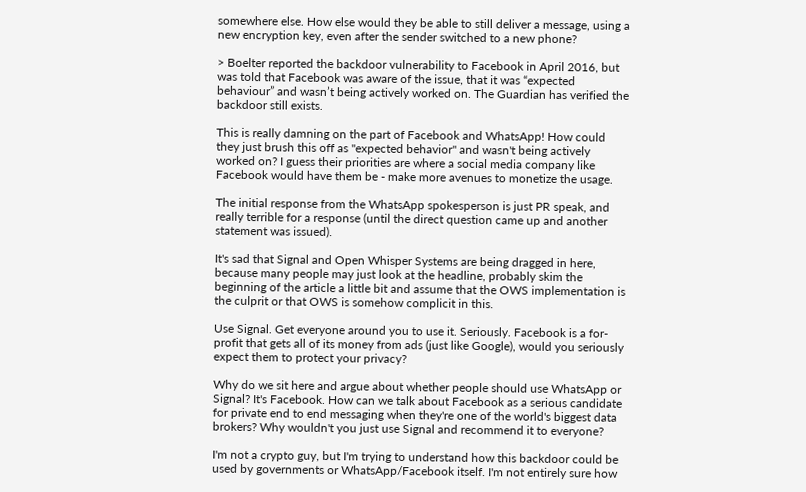somewhere else. How else would they be able to still deliver a message, using a new encryption key, even after the sender switched to a new phone?

> Boelter reported the backdoor vulnerability to Facebook in April 2016, but was told that Facebook was aware of the issue, that it was “expected behaviour” and wasn’t being actively worked on. The Guardian has verified the backdoor still exists.

This is really damning on the part of Facebook and WhatsApp! How could they just brush this off as "expected behavior" and wasn't being actively worked on? I guess their priorities are where a social media company like Facebook would have them be - make more avenues to monetize the usage.

The initial response from the WhatsApp spokesperson is just PR speak, and really terrible for a response (until the direct question came up and another statement was issued).

It's sad that Signal and Open Whisper Systems are being dragged in here, because many people may just look at the headline, probably skim the beginning of the article a little bit and assume that the OWS implementation is the culprit or that OWS is somehow complicit in this.

Use Signal. Get everyone around you to use it. Seriously. Facebook is a for-profit that gets all of its money from ads (just like Google), would you seriously expect them to protect your privacy?

Why do we sit here and argue about whether people should use WhatsApp or Signal? It's Facebook. How can we talk about Facebook as a serious candidate for private end to end messaging when they're one of the world's biggest data brokers? Why wouldn't you just use Signal and recommend it to everyone?

I'm not a crypto guy, but I'm trying to understand how this backdoor could be used by governments or WhatsApp/Facebook itself. I'm not entirely sure how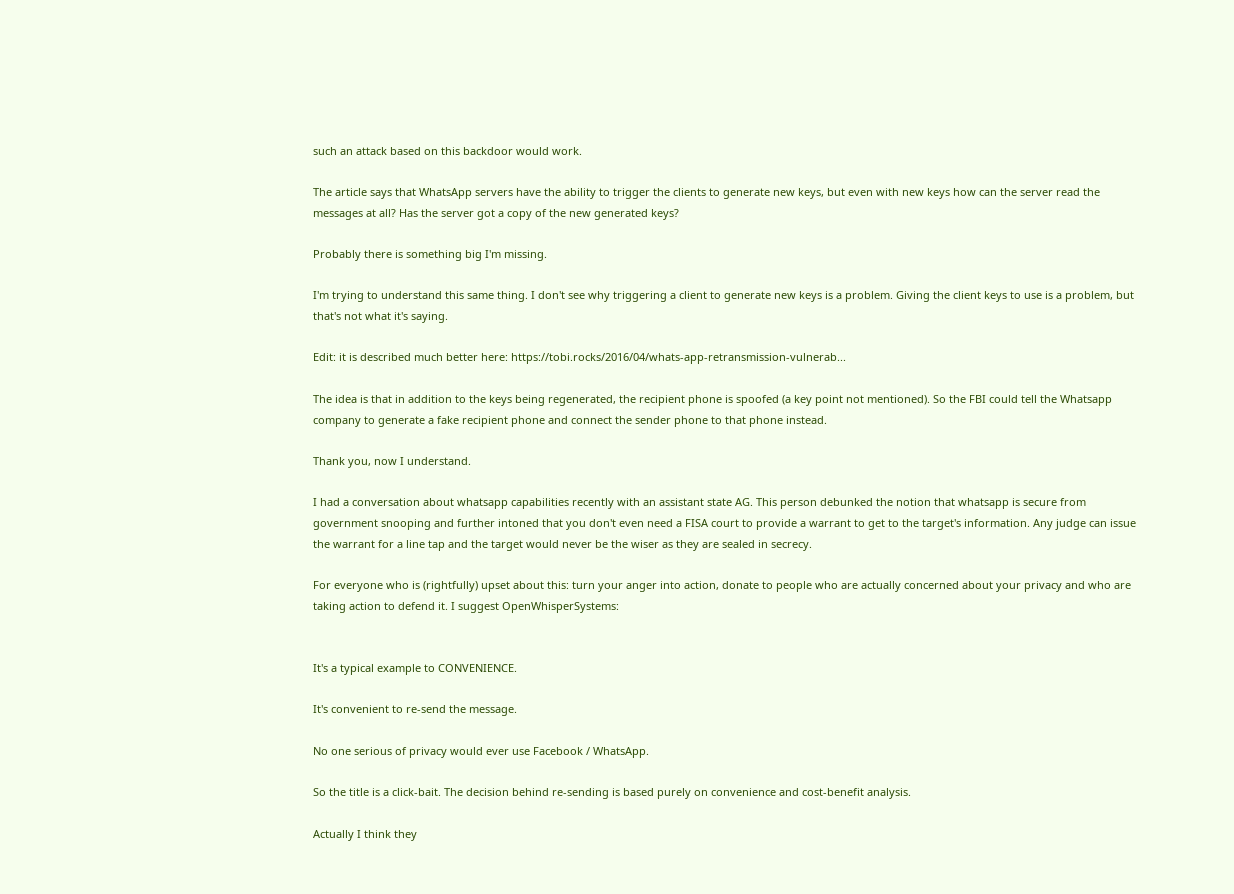such an attack based on this backdoor would work.

The article says that WhatsApp servers have the ability to trigger the clients to generate new keys, but even with new keys how can the server read the messages at all? Has the server got a copy of the new generated keys?

Probably there is something big I'm missing.

I'm trying to understand this same thing. I don't see why triggering a client to generate new keys is a problem. Giving the client keys to use is a problem, but that's not what it's saying.

Edit: it is described much better here: https://tobi.rocks/2016/04/whats-app-retransmission-vulnerab...

The idea is that in addition to the keys being regenerated, the recipient phone is spoofed (a key point not mentioned). So the FBI could tell the Whatsapp company to generate a fake recipient phone and connect the sender phone to that phone instead.

Thank you, now I understand.

I had a conversation about whatsapp capabilities recently with an assistant state AG. This person debunked the notion that whatsapp is secure from government snooping and further intoned that you don't even need a FISA court to provide a warrant to get to the target's information. Any judge can issue the warrant for a line tap and the target would never be the wiser as they are sealed in secrecy.

For everyone who is (rightfully) upset about this: turn your anger into action, donate to people who are actually concerned about your privacy and who are taking action to defend it. I suggest OpenWhisperSystems:


It's a typical example to CONVENIENCE.

It's convenient to re-send the message.

No one serious of privacy would ever use Facebook / WhatsApp.

So the title is a click-bait. The decision behind re-sending is based purely on convenience and cost-benefit analysis.

Actually I think they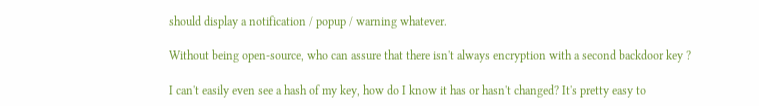should display a notification / popup / warning whatever.

Without being open-source, who can assure that there isn't always encryption with a second backdoor key ?

I can't easily even see a hash of my key, how do I know it has or hasn't changed? It's pretty easy to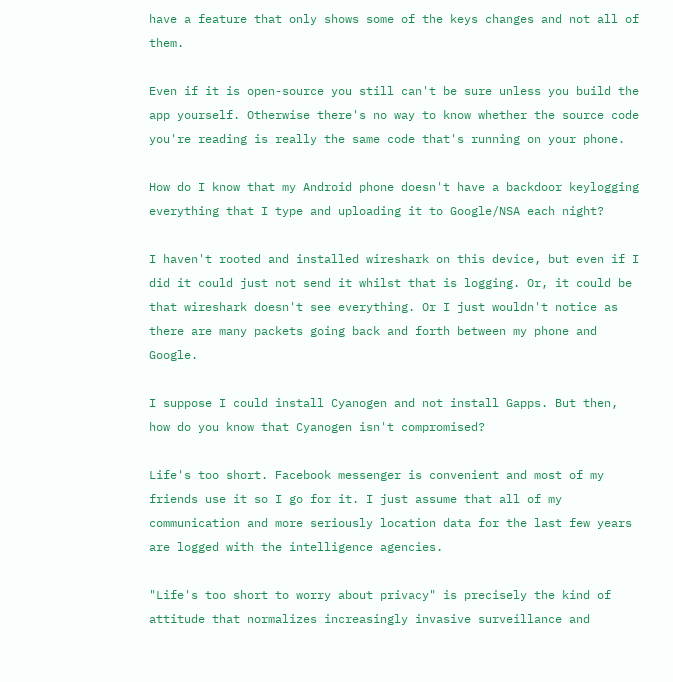have a feature that only shows some of the keys changes and not all of them.

Even if it is open-source you still can't be sure unless you build the app yourself. Otherwise there's no way to know whether the source code you're reading is really the same code that's running on your phone.

How do I know that my Android phone doesn't have a backdoor keylogging everything that I type and uploading it to Google/NSA each night?

I haven't rooted and installed wireshark on this device, but even if I did it could just not send it whilst that is logging. Or, it could be that wireshark doesn't see everything. Or I just wouldn't notice as there are many packets going back and forth between my phone and Google.

I suppose I could install Cyanogen and not install Gapps. But then, how do you know that Cyanogen isn't compromised?

Life's too short. Facebook messenger is convenient and most of my friends use it so I go for it. I just assume that all of my communication and more seriously location data for the last few years are logged with the intelligence agencies.

"Life's too short to worry about privacy" is precisely the kind of attitude that normalizes increasingly invasive surveillance and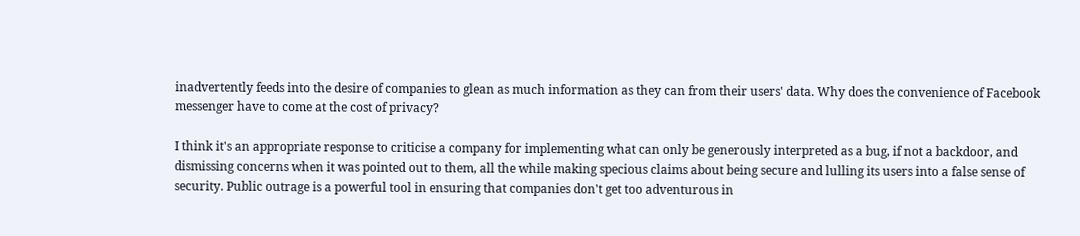inadvertently feeds into the desire of companies to glean as much information as they can from their users' data. Why does the convenience of Facebook messenger have to come at the cost of privacy?

I think it's an appropriate response to criticise a company for implementing what can only be generously interpreted as a bug, if not a backdoor, and dismissing concerns when it was pointed out to them, all the while making specious claims about being secure and lulling its users into a false sense of security. Public outrage is a powerful tool in ensuring that companies don't get too adventurous in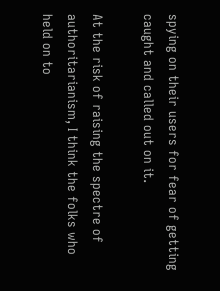spying on their users for fear of getting caught and called out on it.

At the risk of raising the spectre of authoritarianism, I think the folks who held on to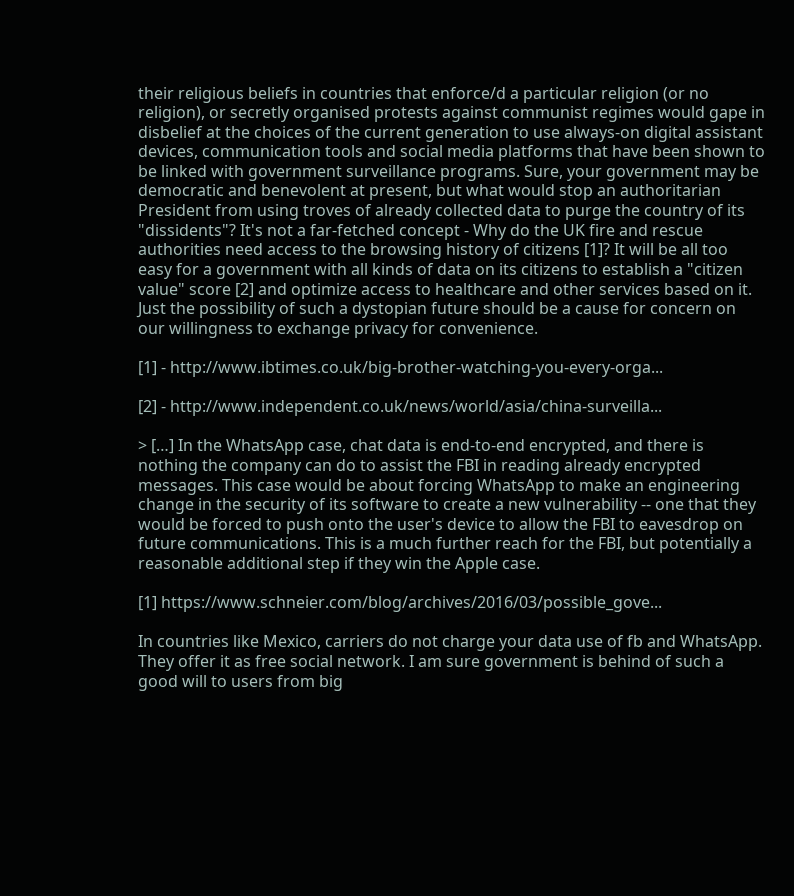their religious beliefs in countries that enforce/d a particular religion (or no religion), or secretly organised protests against communist regimes would gape in disbelief at the choices of the current generation to use always-on digital assistant devices, communication tools and social media platforms that have been shown to be linked with government surveillance programs. Sure, your government may be democratic and benevolent at present, but what would stop an authoritarian President from using troves of already collected data to purge the country of its "dissidents"? It's not a far-fetched concept - Why do the UK fire and rescue authorities need access to the browsing history of citizens [1]? It will be all too easy for a government with all kinds of data on its citizens to establish a "citizen value" score [2] and optimize access to healthcare and other services based on it. Just the possibility of such a dystopian future should be a cause for concern on our willingness to exchange privacy for convenience.

[1] - http://www.ibtimes.co.uk/big-brother-watching-you-every-orga...

[2] - http://www.independent.co.uk/news/world/asia/china-surveilla...

> […] In the WhatsApp case, chat data is end-to-end encrypted, and there is nothing the company can do to assist the FBI in reading already encrypted messages. This case would be about forcing WhatsApp to make an engineering change in the security of its software to create a new vulnerability -- one that they would be forced to push onto the user's device to allow the FBI to eavesdrop on future communications. This is a much further reach for the FBI, but potentially a reasonable additional step if they win the Apple case.

[1] https://www.schneier.com/blog/archives/2016/03/possible_gove...

In countries like Mexico, carriers do not charge your data use of fb and WhatsApp. They offer it as free social network. I am sure government is behind of such a good will to users from big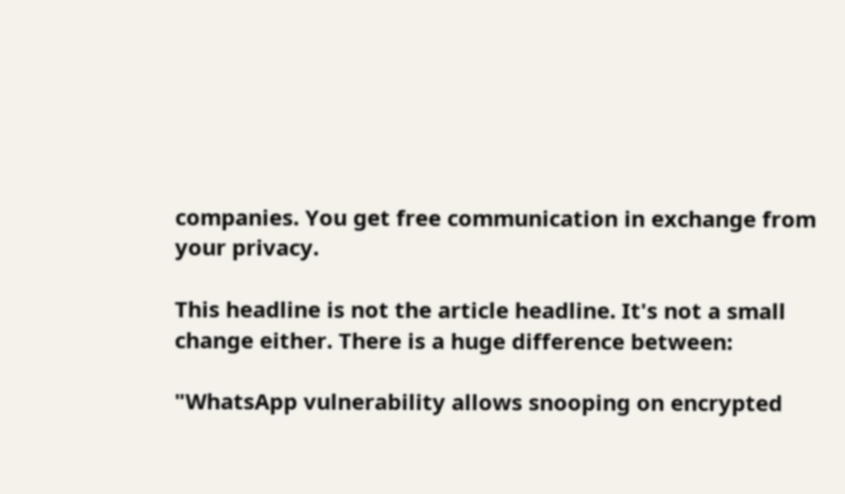companies. You get free communication in exchange from your privacy.

This headline is not the article headline. It's not a small change either. There is a huge difference between:

"WhatsApp vulnerability allows snooping on encrypted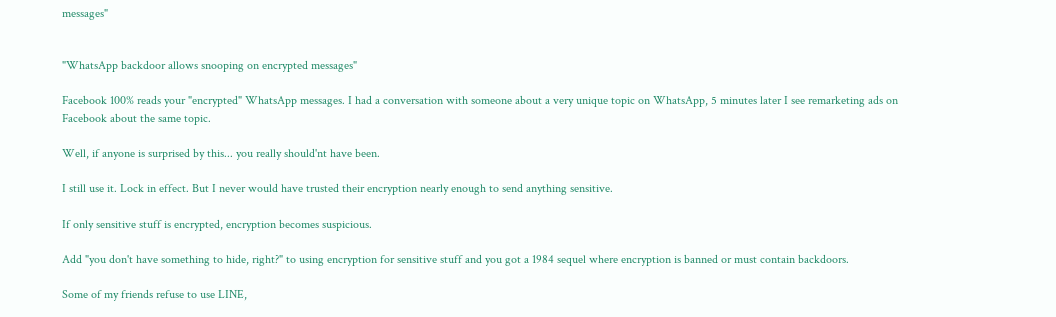messages"


"WhatsApp backdoor allows snooping on encrypted messages"

Facebook 100% reads your "encrypted" WhatsApp messages. I had a conversation with someone about a very unique topic on WhatsApp, 5 minutes later I see remarketing ads on Facebook about the same topic.

Well, if anyone is surprised by this... you really should'nt have been.

I still use it. Lock in effect. But I never would have trusted their encryption nearly enough to send anything sensitive.

If only sensitive stuff is encrypted, encryption becomes suspicious.

Add "you don't have something to hide, right?" to using encryption for sensitive stuff and you got a 1984 sequel where encryption is banned or must contain backdoors.

Some of my friends refuse to use LINE,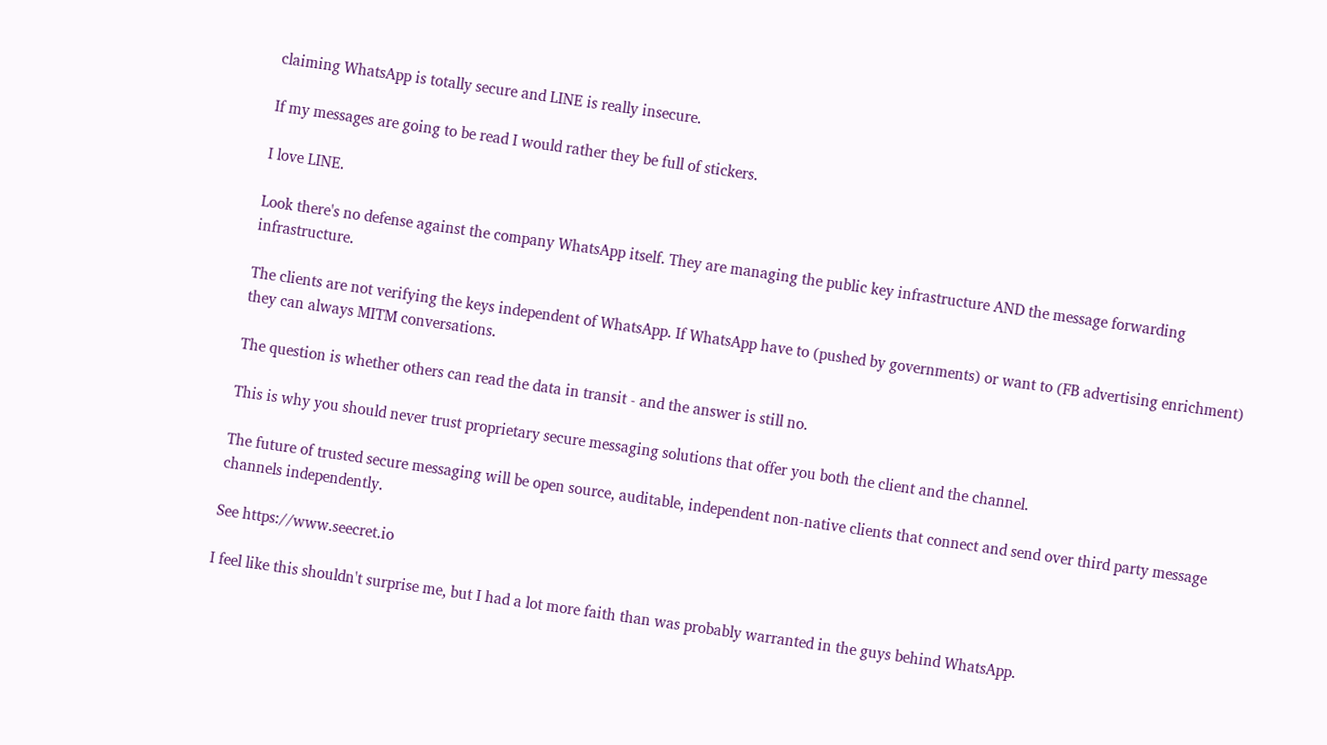claiming WhatsApp is totally secure and LINE is really insecure.

If my messages are going to be read I would rather they be full of stickers.

I love LINE.

Look there's no defense against the company WhatsApp itself. They are managing the public key infrastructure AND the message forwarding infrastructure.

The clients are not verifying the keys independent of WhatsApp. If WhatsApp have to (pushed by governments) or want to (FB advertising enrichment) they can always MITM conversations.

The question is whether others can read the data in transit - and the answer is still no.

This is why you should never trust proprietary secure messaging solutions that offer you both the client and the channel.

The future of trusted secure messaging will be open source, auditable, independent non-native clients that connect and send over third party message channels independently.

See https://www.seecret.io

I feel like this shouldn't surprise me, but I had a lot more faith than was probably warranted in the guys behind WhatsApp.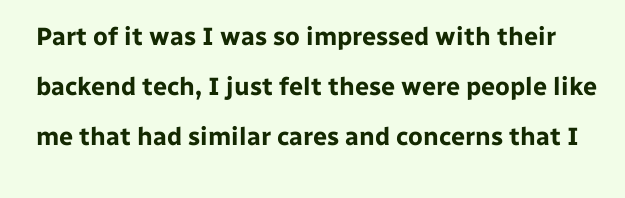Part of it was I was so impressed with their backend tech, I just felt these were people like me that had similar cares and concerns that I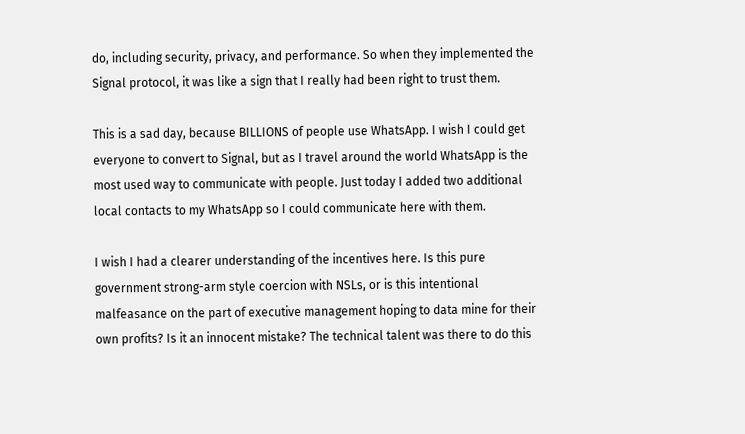do, including security, privacy, and performance. So when they implemented the Signal protocol, it was like a sign that I really had been right to trust them.

This is a sad day, because BILLIONS of people use WhatsApp. I wish I could get everyone to convert to Signal, but as I travel around the world WhatsApp is the most used way to communicate with people. Just today I added two additional local contacts to my WhatsApp so I could communicate here with them.

I wish I had a clearer understanding of the incentives here. Is this pure government strong-arm style coercion with NSLs, or is this intentional malfeasance on the part of executive management hoping to data mine for their own profits? Is it an innocent mistake? The technical talent was there to do this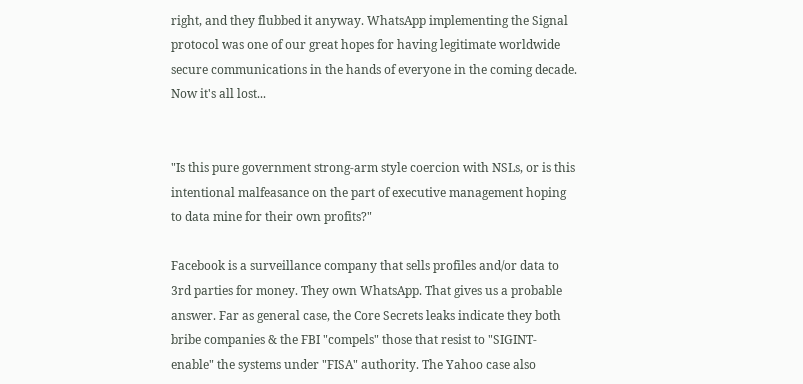right, and they flubbed it anyway. WhatsApp implementing the Signal protocol was one of our great hopes for having legitimate worldwide secure communications in the hands of everyone in the coming decade. Now it's all lost...


"Is this pure government strong-arm style coercion with NSLs, or is this intentional malfeasance on the part of executive management hoping to data mine for their own profits?"

Facebook is a surveillance company that sells profiles and/or data to 3rd parties for money. They own WhatsApp. That gives us a probable answer. Far as general case, the Core Secrets leaks indicate they both bribe companies & the FBI "compels" those that resist to "SIGINT-enable" the systems under "FISA" authority. The Yahoo case also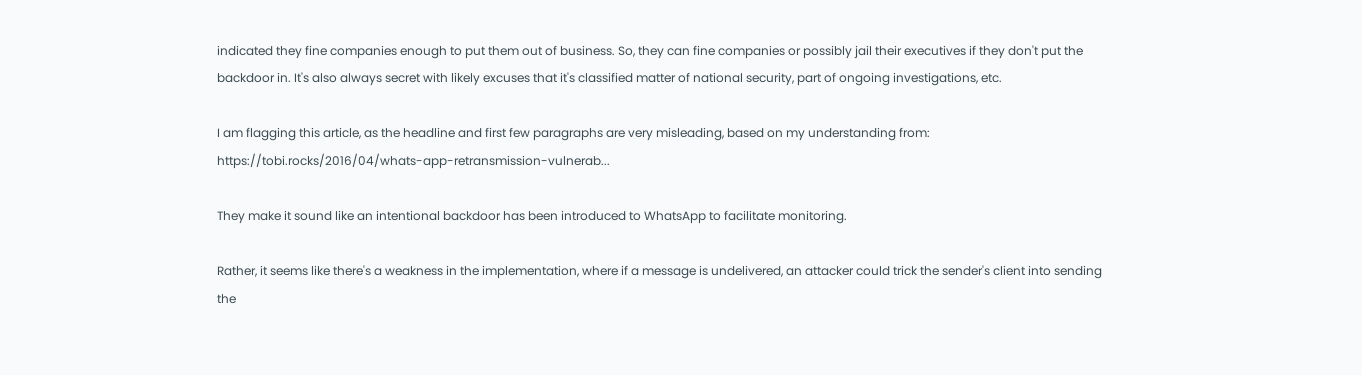indicated they fine companies enough to put them out of business. So, they can fine companies or possibly jail their executives if they don't put the backdoor in. It's also always secret with likely excuses that it's classified matter of national security, part of ongoing investigations, etc.

I am flagging this article, as the headline and first few paragraphs are very misleading, based on my understanding from: https://tobi.rocks/2016/04/whats-app-retransmission-vulnerab...

They make it sound like an intentional backdoor has been introduced to WhatsApp to facilitate monitoring.

Rather, it seems like there's a weakness in the implementation, where if a message is undelivered, an attacker could trick the sender's client into sending the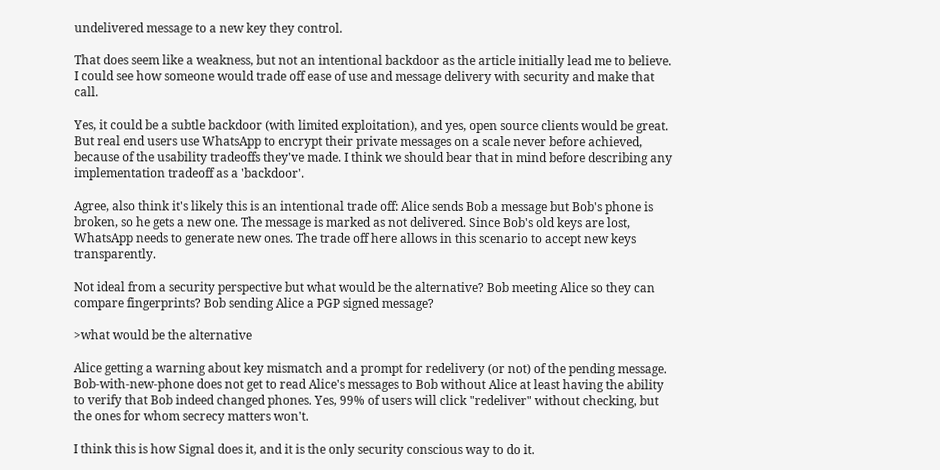undelivered message to a new key they control.

That does seem like a weakness, but not an intentional backdoor as the article initially lead me to believe. I could see how someone would trade off ease of use and message delivery with security and make that call.

Yes, it could be a subtle backdoor (with limited exploitation), and yes, open source clients would be great. But real end users use WhatsApp to encrypt their private messages on a scale never before achieved, because of the usability tradeoffs they've made. I think we should bear that in mind before describing any implementation tradeoff as a 'backdoor'.

Agree, also think it's likely this is an intentional trade off: Alice sends Bob a message but Bob's phone is broken, so he gets a new one. The message is marked as not delivered. Since Bob's old keys are lost, WhatsApp needs to generate new ones. The trade off here allows in this scenario to accept new keys transparently.

Not ideal from a security perspective but what would be the alternative? Bob meeting Alice so they can compare fingerprints? Bob sending Alice a PGP signed message?

>what would be the alternative

Alice getting a warning about key mismatch and a prompt for redelivery (or not) of the pending message. Bob-with-new-phone does not get to read Alice's messages to Bob without Alice at least having the ability to verify that Bob indeed changed phones. Yes, 99% of users will click "redeliver" without checking, but the ones for whom secrecy matters won't.

I think this is how Signal does it, and it is the only security conscious way to do it.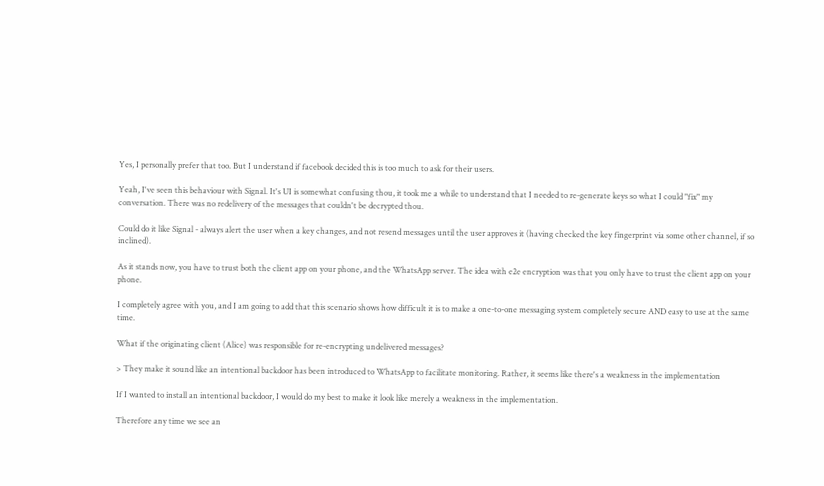Yes, I personally prefer that too. But I understand if facebook decided this is too much to ask for their users.

Yeah, I've seen this behaviour with Signal. It's UI is somewhat confusing thou, it took me a while to understand that I needed to re-generate keys so what I could "fix" my conversation. There was no redelivery of the messages that couldn't be decrypted thou.

Could do it like Signal - always alert the user when a key changes, and not resend messages until the user approves it (having checked the key fingerprint via some other channel, if so inclined).

As it stands now, you have to trust both the client app on your phone, and the WhatsApp server. The idea with e2e encryption was that you only have to trust the client app on your phone.

I completely agree with you, and I am going to add that this scenario shows how difficult it is to make a one-to-one messaging system completely secure AND easy to use at the same time.

What if the originating client (Alice) was responsible for re-encrypting undelivered messages?

> They make it sound like an intentional backdoor has been introduced to WhatsApp to facilitate monitoring. Rather, it seems like there's a weakness in the implementation

If I wanted to install an intentional backdoor, I would do my best to make it look like merely a weakness in the implementation.

Therefore any time we see an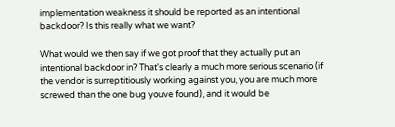implementation weakness it should be reported as an intentional backdoor? Is this really what we want?

What would we then say if we got proof that they actually put an intentional backdoor in? That's clearly a much more serious scenario (if the vendor is surreptitiously working against you, you are much more screwed than the one bug youve found), and it would be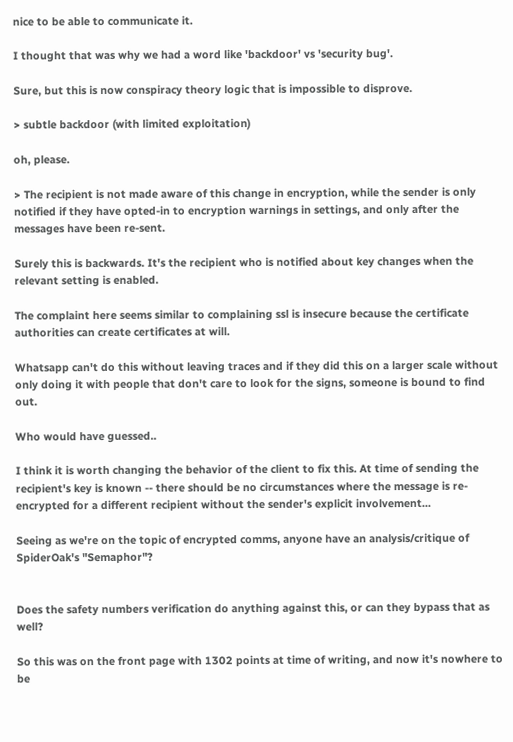nice to be able to communicate it.

I thought that was why we had a word like 'backdoor' vs 'security bug'.

Sure, but this is now conspiracy theory logic that is impossible to disprove.

> subtle backdoor (with limited exploitation)

oh, please.

> The recipient is not made aware of this change in encryption, while the sender is only notified if they have opted-in to encryption warnings in settings, and only after the messages have been re-sent.

Surely this is backwards. It's the recipient who is notified about key changes when the relevant setting is enabled.

The complaint here seems similar to complaining ssl is insecure because the certificate authorities can create certificates at will.

Whatsapp can't do this without leaving traces and if they did this on a larger scale without only doing it with people that don't care to look for the signs, someone is bound to find out.

Who would have guessed..

I think it is worth changing the behavior of the client to fix this. At time of sending the recipient's key is known -- there should be no circumstances where the message is re-encrypted for a different recipient without the sender's explicit involvement...

Seeing as we're on the topic of encrypted comms, anyone have an analysis/critique of SpiderOak's "Semaphor"?


Does the safety numbers verification do anything against this, or can they bypass that as well?

So this was on the front page with 1302 points at time of writing, and now it's nowhere to be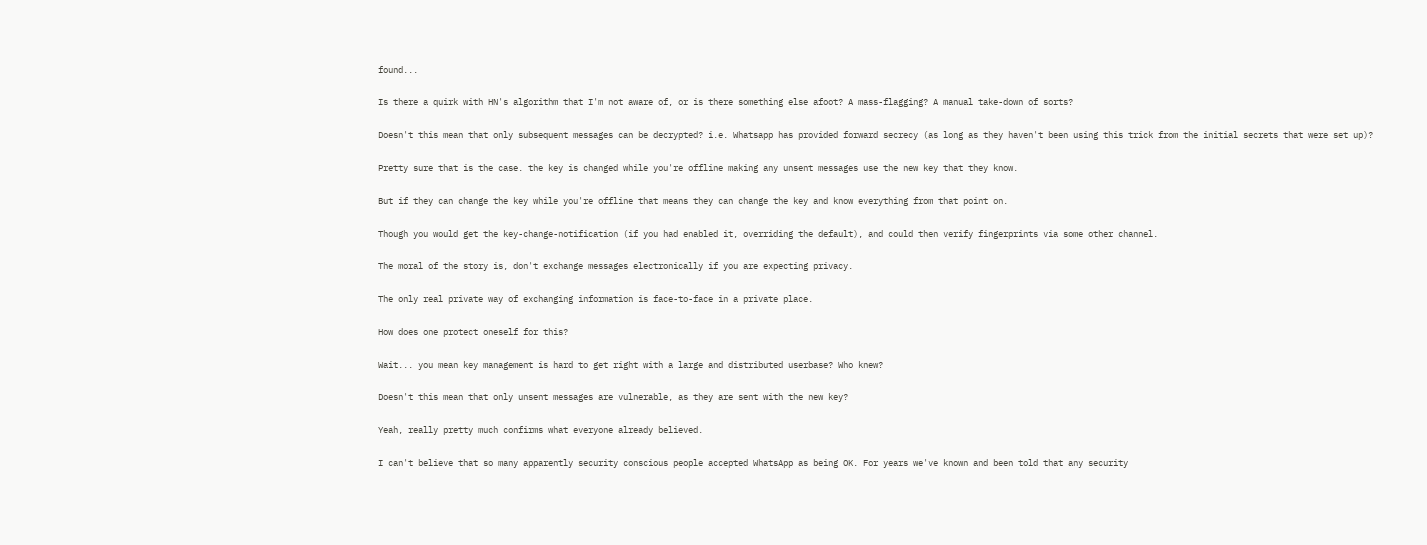found...

Is there a quirk with HN's algorithm that I'm not aware of, or is there something else afoot? A mass-flagging? A manual take-down of sorts?

Doesn't this mean that only subsequent messages can be decrypted? i.e. Whatsapp has provided forward secrecy (as long as they haven't been using this trick from the initial secrets that were set up)?

Pretty sure that is the case. the key is changed while you're offline making any unsent messages use the new key that they know.

But if they can change the key while you're offline that means they can change the key and know everything from that point on.

Though you would get the key-change-notification (if you had enabled it, overriding the default), and could then verify fingerprints via some other channel.

The moral of the story is, don't exchange messages electronically if you are expecting privacy.

The only real private way of exchanging information is face-to-face in a private place.

How does one protect oneself for this?

Wait... you mean key management is hard to get right with a large and distributed userbase? Who knew?

Doesn't this mean that only unsent messages are vulnerable, as they are sent with the new key?

Yeah, really pretty much confirms what everyone already believed.

I can't believe that so many apparently security conscious people accepted WhatsApp as being OK. For years we've known and been told that any security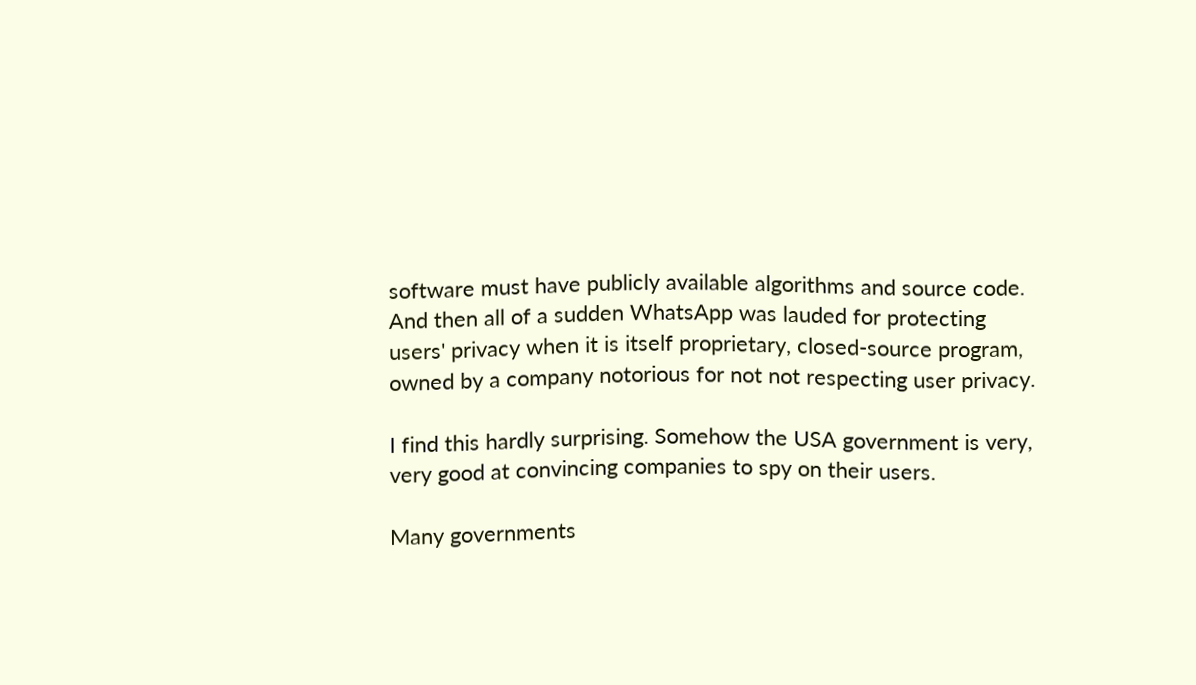software must have publicly available algorithms and source code. And then all of a sudden WhatsApp was lauded for protecting users' privacy when it is itself proprietary, closed-source program, owned by a company notorious for not not respecting user privacy.

I find this hardly surprising. Somehow the USA government is very, very good at convincing companies to spy on their users.

Many governments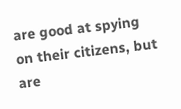are good at spying on their citizens, but are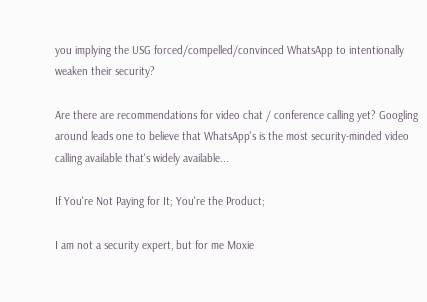you implying the USG forced/compelled/convinced WhatsApp to intentionally weaken their security?

Are there are recommendations for video chat / conference calling yet? Googling around leads one to believe that WhatsApp's is the most security-minded video calling available that's widely available...

If You're Not Paying for It; You're the Product;

I am not a security expert, but for me Moxie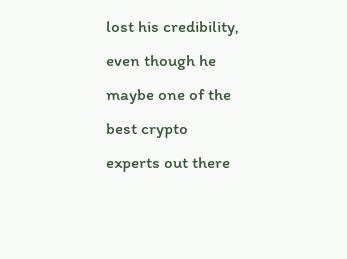lost his credibility, even though he maybe one of the best crypto experts out there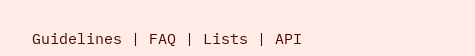Guidelines | FAQ | Lists | API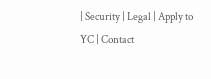| Security | Legal | Apply to YC | Contact